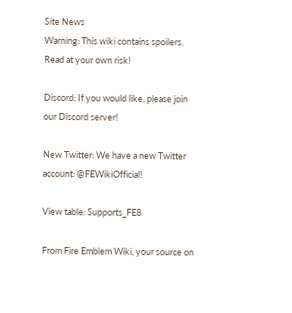Site News
Warning: This wiki contains spoilers. Read at your own risk!

Discord: If you would like, please join our Discord server!

New Twitter: We have a new Twitter account: @FEWikiOfficial!

View table: Supports_FE8

From Fire Emblem Wiki, your source on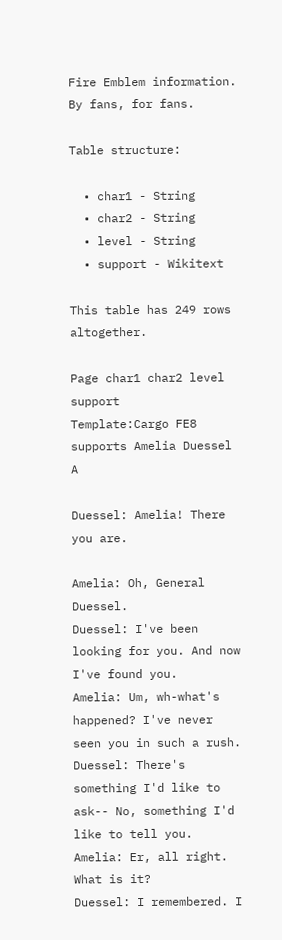Fire Emblem information. By fans, for fans.

Table structure:

  • char1 - String
  • char2 - String
  • level - String
  • support - Wikitext

This table has 249 rows altogether.

Page char1 char2 level support
Template:Cargo FE8 supports Amelia Duessel A

Duessel: Amelia! There you are.

Amelia: Oh, General Duessel.
Duessel: I've been looking for you. And now I've found you.
Amelia: Um, wh-what's happened? I've never seen you in such a rush.
Duessel: There's something I'd like to ask-- No, something I'd like to tell you.
Amelia: Er, all right. What is it?
Duessel: I remembered. I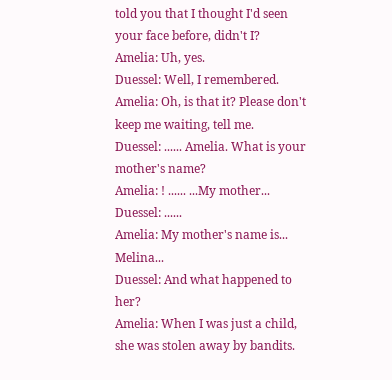told you that I thought I'd seen your face before, didn't I?
Amelia: Uh, yes.
Duessel: Well, I remembered.
Amelia: Oh, is that it? Please don't keep me waiting, tell me.
Duessel: ...... Amelia. What is your mother's name?
Amelia: ! ...... ...My mother...
Duessel: ......
Amelia: My mother's name is... Melina...
Duessel: And what happened to her?
Amelia: When I was just a child, she was stolen away by bandits.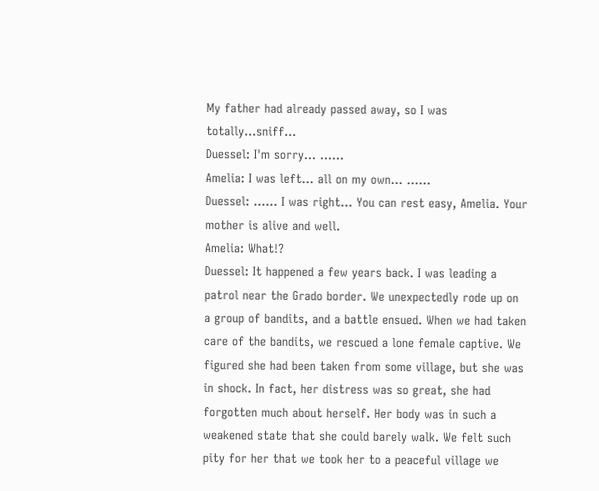My father had already passed away, so I was totally...sniff...
Duessel: I'm sorry... ......
Amelia: I was left... all on my own... ......
Duessel: ...... I was right... You can rest easy, Amelia. Your mother is alive and well.
Amelia: What!?
Duessel: It happened a few years back. I was leading a patrol near the Grado border. We unexpectedly rode up on a group of bandits, and a battle ensued. When we had taken care of the bandits, we rescued a lone female captive. We figured she had been taken from some village, but she was in shock. In fact, her distress was so great, she had forgotten much about herself. Her body was in such a weakened state that she could barely walk. We felt such pity for her that we took her to a peaceful village we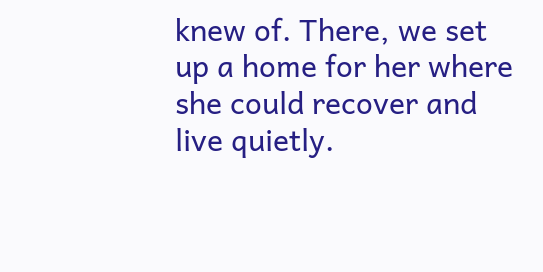knew of. There, we set up a home for her where she could recover and live quietly.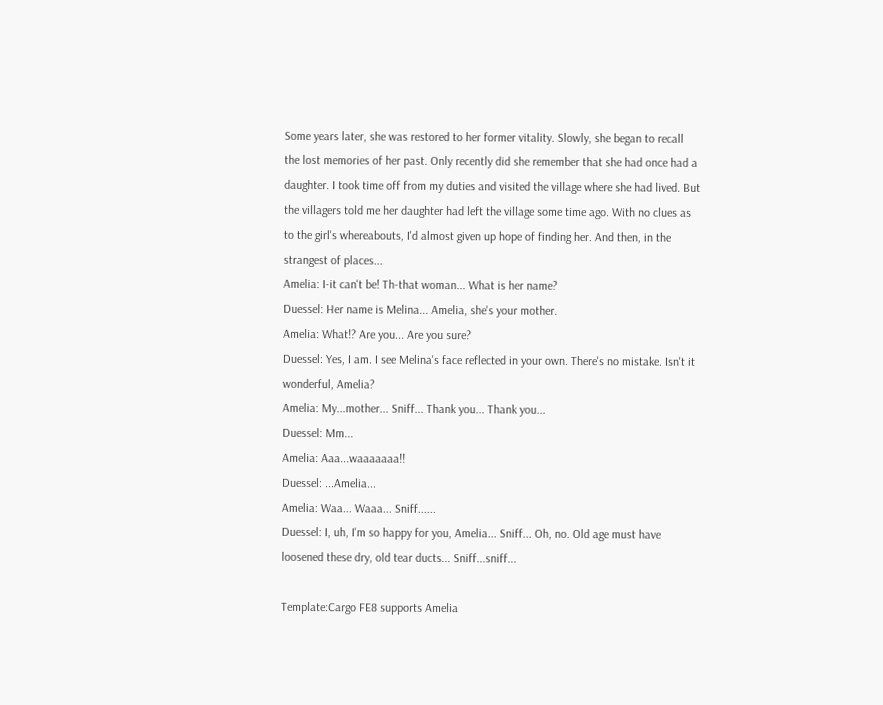Some years later, she was restored to her former vitality. Slowly, she began to recall the lost memories of her past. Only recently did she remember that she had once had a daughter. I took time off from my duties and visited the village where she had lived. But the villagers told me her daughter had left the village some time ago. With no clues as to the girl's whereabouts, I'd almost given up hope of finding her. And then, in the strangest of places...
Amelia: I-it can't be! Th-that woman... What is her name?
Duessel: Her name is Melina... Amelia, she's your mother.
Amelia: What!? Are you... Are you sure?
Duessel: Yes, I am. I see Melina's face reflected in your own. There's no mistake. Isn't it wonderful, Amelia?
Amelia: My...mother... Sniff... Thank you... Thank you...
Duessel: Mm...
Amelia: Aaa...waaaaaaa!!
Duessel: ...Amelia...
Amelia: Waa... Waaa... Sniff......
Duessel: I, uh, I'm so happy for you, Amelia... Sniff... Oh, no. Old age must have loosened these dry, old tear ducts... Sniff...sniff...

Template:Cargo FE8 supports Amelia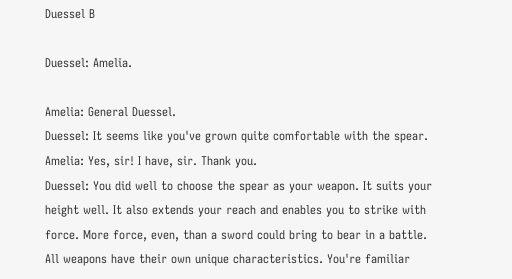Duessel B

Duessel: Amelia.

Amelia: General Duessel.
Duessel: It seems like you've grown quite comfortable with the spear.
Amelia: Yes, sir! I have, sir. Thank you.
Duessel: You did well to choose the spear as your weapon. It suits your height well. It also extends your reach and enables you to strike with force. More force, even, than a sword could bring to bear in a battle. All weapons have their own unique characteristics. You're familiar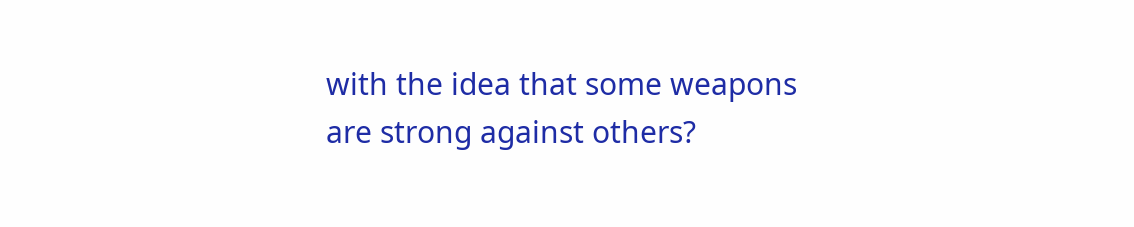with the idea that some weapons are strong against others?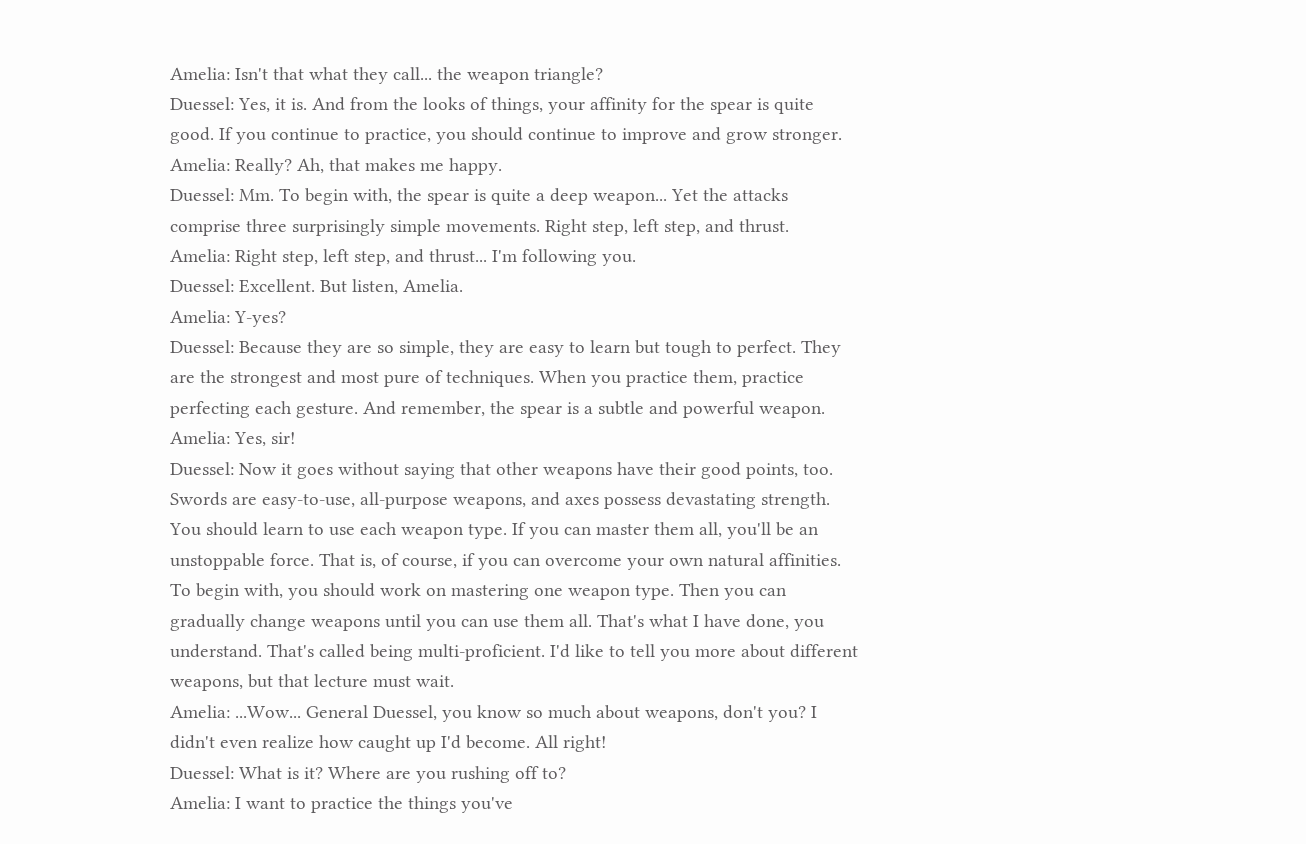Amelia: Isn't that what they call... the weapon triangle?
Duessel: Yes, it is. And from the looks of things, your affinity for the spear is quite good. If you continue to practice, you should continue to improve and grow stronger.
Amelia: Really? Ah, that makes me happy.
Duessel: Mm. To begin with, the spear is quite a deep weapon... Yet the attacks comprise three surprisingly simple movements. Right step, left step, and thrust.
Amelia: Right step, left step, and thrust... I'm following you.
Duessel: Excellent. But listen, Amelia.
Amelia: Y-yes?
Duessel: Because they are so simple, they are easy to learn but tough to perfect. They are the strongest and most pure of techniques. When you practice them, practice perfecting each gesture. And remember, the spear is a subtle and powerful weapon.
Amelia: Yes, sir!
Duessel: Now it goes without saying that other weapons have their good points, too. Swords are easy-to-use, all-purpose weapons, and axes possess devastating strength. You should learn to use each weapon type. If you can master them all, you'll be an unstoppable force. That is, of course, if you can overcome your own natural affinities. To begin with, you should work on mastering one weapon type. Then you can gradually change weapons until you can use them all. That's what I have done, you understand. That's called being multi-proficient. I'd like to tell you more about different weapons, but that lecture must wait.
Amelia: ...Wow... General Duessel, you know so much about weapons, don't you? I didn't even realize how caught up I'd become. All right!
Duessel: What is it? Where are you rushing off to?
Amelia: I want to practice the things you've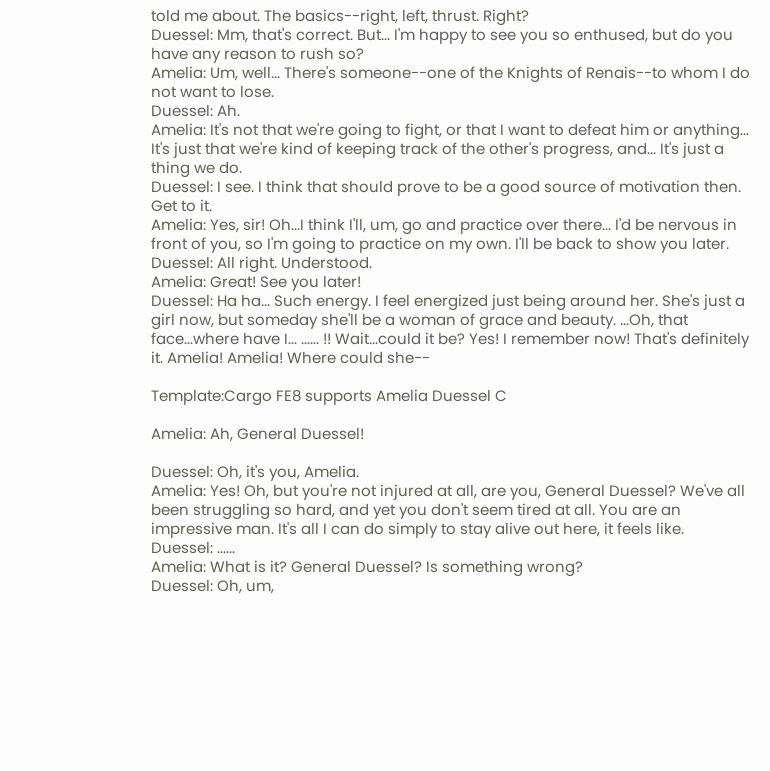told me about. The basics--right, left, thrust. Right?
Duessel: Mm, that's correct. But... I'm happy to see you so enthused, but do you have any reason to rush so?
Amelia: Um, well... There's someone--one of the Knights of Renais--to whom I do not want to lose.
Duessel: Ah.
Amelia: It's not that we're going to fight, or that I want to defeat him or anything... It's just that we're kind of keeping track of the other's progress, and... It's just a thing we do.
Duessel: I see. I think that should prove to be a good source of motivation then. Get to it.
Amelia: Yes, sir! Oh...I think I'll, um, go and practice over there... I'd be nervous in front of you, so I'm going to practice on my own. I'll be back to show you later.
Duessel: All right. Understood.
Amelia: Great! See you later!
Duessel: Ha ha... Such energy. I feel energized just being around her. She's just a girl now, but someday she'll be a woman of grace and beauty. ...Oh, that face...where have I... ...... !! Wait...could it be? Yes! I remember now! That's definitely it. Amelia! Amelia! Where could she--

Template:Cargo FE8 supports Amelia Duessel C

Amelia: Ah, General Duessel!

Duessel: Oh, it's you, Amelia.
Amelia: Yes! Oh, but you're not injured at all, are you, General Duessel? We've all been struggling so hard, and yet you don't seem tired at all. You are an impressive man. It's all I can do simply to stay alive out here, it feels like.
Duessel: ......
Amelia: What is it? General Duessel? Is something wrong?
Duessel: Oh, um,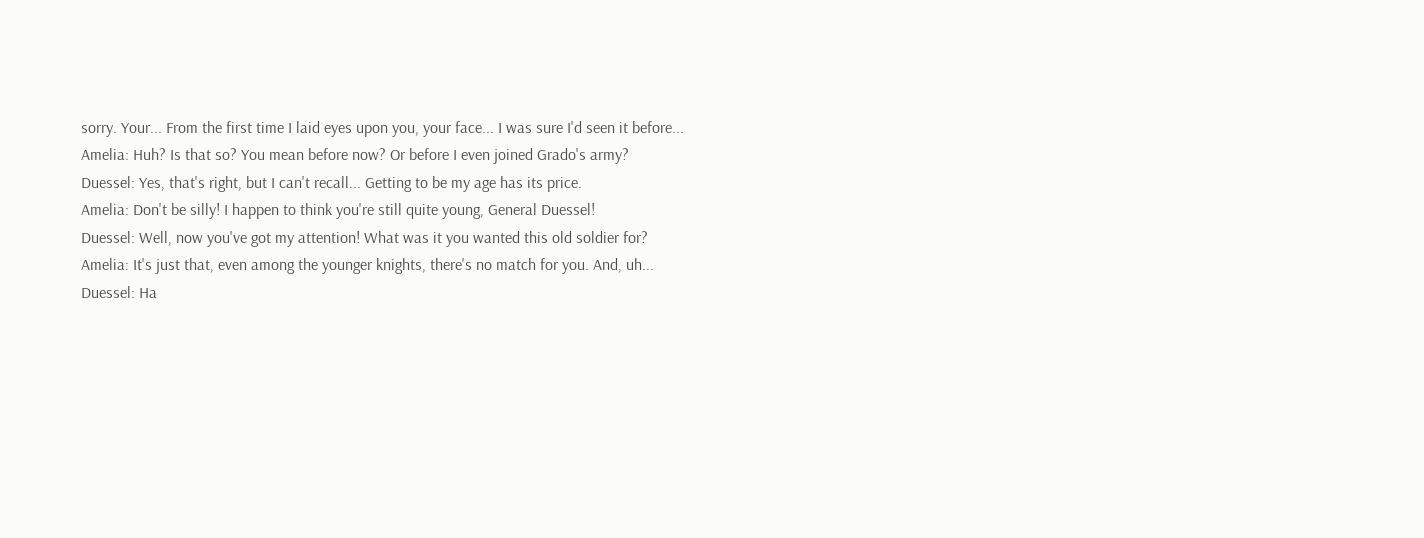sorry. Your... From the first time I laid eyes upon you, your face... I was sure I'd seen it before...
Amelia: Huh? Is that so? You mean before now? Or before I even joined Grado's army?
Duessel: Yes, that's right, but I can't recall... Getting to be my age has its price.
Amelia: Don't be silly! I happen to think you're still quite young, General Duessel!
Duessel: Well, now you've got my attention! What was it you wanted this old soldier for?
Amelia: It's just that, even among the younger knights, there's no match for you. And, uh...
Duessel: Ha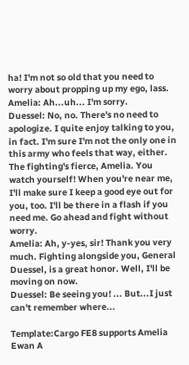ha! I'm not so old that you need to worry about propping up my ego, lass.
Amelia: Ah...uh... I'm sorry.
Duessel: No, no. There's no need to apologize. I quite enjoy talking to you, in fact. I'm sure I'm not the only one in this army who feels that way, either. The fighting's fierce, Amelia. You watch yourself! When you're near me, I'll make sure I keep a good eye out for you, too. I'll be there in a flash if you need me. Go ahead and fight without worry.
Amelia: Ah, y-yes, sir! Thank you very much. Fighting alongside you, General Duessel, is a great honor. Well, I'll be moving on now.
Duessel: Be seeing you! ... But...I just can't remember where...

Template:Cargo FE8 supports Amelia Ewan A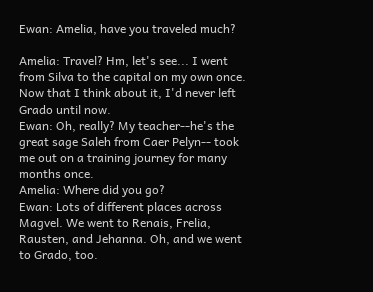Ewan: Amelia, have you traveled much?

Amelia: Travel? Hm, let's see... I went from Silva to the capital on my own once. Now that I think about it, I'd never left Grado until now.
Ewan: Oh, really? My teacher--he's the great sage Saleh from Caer Pelyn-- took me out on a training journey for many months once.
Amelia: Where did you go?
Ewan: Lots of different places across Magvel. We went to Renais, Frelia, Rausten, and Jehanna. Oh, and we went to Grado, too.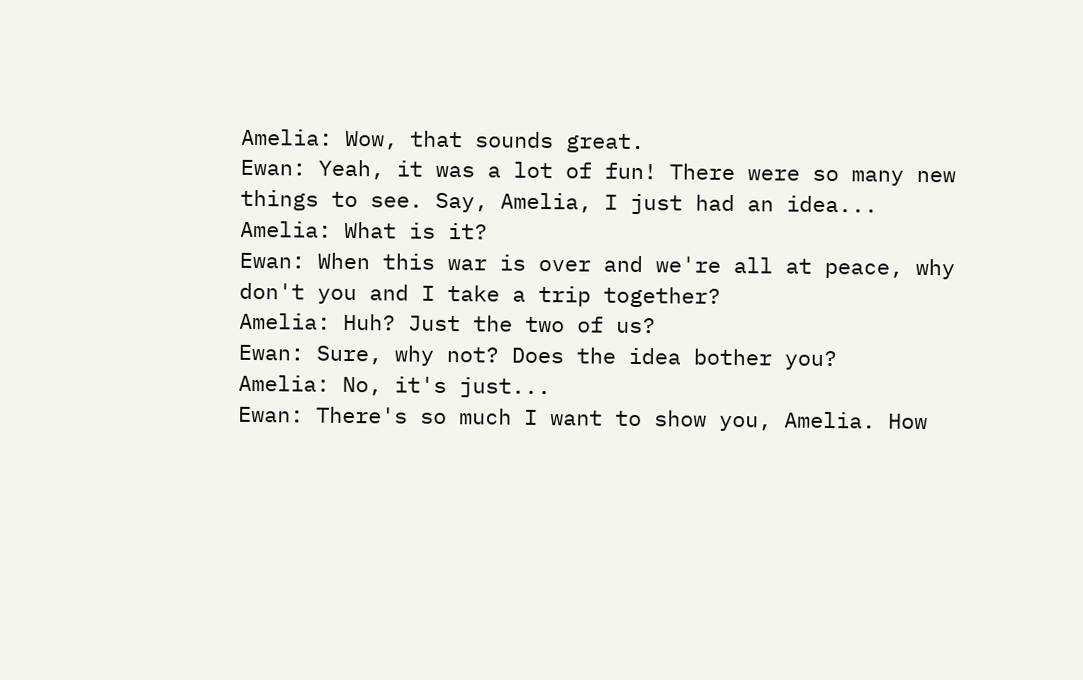Amelia: Wow, that sounds great.
Ewan: Yeah, it was a lot of fun! There were so many new things to see. Say, Amelia, I just had an idea...
Amelia: What is it?
Ewan: When this war is over and we're all at peace, why don't you and I take a trip together?
Amelia: Huh? Just the two of us?
Ewan: Sure, why not? Does the idea bother you?
Amelia: No, it's just...
Ewan: There's so much I want to show you, Amelia. How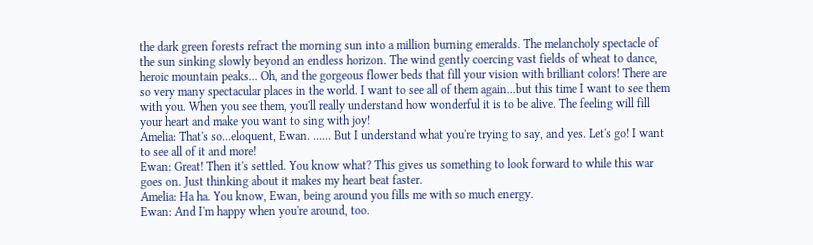the dark green forests refract the morning sun into a million burning emeralds. The melancholy spectacle of the sun sinking slowly beyond an endless horizon. The wind gently coercing vast fields of wheat to dance, heroic mountain peaks... Oh, and the gorgeous flower beds that fill your vision with brilliant colors! There are so very many spectacular places in the world. I want to see all of them again...but this time I want to see them with you. When you see them, you'll really understand how wonderful it is to be alive. The feeling will fill your heart and make you want to sing with joy!
Amelia: That's so...eloquent, Ewan. ...... But I understand what you're trying to say, and yes. Let's go! I want to see all of it and more!
Ewan: Great! Then it's settled. You know what? This gives us something to look forward to while this war goes on. Just thinking about it makes my heart beat faster.
Amelia: Ha ha. You know, Ewan, being around you fills me with so much energy.
Ewan: And I'm happy when you're around, too.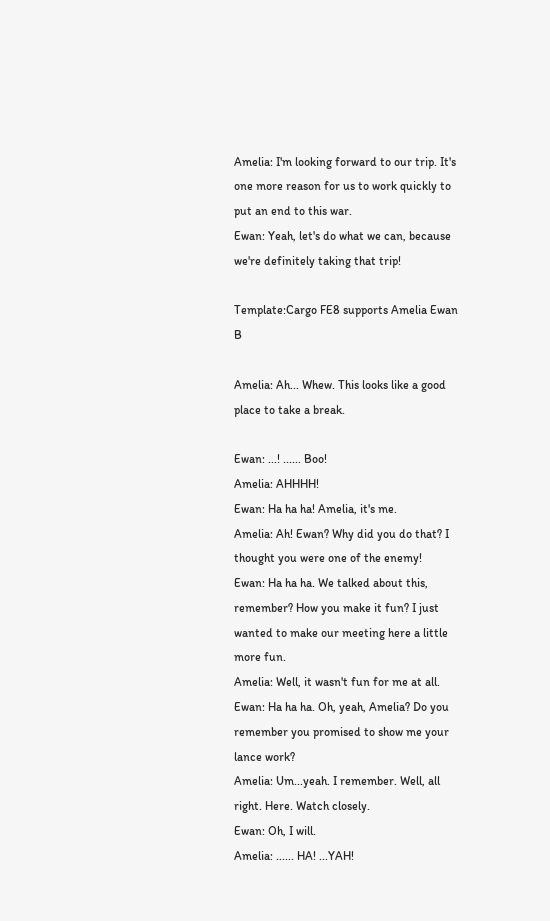Amelia: I'm looking forward to our trip. It's one more reason for us to work quickly to put an end to this war.
Ewan: Yeah, let's do what we can, because we're definitely taking that trip!

Template:Cargo FE8 supports Amelia Ewan B

Amelia: Ah... Whew. This looks like a good place to take a break.

Ewan: ...! ...... Boo!
Amelia: AHHHH!
Ewan: Ha ha ha! Amelia, it's me.
Amelia: Ah! Ewan? Why did you do that? I thought you were one of the enemy!
Ewan: Ha ha ha. We talked about this, remember? How you make it fun? I just wanted to make our meeting here a little more fun.
Amelia: Well, it wasn't fun for me at all.
Ewan: Ha ha ha. Oh, yeah, Amelia? Do you remember you promised to show me your lance work?
Amelia: Um...yeah. I remember. Well, all right. Here. Watch closely.
Ewan: Oh, I will.
Amelia: ...... HA! ...YAH!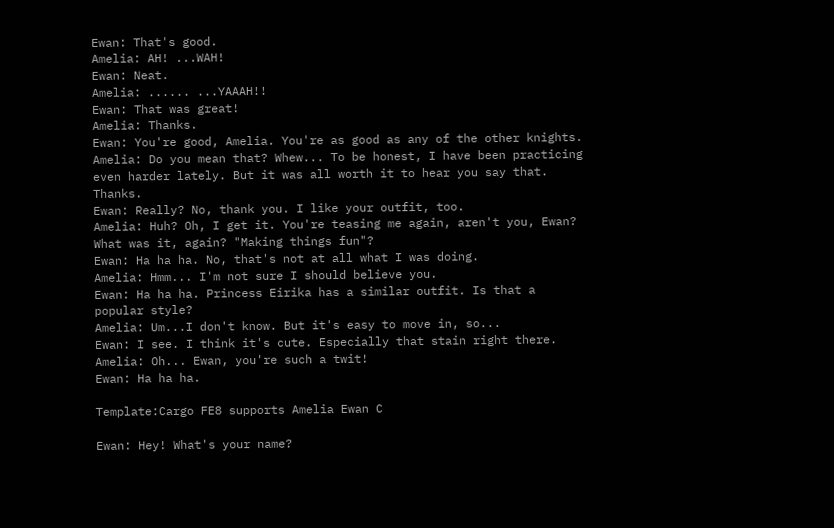Ewan: That's good.
Amelia: AH! ...WAH!
Ewan: Neat.
Amelia: ...... ...YAAAH!!
Ewan: That was great!
Amelia: Thanks.
Ewan: You're good, Amelia. You're as good as any of the other knights.
Amelia: Do you mean that? Whew... To be honest, I have been practicing even harder lately. But it was all worth it to hear you say that. Thanks.
Ewan: Really? No, thank you. I like your outfit, too.
Amelia: Huh? Oh, I get it. You're teasing me again, aren't you, Ewan? What was it, again? "Making things fun"?
Ewan: Ha ha ha. No, that's not at all what I was doing.
Amelia: Hmm... I'm not sure I should believe you.
Ewan: Ha ha ha. Princess Eirika has a similar outfit. Is that a popular style?
Amelia: Um...I don't know. But it's easy to move in, so...
Ewan: I see. I think it's cute. Especially that stain right there.
Amelia: Oh... Ewan, you're such a twit!
Ewan: Ha ha ha.

Template:Cargo FE8 supports Amelia Ewan C

Ewan: Hey! What's your name?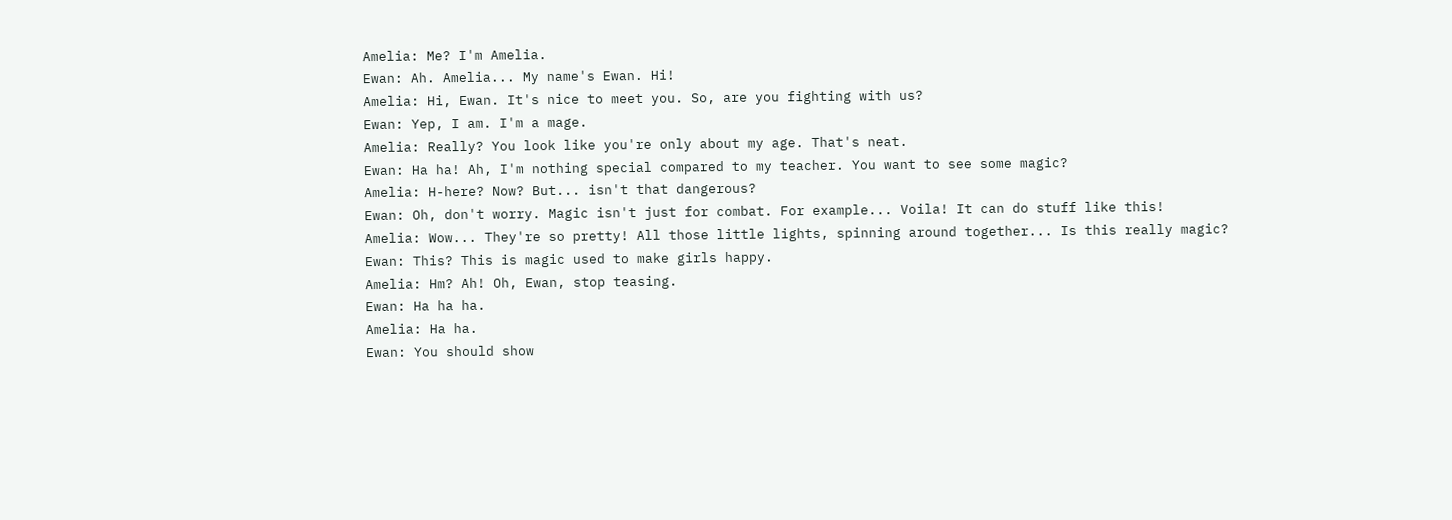Amelia: Me? I'm Amelia.
Ewan: Ah. Amelia... My name's Ewan. Hi!
Amelia: Hi, Ewan. It's nice to meet you. So, are you fighting with us?
Ewan: Yep, I am. I'm a mage.
Amelia: Really? You look like you're only about my age. That's neat.
Ewan: Ha ha! Ah, I'm nothing special compared to my teacher. You want to see some magic?
Amelia: H-here? Now? But... isn't that dangerous?
Ewan: Oh, don't worry. Magic isn't just for combat. For example... Voila! It can do stuff like this!
Amelia: Wow... They're so pretty! All those little lights, spinning around together... Is this really magic?
Ewan: This? This is magic used to make girls happy.
Amelia: Hm? Ah! Oh, Ewan, stop teasing.
Ewan: Ha ha ha.
Amelia: Ha ha.
Ewan: You should show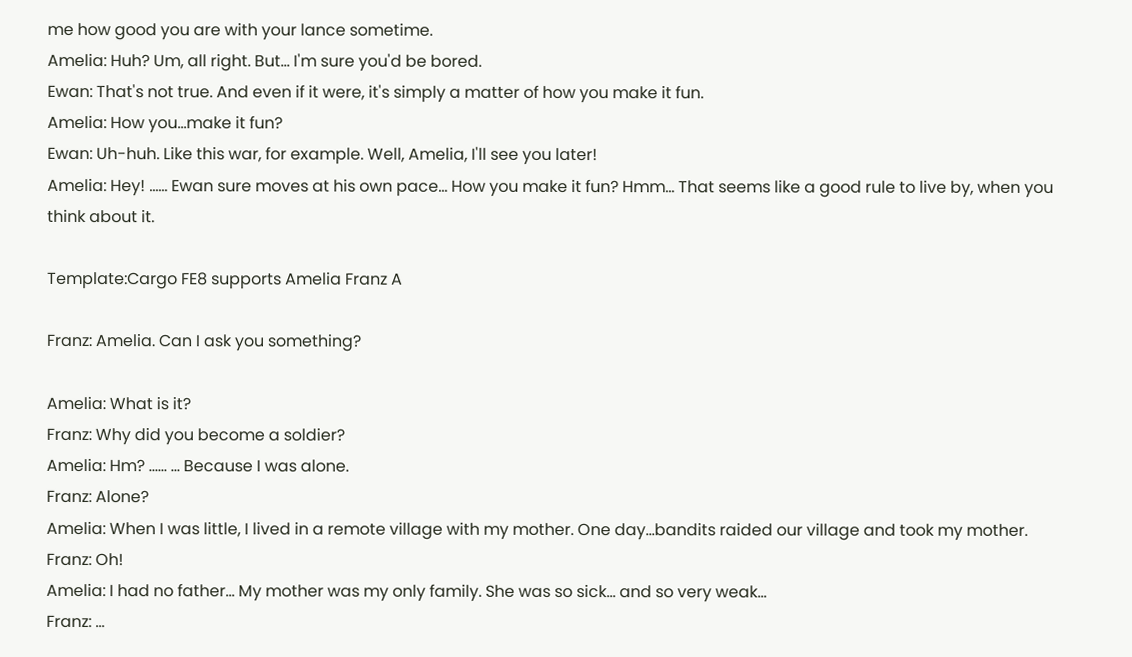me how good you are with your lance sometime.
Amelia: Huh? Um, all right. But... I'm sure you'd be bored.
Ewan: That's not true. And even if it were, it's simply a matter of how you make it fun.
Amelia: How you...make it fun?
Ewan: Uh-huh. Like this war, for example. Well, Amelia, I'll see you later!
Amelia: Hey! ...... Ewan sure moves at his own pace... How you make it fun? Hmm... That seems like a good rule to live by, when you think about it.

Template:Cargo FE8 supports Amelia Franz A

Franz: Amelia. Can I ask you something?

Amelia: What is it?
Franz: Why did you become a soldier?
Amelia: Hm? ...... ... Because I was alone.
Franz: Alone?
Amelia: When I was little, I lived in a remote village with my mother. One day...bandits raided our village and took my mother.
Franz: Oh!
Amelia: I had no father... My mother was my only family. She was so sick... and so very weak...
Franz: ...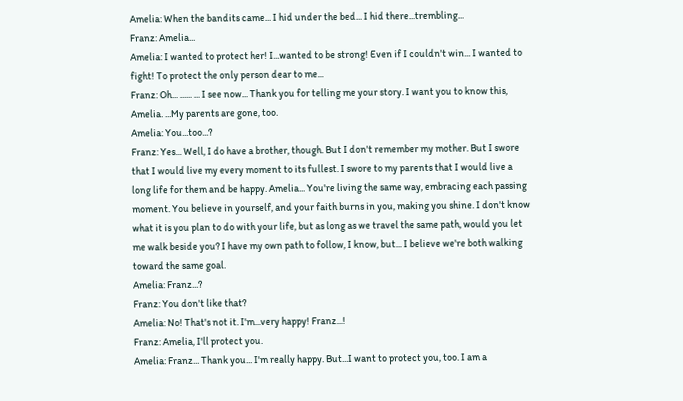Amelia: When the bandits came... I hid under the bed... I hid there...trembling...
Franz: Amelia...
Amelia: I wanted to protect her! I...wanted to be strong! Even if I couldn't win... I wanted to fight! To protect the only person dear to me...
Franz: Oh... ...... ... I see now... Thank you for telling me your story. I want you to know this, Amelia. ...My parents are gone, too.
Amelia: You...too...?
Franz: Yes... Well, I do have a brother, though. But I don't remember my mother. But I swore that I would live my every moment to its fullest. I swore to my parents that I would live a long life for them and be happy. Amelia... You're living the same way, embracing each passing moment. You believe in yourself, and your faith burns in you, making you shine. I don't know what it is you plan to do with your life, but as long as we travel the same path, would you let me walk beside you? I have my own path to follow, I know, but... I believe we're both walking toward the same goal.
Amelia: Franz...?
Franz: You don't like that?
Amelia: No! That's not it. I'm...very happy! Franz...!
Franz: Amelia, I'll protect you.
Amelia: Franz... Thank you... I'm really happy. But...I want to protect you, too. I am a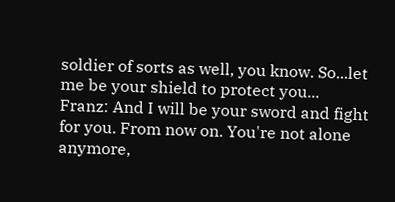soldier of sorts as well, you know. So...let me be your shield to protect you...
Franz: And I will be your sword and fight for you. From now on. You're not alone anymore,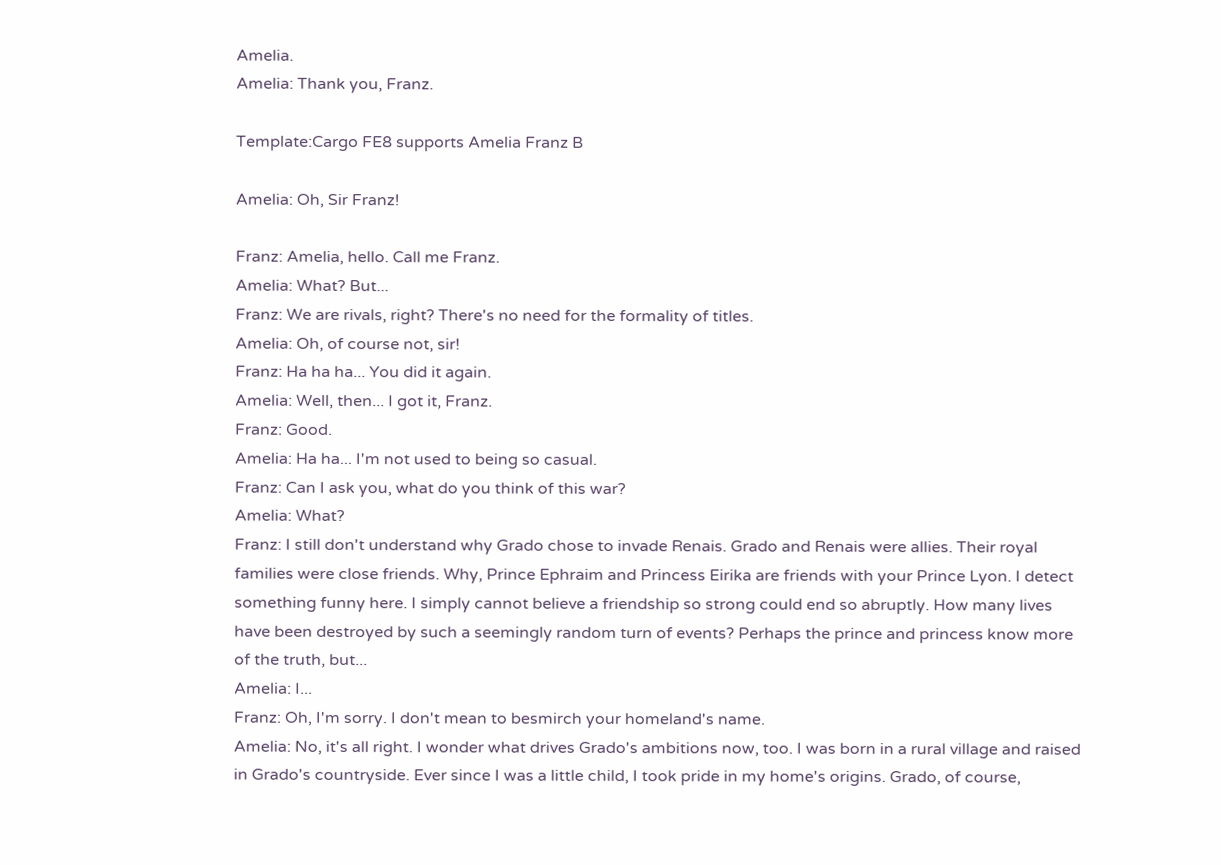Amelia.
Amelia: Thank you, Franz.

Template:Cargo FE8 supports Amelia Franz B

Amelia: Oh, Sir Franz!

Franz: Amelia, hello. Call me Franz.
Amelia: What? But...
Franz: We are rivals, right? There's no need for the formality of titles.
Amelia: Oh, of course not, sir!
Franz: Ha ha ha... You did it again.
Amelia: Well, then... I got it, Franz.
Franz: Good.
Amelia: Ha ha... I'm not used to being so casual.
Franz: Can I ask you, what do you think of this war?
Amelia: What?
Franz: I still don't understand why Grado chose to invade Renais. Grado and Renais were allies. Their royal families were close friends. Why, Prince Ephraim and Princess Eirika are friends with your Prince Lyon. I detect something funny here. I simply cannot believe a friendship so strong could end so abruptly. How many lives have been destroyed by such a seemingly random turn of events? Perhaps the prince and princess know more of the truth, but...
Amelia: I...
Franz: Oh, I'm sorry. I don't mean to besmirch your homeland's name.
Amelia: No, it's all right. I wonder what drives Grado's ambitions now, too. I was born in a rural village and raised in Grado's countryside. Ever since I was a little child, I took pride in my home's origins. Grado, of course,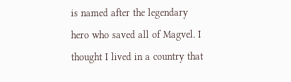is named after the legendary hero who saved all of Magvel. I thought I lived in a country that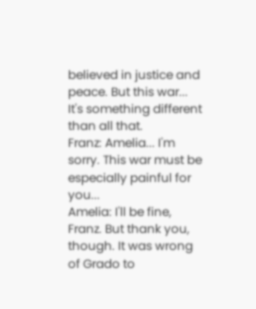believed in justice and peace. But this war... It's something different than all that.
Franz: Amelia... I'm sorry. This war must be especially painful for you...
Amelia: I'll be fine, Franz. But thank you, though. It was wrong of Grado to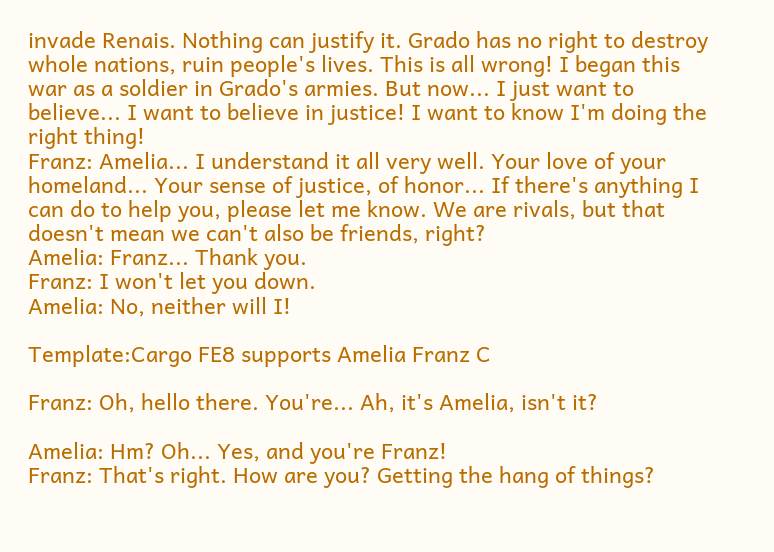invade Renais. Nothing can justify it. Grado has no right to destroy whole nations, ruin people's lives. This is all wrong! I began this war as a soldier in Grado's armies. But now... I just want to believe... I want to believe in justice! I want to know I'm doing the right thing!
Franz: Amelia... I understand it all very well. Your love of your homeland... Your sense of justice, of honor... If there's anything I can do to help you, please let me know. We are rivals, but that doesn't mean we can't also be friends, right?
Amelia: Franz... Thank you.
Franz: I won't let you down.
Amelia: No, neither will I!

Template:Cargo FE8 supports Amelia Franz C

Franz: Oh, hello there. You're... Ah, it's Amelia, isn't it?

Amelia: Hm? Oh... Yes, and you're Franz!
Franz: That's right. How are you? Getting the hang of things?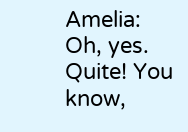Amelia: Oh, yes. Quite! You know,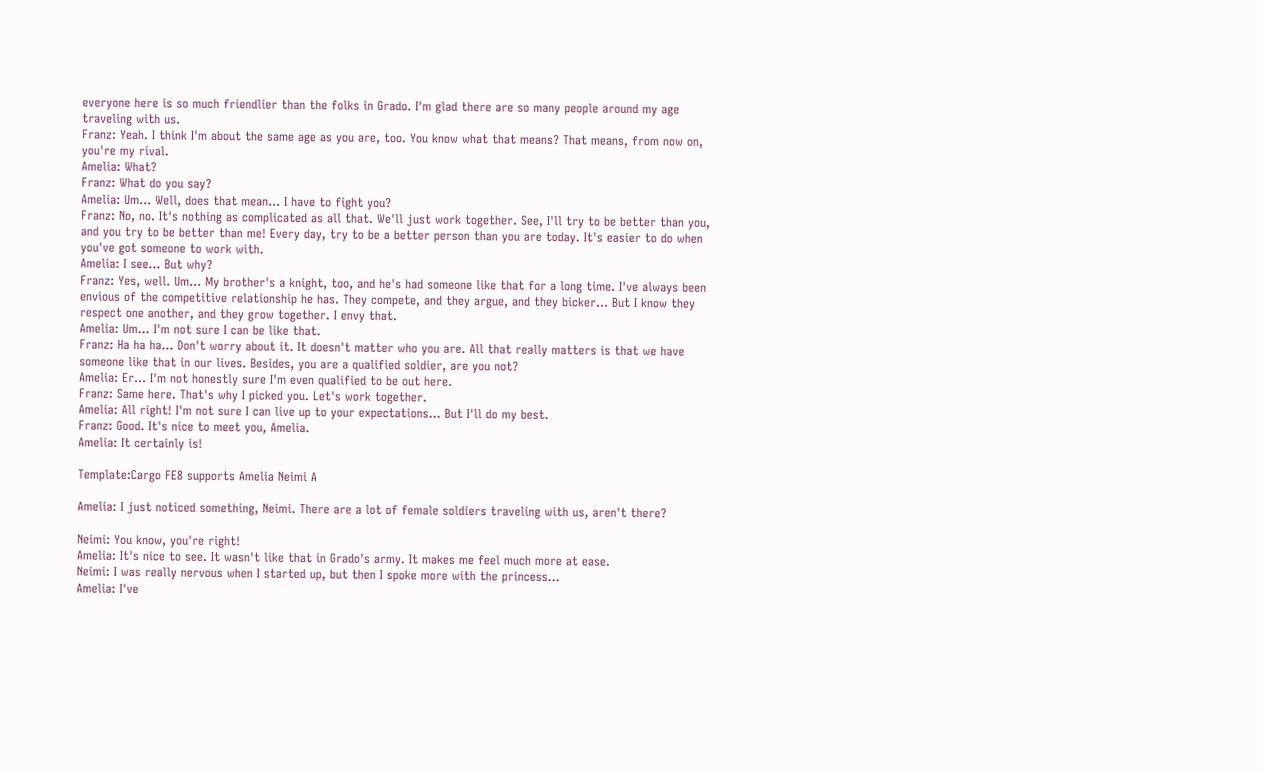everyone here is so much friendlier than the folks in Grado. I'm glad there are so many people around my age traveling with us.
Franz: Yeah. I think I'm about the same age as you are, too. You know what that means? That means, from now on, you're my rival.
Amelia: What?
Franz: What do you say?
Amelia: Um... Well, does that mean... I have to fight you?
Franz: No, no. It's nothing as complicated as all that. We'll just work together. See, I'll try to be better than you, and you try to be better than me! Every day, try to be a better person than you are today. It's easier to do when you've got someone to work with.
Amelia: I see... But why?
Franz: Yes, well. Um... My brother's a knight, too, and he's had someone like that for a long time. I've always been envious of the competitive relationship he has. They compete, and they argue, and they bicker... But I know they respect one another, and they grow together. I envy that.
Amelia: Um... I'm not sure I can be like that.
Franz: Ha ha ha... Don't worry about it. It doesn't matter who you are. All that really matters is that we have someone like that in our lives. Besides, you are a qualified soldier, are you not?
Amelia: Er... I'm not honestly sure I'm even qualified to be out here.
Franz: Same here. That's why I picked you. Let's work together.
Amelia: All right! I'm not sure I can live up to your expectations... But I'll do my best.
Franz: Good. It's nice to meet you, Amelia.
Amelia: It certainly is!

Template:Cargo FE8 supports Amelia Neimi A

Amelia: I just noticed something, Neimi. There are a lot of female soldiers traveling with us, aren't there?

Neimi: You know, you're right!
Amelia: It's nice to see. It wasn't like that in Grado's army. It makes me feel much more at ease.
Neimi: I was really nervous when I started up, but then I spoke more with the princess...
Amelia: I've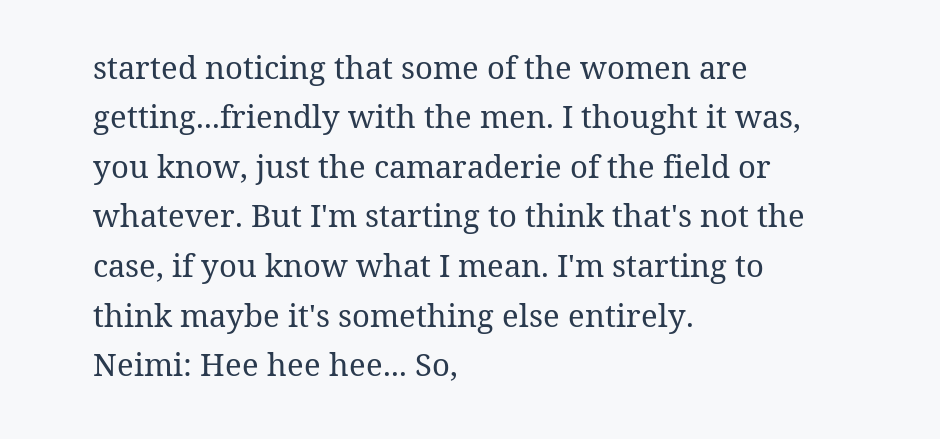started noticing that some of the women are getting...friendly with the men. I thought it was, you know, just the camaraderie of the field or whatever. But I'm starting to think that's not the case, if you know what I mean. I'm starting to think maybe it's something else entirely.
Neimi: Hee hee hee... So,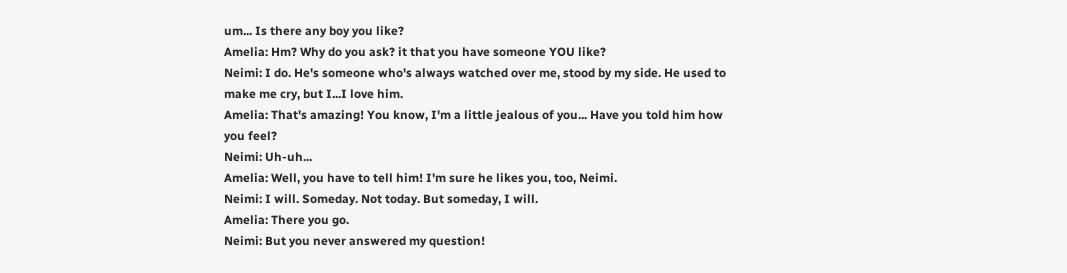um... Is there any boy you like?
Amelia: Hm? Why do you ask? it that you have someone YOU like?
Neimi: I do. He's someone who's always watched over me, stood by my side. He used to make me cry, but I...I love him.
Amelia: That's amazing! You know, I'm a little jealous of you... Have you told him how you feel?
Neimi: Uh-uh...
Amelia: Well, you have to tell him! I'm sure he likes you, too, Neimi.
Neimi: I will. Someday. Not today. But someday, I will.
Amelia: There you go.
Neimi: But you never answered my question!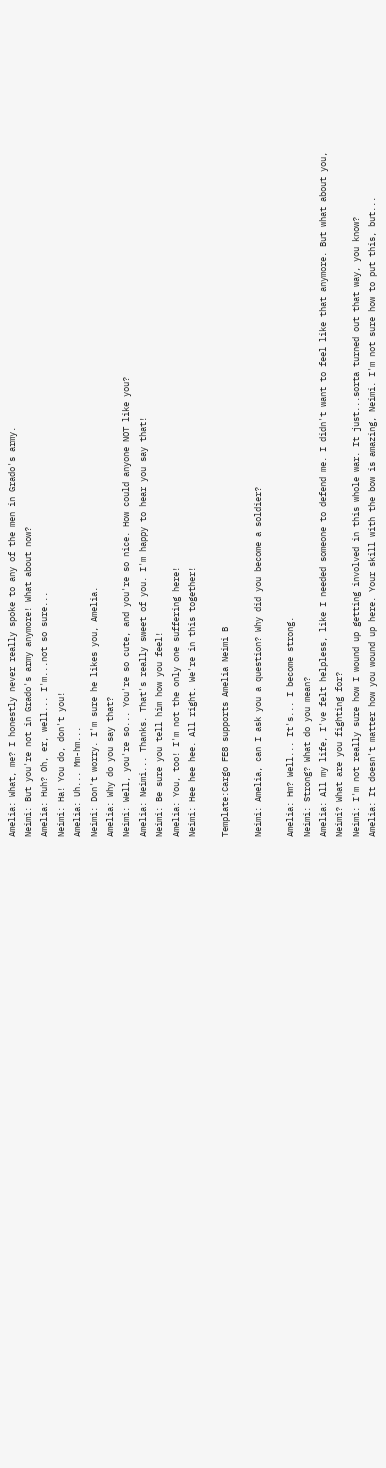Amelia: What, me? I honestly never really spoke to any of the men in Grado's army.
Neimi: But you're not in Grado's army anymore! What about now?
Amelia: Huh? Oh, er, well... I'm...not so sure...
Neimi: Ha! You do, don't you!
Amelia: Uh... Mm-hm...
Neimi: Don't worry. I'm sure he likes you, Amelia.
Amelia: Why do you say that?
Neimi: Well, you're so... You're so cute, and you're so nice. How could anyone NOT like you?
Amelia: Neimi... Thanks. That's really sweet of you. I'm happy to hear you say that!
Neimi: Be sure you tell him how you feel!
Amelia: You, too! I'm not the only one suffering here!
Neimi: Hee hee hee. All right. We're in this together!

Template:Cargo FE8 supports Amelia Neimi B

Neimi: Amelia, can I ask you a question? Why did you become a soldier?

Amelia: Hm? Well... It's... I become strong.
Neimi: Strong? What do you mean?
Amelia: All my life, I've felt helpless, like I needed someone to defend me. I didn't want to feel like that anymore. But what about you, Neimi? What are you fighting for?
Neimi: I'm not really sure how I wound up getting involved in this whole war. It just...sorta turned out that way, you know?
Amelia: It doesn't matter how you wound up here. Your skill with the bow is amazing, Neimi. I'm not sure how to put this, but...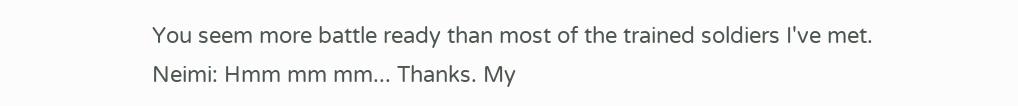You seem more battle ready than most of the trained soldiers I've met.
Neimi: Hmm mm mm... Thanks. My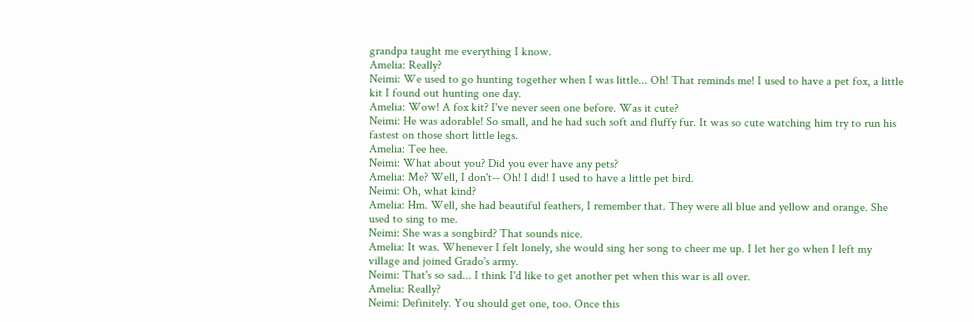grandpa taught me everything I know.
Amelia: Really?
Neimi: We used to go hunting together when I was little... Oh! That reminds me! I used to have a pet fox, a little kit I found out hunting one day.
Amelia: Wow! A fox kit? I've never seen one before. Was it cute?
Neimi: He was adorable! So small, and he had such soft and fluffy fur. It was so cute watching him try to run his fastest on those short little legs.
Amelia: Tee hee.
Neimi: What about you? Did you ever have any pets?
Amelia: Me? Well, I don't-- Oh! I did! I used to have a little pet bird.
Neimi: Oh, what kind?
Amelia: Hm. Well, she had beautiful feathers, I remember that. They were all blue and yellow and orange. She used to sing to me.
Neimi: She was a songbird? That sounds nice.
Amelia: It was. Whenever I felt lonely, she would sing her song to cheer me up. I let her go when I left my village and joined Grado's army.
Neimi: That's so sad... I think I'd like to get another pet when this war is all over.
Amelia: Really?
Neimi: Definitely. You should get one, too. Once this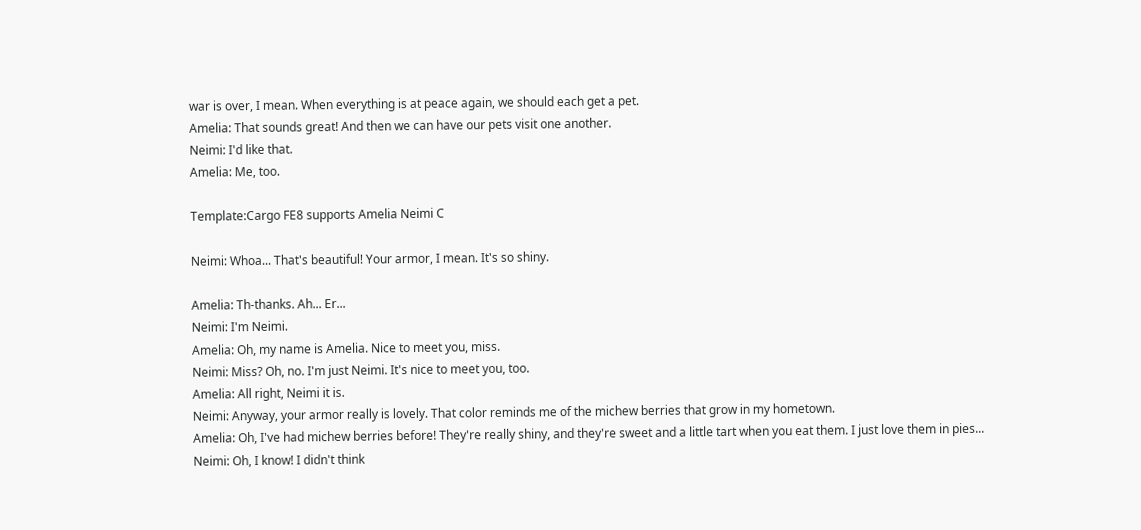war is over, I mean. When everything is at peace again, we should each get a pet.
Amelia: That sounds great! And then we can have our pets visit one another.
Neimi: I'd like that.
Amelia: Me, too.

Template:Cargo FE8 supports Amelia Neimi C

Neimi: Whoa... That's beautiful! Your armor, I mean. It's so shiny.

Amelia: Th-thanks. Ah... Er...
Neimi: I'm Neimi.
Amelia: Oh, my name is Amelia. Nice to meet you, miss.
Neimi: Miss? Oh, no. I'm just Neimi. It's nice to meet you, too.
Amelia: All right, Neimi it is.
Neimi: Anyway, your armor really is lovely. That color reminds me of the michew berries that grow in my hometown.
Amelia: Oh, I've had michew berries before! They're really shiny, and they're sweet and a little tart when you eat them. I just love them in pies...
Neimi: Oh, I know! I didn't think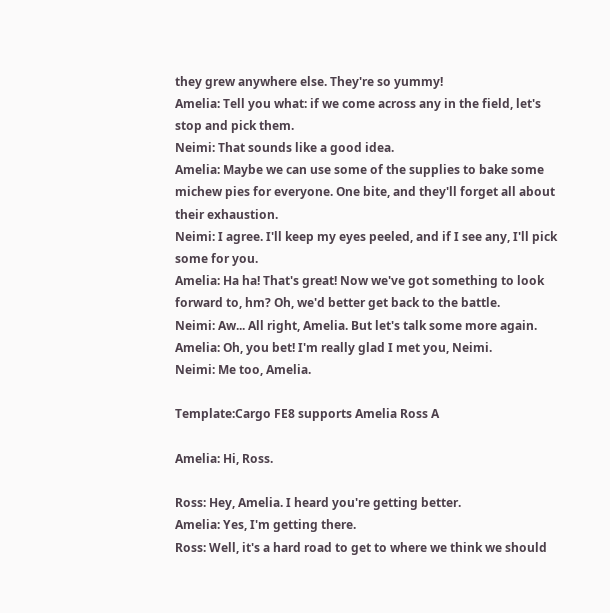they grew anywhere else. They're so yummy!
Amelia: Tell you what: if we come across any in the field, let's stop and pick them.
Neimi: That sounds like a good idea.
Amelia: Maybe we can use some of the supplies to bake some michew pies for everyone. One bite, and they'll forget all about their exhaustion.
Neimi: I agree. I'll keep my eyes peeled, and if I see any, I'll pick some for you.
Amelia: Ha ha! That's great! Now we've got something to look forward to, hm? Oh, we'd better get back to the battle.
Neimi: Aw... All right, Amelia. But let's talk some more again.
Amelia: Oh, you bet! I'm really glad I met you, Neimi.
Neimi: Me too, Amelia.

Template:Cargo FE8 supports Amelia Ross A

Amelia: Hi, Ross.

Ross: Hey, Amelia. I heard you're getting better.
Amelia: Yes, I'm getting there.
Ross: Well, it's a hard road to get to where we think we should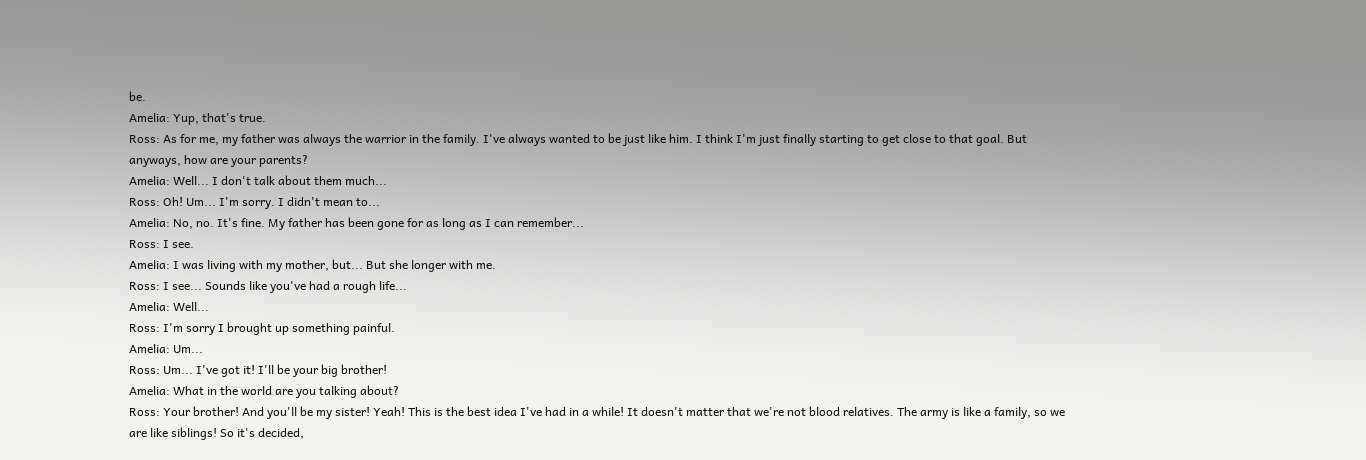be.
Amelia: Yup, that's true.
Ross: As for me, my father was always the warrior in the family. I've always wanted to be just like him. I think I'm just finally starting to get close to that goal. But anyways, how are your parents?
Amelia: Well... I don't talk about them much...
Ross: Oh! Um... I'm sorry. I didn't mean to...
Amelia: No, no. It's fine. My father has been gone for as long as I can remember...
Ross: I see.
Amelia: I was living with my mother, but... But she longer with me.
Ross: I see... Sounds like you've had a rough life...
Amelia: Well...
Ross: I'm sorry I brought up something painful.
Amelia: Um...
Ross: Um... I've got it! I'll be your big brother!
Amelia: What in the world are you talking about?
Ross: Your brother! And you'll be my sister! Yeah! This is the best idea I've had in a while! It doesn't matter that we're not blood relatives. The army is like a family, so we are like siblings! So it's decided,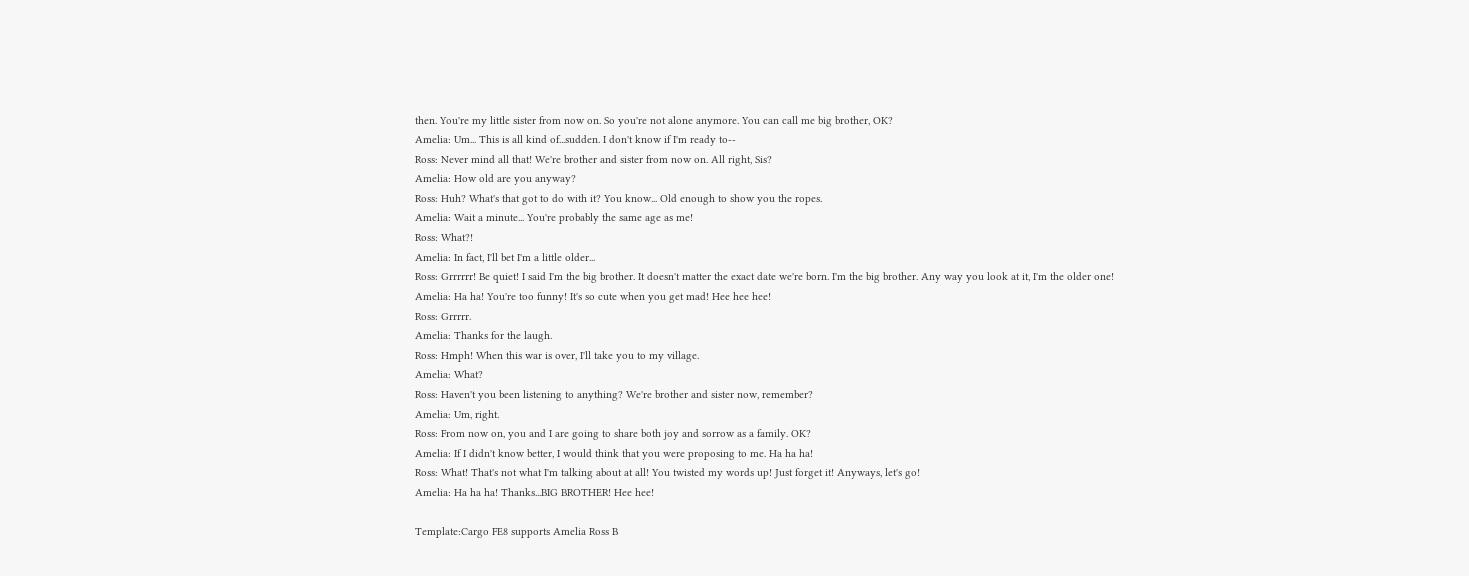then. You're my little sister from now on. So you're not alone anymore. You can call me big brother, OK?
Amelia: Um... This is all kind of...sudden. I don't know if I'm ready to--
Ross: Never mind all that! We're brother and sister from now on. All right, Sis?
Amelia: How old are you anyway?
Ross: Huh? What's that got to do with it? You know... Old enough to show you the ropes.
Amelia: Wait a minute... You're probably the same age as me!
Ross: What?!
Amelia: In fact, I'll bet I'm a little older...
Ross: Grrrrrr! Be quiet! I said I'm the big brother. It doesn't matter the exact date we're born. I'm the big brother. Any way you look at it, I'm the older one!
Amelia: Ha ha! You're too funny! It's so cute when you get mad! Hee hee hee!
Ross: Grrrrr.
Amelia: Thanks for the laugh.
Ross: Hmph! When this war is over, I'll take you to my village.
Amelia: What?
Ross: Haven't you been listening to anything? We're brother and sister now, remember?
Amelia: Um, right.
Ross: From now on, you and I are going to share both joy and sorrow as a family. OK?
Amelia: If I didn't know better, I would think that you were proposing to me. Ha ha ha!
Ross: What! That's not what I'm talking about at all! You twisted my words up! Just forget it! Anyways, let's go!
Amelia: Ha ha ha! Thanks...BIG BROTHER! Hee hee!

Template:Cargo FE8 supports Amelia Ross B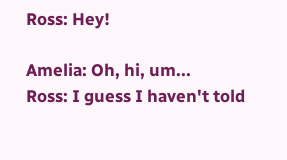Ross: Hey!

Amelia: Oh, hi, um...
Ross: I guess I haven't told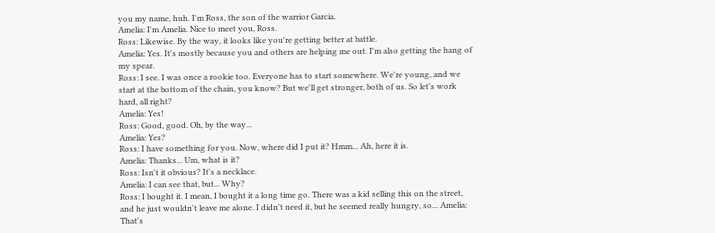you my name, huh. I'm Ross, the son of the warrior Garcia.
Amelia: I'm Amelia. Nice to meet you, Ross.
Ross: Likewise. By the way, it looks like you're getting better at battle.
Amelia: Yes. It's mostly because you and others are helping me out. I'm also getting the hang of my spear.
Ross: I see. I was once a rookie too. Everyone has to start somewhere. We're young, and we start at the bottom of the chain, you know? But we'll get stronger, both of us. So let's work hard, all right?
Amelia: Yes!
Ross: Good, good. Oh, by the way...
Amelia: Yes?
Ross: I have something for you. Now, where did I put it? Hmm... Ah, here it is.
Amelia: Thanks... Um, what is it?
Ross: Isn't it obvious? It's a necklace.
Amelia: I can see that, but... Why?
Ross: I bought it. I mean, I bought it a long time go. There was a kid selling this on the street, and he just wouldn't leave me alone. I didn't need it, but he seemed really hungry, so... Amelia: That's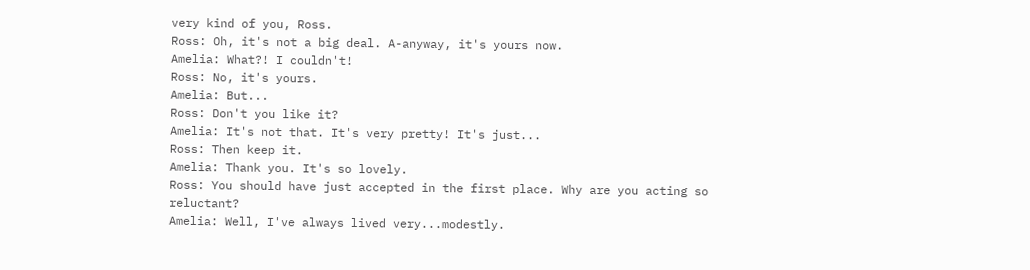very kind of you, Ross.
Ross: Oh, it's not a big deal. A-anyway, it's yours now.
Amelia: What?! I couldn't!
Ross: No, it's yours.
Amelia: But...
Ross: Don't you like it?
Amelia: It's not that. It's very pretty! It's just...
Ross: Then keep it.
Amelia: Thank you. It's so lovely.
Ross: You should have just accepted in the first place. Why are you acting so reluctant?
Amelia: Well, I've always lived very...modestly.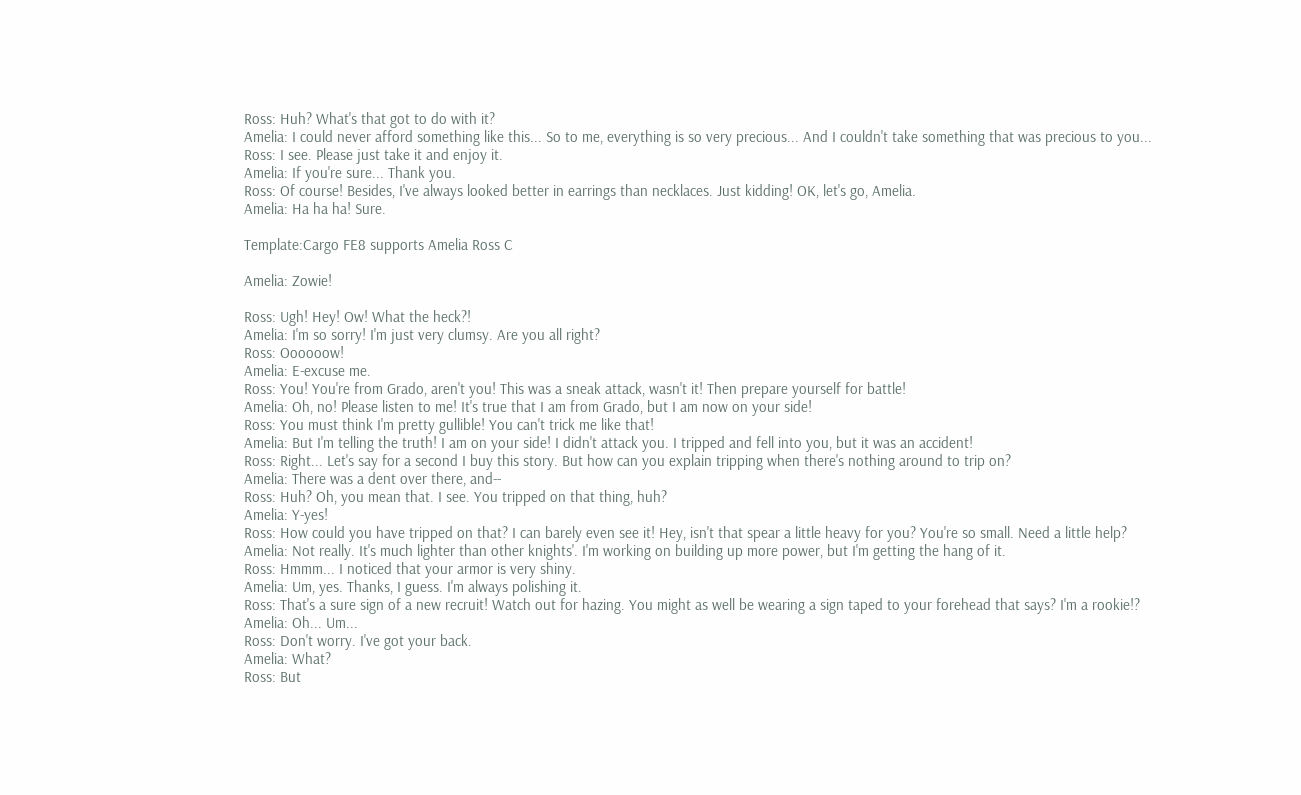Ross: Huh? What's that got to do with it?
Amelia: I could never afford something like this... So to me, everything is so very precious... And I couldn't take something that was precious to you...
Ross: I see. Please just take it and enjoy it.
Amelia: If you're sure... Thank you.
Ross: Of course! Besides, I've always looked better in earrings than necklaces. Just kidding! OK, let's go, Amelia.
Amelia: Ha ha ha! Sure.

Template:Cargo FE8 supports Amelia Ross C

Amelia: Zowie!

Ross: Ugh! Hey! Ow! What the heck?!
Amelia: I'm so sorry! I'm just very clumsy. Are you all right?
Ross: Oooooow!
Amelia: E-excuse me.
Ross: You! You're from Grado, aren't you! This was a sneak attack, wasn't it! Then prepare yourself for battle!
Amelia: Oh, no! Please listen to me! It's true that I am from Grado, but I am now on your side!
Ross: You must think I'm pretty gullible! You can't trick me like that!
Amelia: But I'm telling the truth! I am on your side! I didn't attack you. I tripped and fell into you, but it was an accident!
Ross: Right... Let's say for a second I buy this story. But how can you explain tripping when there's nothing around to trip on?
Amelia: There was a dent over there, and--
Ross: Huh? Oh, you mean that. I see. You tripped on that thing, huh?
Amelia: Y-yes!
Ross: How could you have tripped on that? I can barely even see it! Hey, isn't that spear a little heavy for you? You're so small. Need a little help?
Amelia: Not really. It's much lighter than other knights'. I'm working on building up more power, but I'm getting the hang of it.
Ross: Hmmm... I noticed that your armor is very shiny.
Amelia: Um, yes. Thanks, I guess. I'm always polishing it.
Ross: That's a sure sign of a new recruit! Watch out for hazing. You might as well be wearing a sign taped to your forehead that says? I'm a rookie!?
Amelia: Oh... Um...
Ross: Don't worry. I've got your back.
Amelia: What?
Ross: But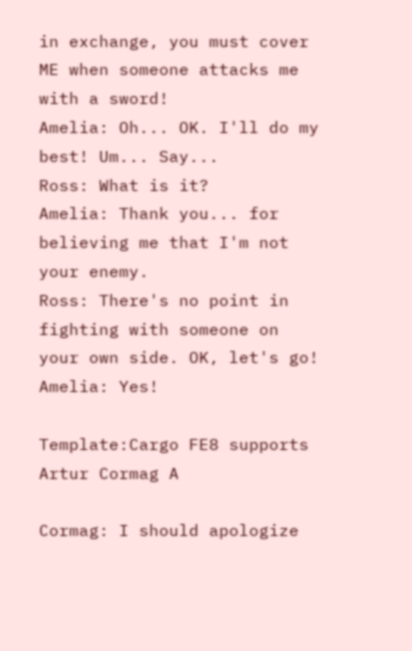in exchange, you must cover ME when someone attacks me with a sword!
Amelia: Oh... OK. I'll do my best! Um... Say...
Ross: What is it?
Amelia: Thank you... for believing me that I'm not your enemy.
Ross: There's no point in fighting with someone on your own side. OK, let's go!
Amelia: Yes!

Template:Cargo FE8 supports Artur Cormag A

Cormag: I should apologize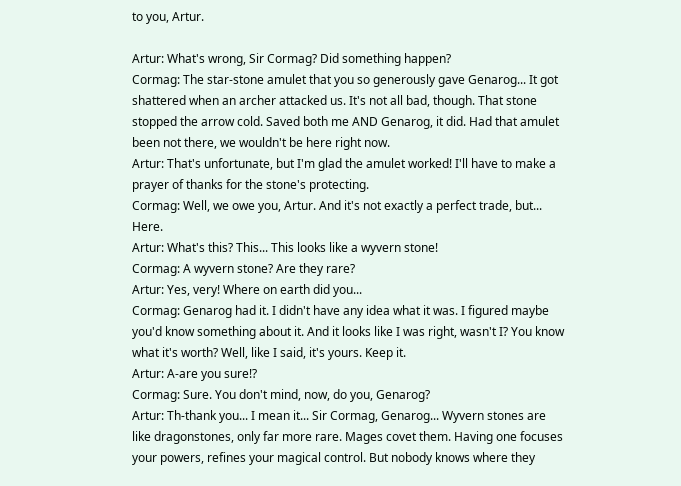to you, Artur.

Artur: What's wrong, Sir Cormag? Did something happen?
Cormag: The star-stone amulet that you so generously gave Genarog... It got shattered when an archer attacked us. It's not all bad, though. That stone stopped the arrow cold. Saved both me AND Genarog, it did. Had that amulet been not there, we wouldn't be here right now.
Artur: That's unfortunate, but I'm glad the amulet worked! I'll have to make a prayer of thanks for the stone's protecting.
Cormag: Well, we owe you, Artur. And it's not exactly a perfect trade, but... Here.
Artur: What's this? This... This looks like a wyvern stone!
Cormag: A wyvern stone? Are they rare?
Artur: Yes, very! Where on earth did you...
Cormag: Genarog had it. I didn't have any idea what it was. I figured maybe you'd know something about it. And it looks like I was right, wasn't I? You know what it's worth? Well, like I said, it's yours. Keep it.
Artur: A-are you sure!?
Cormag: Sure. You don't mind, now, do you, Genarog?
Artur: Th-thank you... I mean it... Sir Cormag, Genarog... Wyvern stones are like dragonstones, only far more rare. Mages covet them. Having one focuses your powers, refines your magical control. But nobody knows where they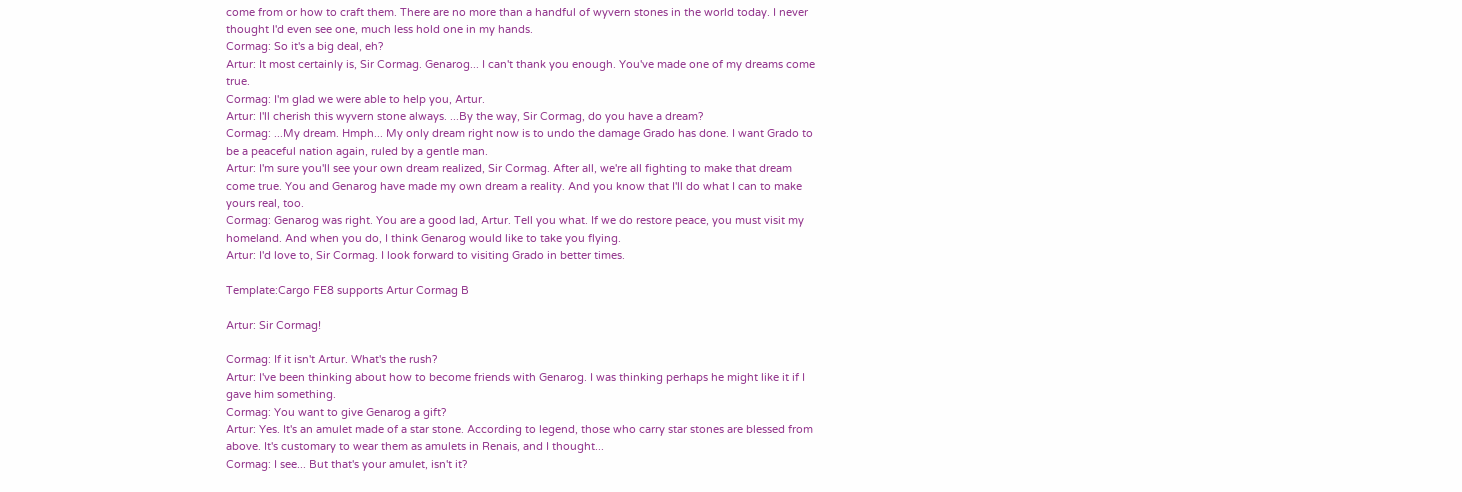come from or how to craft them. There are no more than a handful of wyvern stones in the world today. I never thought I'd even see one, much less hold one in my hands.
Cormag: So it's a big deal, eh?
Artur: It most certainly is, Sir Cormag. Genarog... I can't thank you enough. You've made one of my dreams come true.
Cormag: I'm glad we were able to help you, Artur.
Artur: I'll cherish this wyvern stone always. ...By the way, Sir Cormag, do you have a dream?
Cormag: ...My dream. Hmph... My only dream right now is to undo the damage Grado has done. I want Grado to be a peaceful nation again, ruled by a gentle man.
Artur: I'm sure you'll see your own dream realized, Sir Cormag. After all, we're all fighting to make that dream come true. You and Genarog have made my own dream a reality. And you know that I'll do what I can to make yours real, too.
Cormag: Genarog was right. You are a good lad, Artur. Tell you what. If we do restore peace, you must visit my homeland. And when you do, I think Genarog would like to take you flying.
Artur: I'd love to, Sir Cormag. I look forward to visiting Grado in better times.

Template:Cargo FE8 supports Artur Cormag B

Artur: Sir Cormag!

Cormag: If it isn't Artur. What's the rush?
Artur: I've been thinking about how to become friends with Genarog. I was thinking perhaps he might like it if I gave him something.
Cormag: You want to give Genarog a gift?
Artur: Yes. It's an amulet made of a star stone. According to legend, those who carry star stones are blessed from above. It's customary to wear them as amulets in Renais, and I thought...
Cormag: I see... But that's your amulet, isn't it?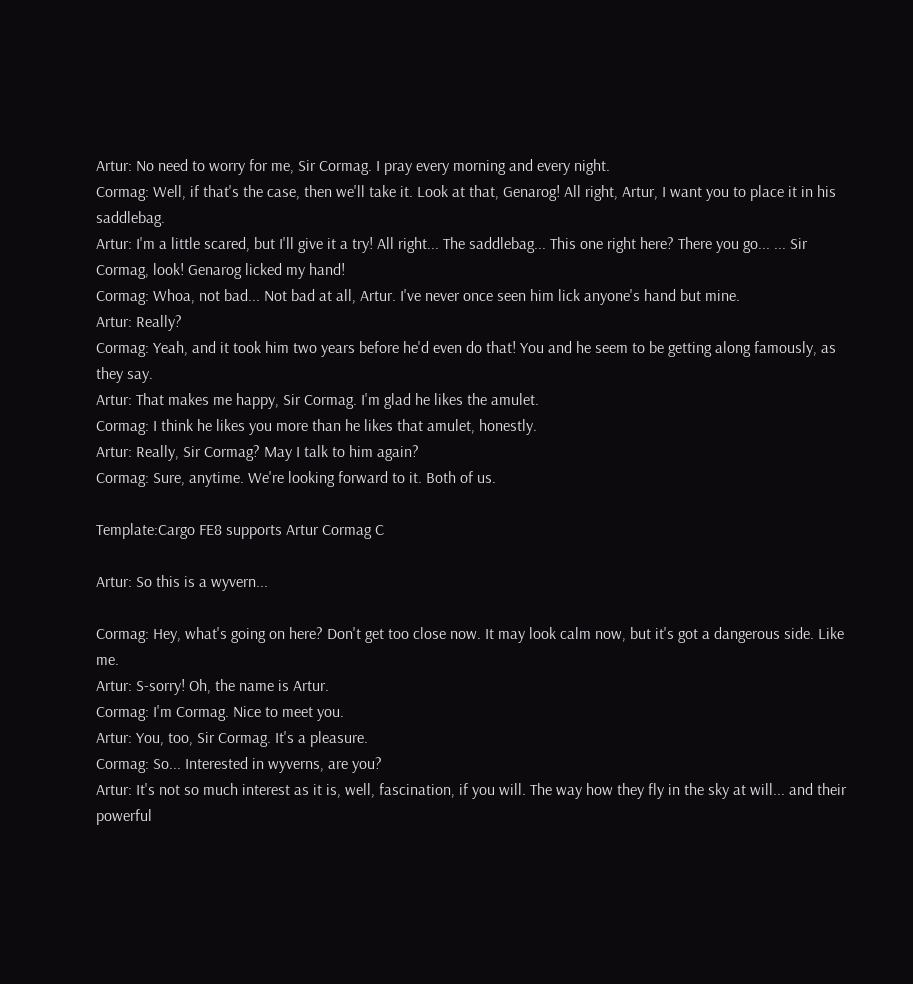Artur: No need to worry for me, Sir Cormag. I pray every morning and every night.
Cormag: Well, if that's the case, then we'll take it. Look at that, Genarog! All right, Artur, I want you to place it in his saddlebag.
Artur: I'm a little scared, but I'll give it a try! All right... The saddlebag... This one right here? There you go... ... Sir Cormag, look! Genarog licked my hand!
Cormag: Whoa, not bad... Not bad at all, Artur. I've never once seen him lick anyone's hand but mine.
Artur: Really?
Cormag: Yeah, and it took him two years before he'd even do that! You and he seem to be getting along famously, as they say.
Artur: That makes me happy, Sir Cormag. I'm glad he likes the amulet.
Cormag: I think he likes you more than he likes that amulet, honestly.
Artur: Really, Sir Cormag? May I talk to him again?
Cormag: Sure, anytime. We're looking forward to it. Both of us.

Template:Cargo FE8 supports Artur Cormag C

Artur: So this is a wyvern...

Cormag: Hey, what's going on here? Don't get too close now. It may look calm now, but it's got a dangerous side. Like me.
Artur: S-sorry! Oh, the name is Artur.
Cormag: I'm Cormag. Nice to meet you.
Artur: You, too, Sir Cormag. It's a pleasure.
Cormag: So... Interested in wyverns, are you?
Artur: It's not so much interest as it is, well, fascination, if you will. The way how they fly in the sky at will... and their powerful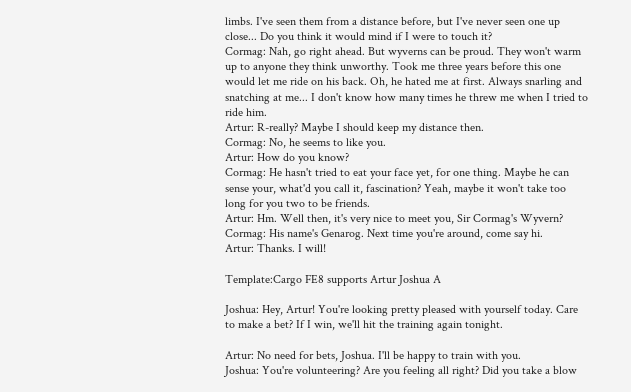limbs. I've seen them from a distance before, but I've never seen one up close... Do you think it would mind if I were to touch it?
Cormag: Nah, go right ahead. But wyverns can be proud. They won't warm up to anyone they think unworthy. Took me three years before this one would let me ride on his back. Oh, he hated me at first. Always snarling and snatching at me... I don't know how many times he threw me when I tried to ride him.
Artur: R-really? Maybe I should keep my distance then.
Cormag: No, he seems to like you.
Artur: How do you know?
Cormag: He hasn't tried to eat your face yet, for one thing. Maybe he can sense your, what'd you call it, fascination? Yeah, maybe it won't take too long for you two to be friends.
Artur: Hm. Well then, it's very nice to meet you, Sir Cormag's Wyvern?
Cormag: His name's Genarog. Next time you're around, come say hi.
Artur: Thanks. I will!

Template:Cargo FE8 supports Artur Joshua A

Joshua: Hey, Artur! You're looking pretty pleased with yourself today. Care to make a bet? If I win, we'll hit the training again tonight.

Artur: No need for bets, Joshua. I'll be happy to train with you.
Joshua: You're volunteering? Are you feeling all right? Did you take a blow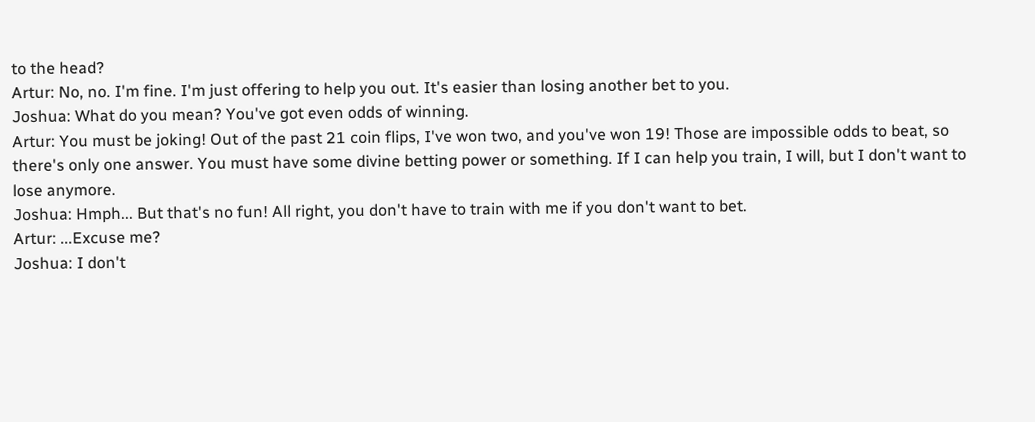to the head?
Artur: No, no. I'm fine. I'm just offering to help you out. It's easier than losing another bet to you.
Joshua: What do you mean? You've got even odds of winning.
Artur: You must be joking! Out of the past 21 coin flips, I've won two, and you've won 19! Those are impossible odds to beat, so there's only one answer. You must have some divine betting power or something. If I can help you train, I will, but I don't want to lose anymore.
Joshua: Hmph... But that's no fun! All right, you don't have to train with me if you don't want to bet.
Artur: ...Excuse me?
Joshua: I don't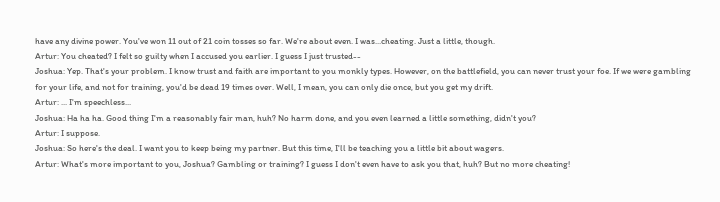have any divine power. You've won 11 out of 21 coin tosses so far. We're about even. I was...cheating. Just a little, though.
Artur: You cheated? I felt so guilty when I accused you earlier. I guess I just trusted--
Joshua: Yep. That's your problem. I know trust and faith are important to you monkly types. However, on the battlefield, you can never trust your foe. If we were gambling for your life, and not for training, you'd be dead 19 times over. Well, I mean, you can only die once, but you get my drift.
Artur: ... I'm speechless...
Joshua: Ha ha ha. Good thing I'm a reasonably fair man, huh? No harm done, and you even learned a little something, didn't you?
Artur: I suppose.
Joshua: So here's the deal. I want you to keep being my partner. But this time, I'll be teaching you a little bit about wagers.
Artur: What's more important to you, Joshua? Gambling or training? I guess I don't even have to ask you that, huh? But no more cheating!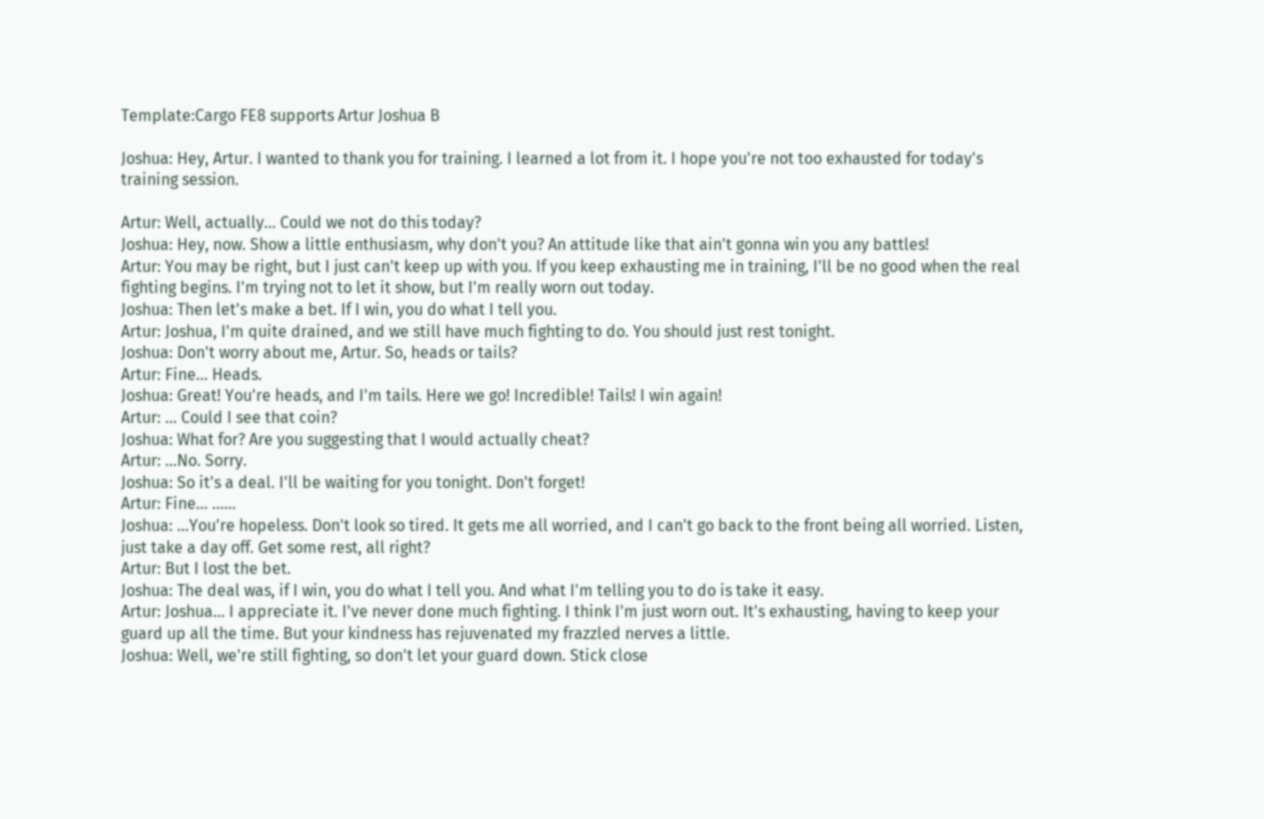Template:Cargo FE8 supports Artur Joshua B

Joshua: Hey, Artur. I wanted to thank you for training. I learned a lot from it. I hope you're not too exhausted for today's training session.

Artur: Well, actually... Could we not do this today?
Joshua: Hey, now. Show a little enthusiasm, why don't you? An attitude like that ain't gonna win you any battles!
Artur: You may be right, but I just can't keep up with you. If you keep exhausting me in training, I'll be no good when the real fighting begins. I'm trying not to let it show, but I'm really worn out today.
Joshua: Then let's make a bet. If I win, you do what I tell you.
Artur: Joshua, I'm quite drained, and we still have much fighting to do. You should just rest tonight.
Joshua: Don't worry about me, Artur. So, heads or tails?
Artur: Fine... Heads.
Joshua: Great! You're heads, and I'm tails. Here we go! Incredible! Tails! I win again!
Artur: ... Could I see that coin?
Joshua: What for? Are you suggesting that I would actually cheat?
Artur: ...No. Sorry.
Joshua: So it's a deal. I'll be waiting for you tonight. Don't forget!
Artur: Fine... ......
Joshua: ...You're hopeless. Don't look so tired. It gets me all worried, and I can't go back to the front being all worried. Listen, just take a day off. Get some rest, all right?
Artur: But I lost the bet.
Joshua: The deal was, if I win, you do what I tell you. And what I'm telling you to do is take it easy.
Artur: Joshua... I appreciate it. I've never done much fighting. I think I'm just worn out. It's exhausting, having to keep your guard up all the time. But your kindness has rejuvenated my frazzled nerves a little.
Joshua: Well, we're still fighting, so don't let your guard down. Stick close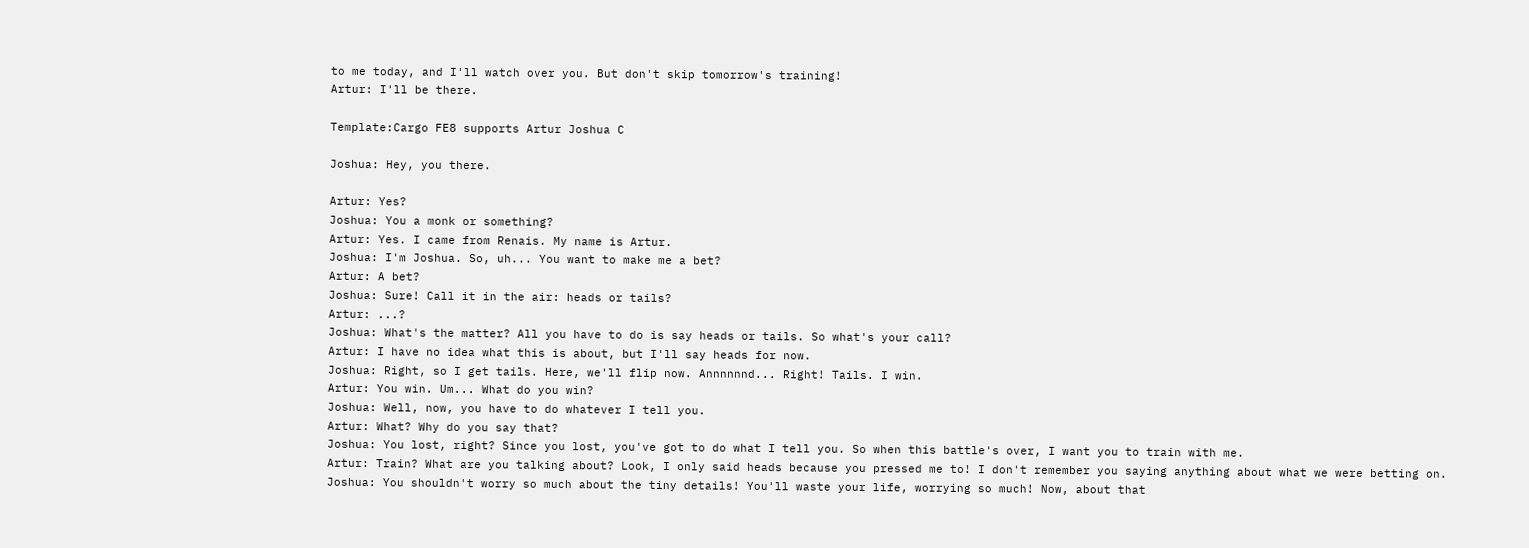to me today, and I'll watch over you. But don't skip tomorrow's training!
Artur: I'll be there.

Template:Cargo FE8 supports Artur Joshua C

Joshua: Hey, you there.

Artur: Yes?
Joshua: You a monk or something?
Artur: Yes. I came from Renais. My name is Artur.
Joshua: I'm Joshua. So, uh... You want to make me a bet?
Artur: A bet?
Joshua: Sure! Call it in the air: heads or tails?
Artur: ...?
Joshua: What's the matter? All you have to do is say heads or tails. So what's your call?
Artur: I have no idea what this is about, but I'll say heads for now.
Joshua: Right, so I get tails. Here, we'll flip now. Annnnnnd... Right! Tails. I win.
Artur: You win. Um... What do you win?
Joshua: Well, now, you have to do whatever I tell you.
Artur: What? Why do you say that?
Joshua: You lost, right? Since you lost, you've got to do what I tell you. So when this battle's over, I want you to train with me.
Artur: Train? What are you talking about? Look, I only said heads because you pressed me to! I don't remember you saying anything about what we were betting on.
Joshua: You shouldn't worry so much about the tiny details! You'll waste your life, worrying so much! Now, about that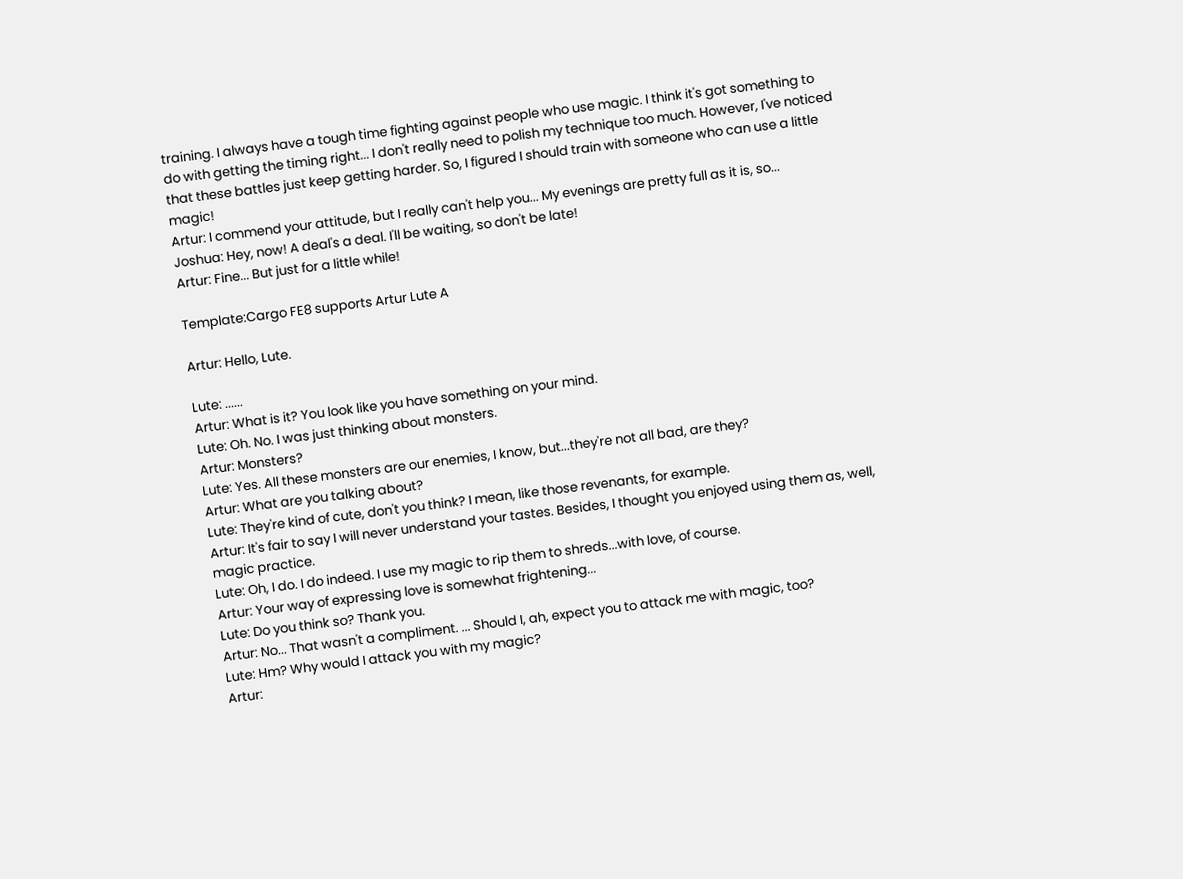training. I always have a tough time fighting against people who use magic. I think it's got something to do with getting the timing right... I don't really need to polish my technique too much. However, I've noticed that these battles just keep getting harder. So, I figured I should train with someone who can use a little magic!
Artur: I commend your attitude, but I really can't help you... My evenings are pretty full as it is, so...
Joshua: Hey, now! A deal's a deal. I'll be waiting, so don't be late!
Artur: Fine... But just for a little while!

Template:Cargo FE8 supports Artur Lute A

Artur: Hello, Lute.

Lute: ......
Artur: What is it? You look like you have something on your mind.
Lute: Oh. No. I was just thinking about monsters.
Artur: Monsters?
Lute: Yes. All these monsters are our enemies, I know, but...they're not all bad, are they?
Artur: What are you talking about?
Lute: They're kind of cute, don't you think? I mean, like those revenants, for example.
Artur: It's fair to say I will never understand your tastes. Besides, I thought you enjoyed using them as, well, magic practice.
Lute: Oh, I do. I do indeed. I use my magic to rip them to shreds...with love, of course.
Artur: Your way of expressing love is somewhat frightening...
Lute: Do you think so? Thank you.
Artur: No... That wasn't a compliment. ... Should I, ah, expect you to attack me with magic, too?
Lute: Hm? Why would I attack you with my magic?
Artur: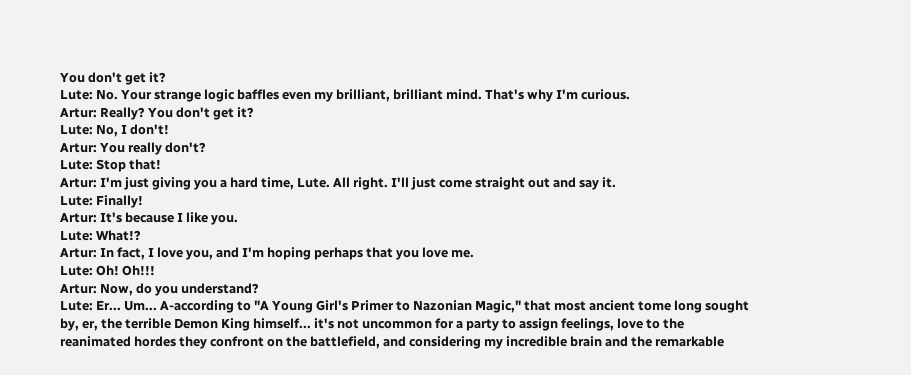You don't get it?
Lute: No. Your strange logic baffles even my brilliant, brilliant mind. That's why I'm curious.
Artur: Really? You don't get it?
Lute: No, I don't!
Artur: You really don't?
Lute: Stop that!
Artur: I'm just giving you a hard time, Lute. All right. I'll just come straight out and say it.
Lute: Finally!
Artur: It's because I like you.
Lute: What!?
Artur: In fact, I love you, and I'm hoping perhaps that you love me.
Lute: Oh! Oh!!!
Artur: Now, do you understand?
Lute: Er... Um... A-according to "A Young Girl's Primer to Nazonian Magic," that most ancient tome long sought by, er, the terrible Demon King himself... it's not uncommon for a party to assign feelings, love to the reanimated hordes they confront on the battlefield, and considering my incredible brain and the remarkable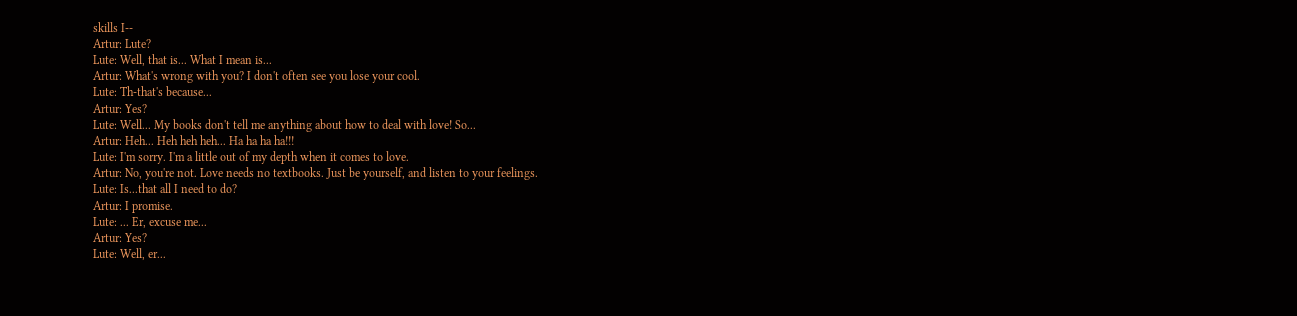skills I--
Artur: Lute?
Lute: Well, that is... What I mean is...
Artur: What's wrong with you? I don't often see you lose your cool.
Lute: Th-that's because...
Artur: Yes?
Lute: Well... My books don't tell me anything about how to deal with love! So...
Artur: Heh... Heh heh heh... Ha ha ha ha!!!
Lute: I'm sorry. I'm a little out of my depth when it comes to love.
Artur: No, you're not. Love needs no textbooks. Just be yourself, and listen to your feelings.
Lute: Is...that all I need to do?
Artur: I promise.
Lute: ... Er, excuse me...
Artur: Yes?
Lute: Well, er...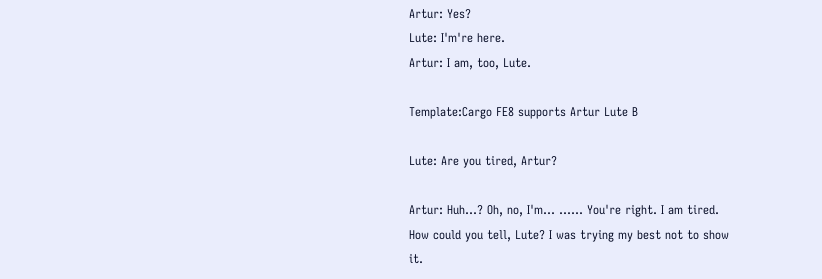Artur: Yes?
Lute: I'm're here.
Artur: I am, too, Lute.

Template:Cargo FE8 supports Artur Lute B

Lute: Are you tired, Artur?

Artur: Huh...? Oh, no, I'm... ...... You're right. I am tired. How could you tell, Lute? I was trying my best not to show it.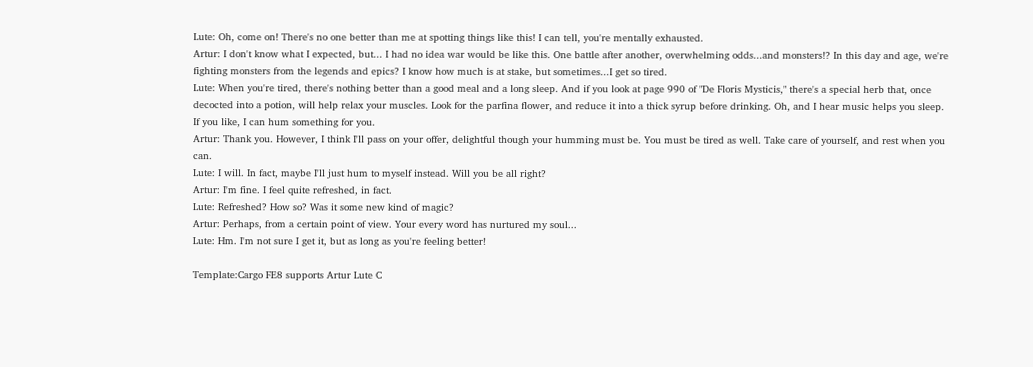Lute: Oh, come on! There's no one better than me at spotting things like this! I can tell, you're mentally exhausted.
Artur: I don't know what I expected, but... I had no idea war would be like this. One battle after another, overwhelming odds...and monsters!? In this day and age, we're fighting monsters from the legends and epics? I know how much is at stake, but sometimes...I get so tired.
Lute: When you're tired, there's nothing better than a good meal and a long sleep. And if you look at page 990 of "De Floris Mysticis," there's a special herb that, once decocted into a potion, will help relax your muscles. Look for the parfina flower, and reduce it into a thick syrup before drinking. Oh, and I hear music helps you sleep. If you like, I can hum something for you.
Artur: Thank you. However, I think I'll pass on your offer, delightful though your humming must be. You must be tired as well. Take care of yourself, and rest when you can.
Lute: I will. In fact, maybe I'll just hum to myself instead. Will you be all right?
Artur: I'm fine. I feel quite refreshed, in fact.
Lute: Refreshed? How so? Was it some new kind of magic?
Artur: Perhaps, from a certain point of view. Your every word has nurtured my soul...
Lute: Hm. I'm not sure I get it, but as long as you're feeling better!

Template:Cargo FE8 supports Artur Lute C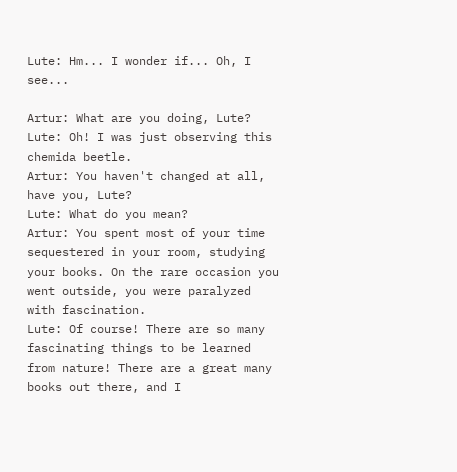Lute: Hm... I wonder if... Oh, I see...

Artur: What are you doing, Lute?
Lute: Oh! I was just observing this chemida beetle.
Artur: You haven't changed at all, have you, Lute?
Lute: What do you mean?
Artur: You spent most of your time sequestered in your room, studying your books. On the rare occasion you went outside, you were paralyzed with fascination.
Lute: Of course! There are so many fascinating things to be learned from nature! There are a great many books out there, and I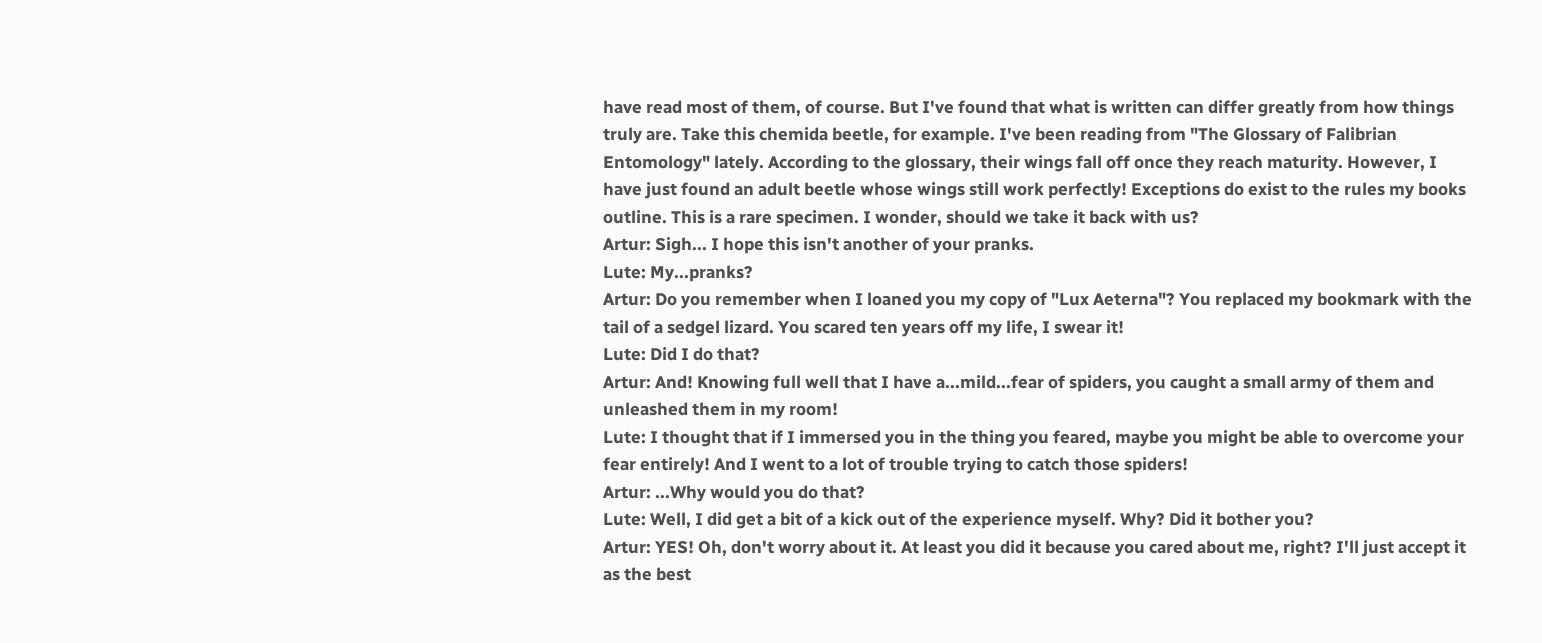have read most of them, of course. But I've found that what is written can differ greatly from how things truly are. Take this chemida beetle, for example. I've been reading from "The Glossary of Falibrian Entomology" lately. According to the glossary, their wings fall off once they reach maturity. However, I have just found an adult beetle whose wings still work perfectly! Exceptions do exist to the rules my books outline. This is a rare specimen. I wonder, should we take it back with us?
Artur: Sigh... I hope this isn't another of your pranks.
Lute: My...pranks?
Artur: Do you remember when I loaned you my copy of "Lux Aeterna"? You replaced my bookmark with the tail of a sedgel lizard. You scared ten years off my life, I swear it!
Lute: Did I do that?
Artur: And! Knowing full well that I have a...mild...fear of spiders, you caught a small army of them and unleashed them in my room!
Lute: I thought that if I immersed you in the thing you feared, maybe you might be able to overcome your fear entirely! And I went to a lot of trouble trying to catch those spiders!
Artur: ...Why would you do that?
Lute: Well, I did get a bit of a kick out of the experience myself. Why? Did it bother you?
Artur: YES! Oh, don't worry about it. At least you did it because you cared about me, right? I'll just accept it as the best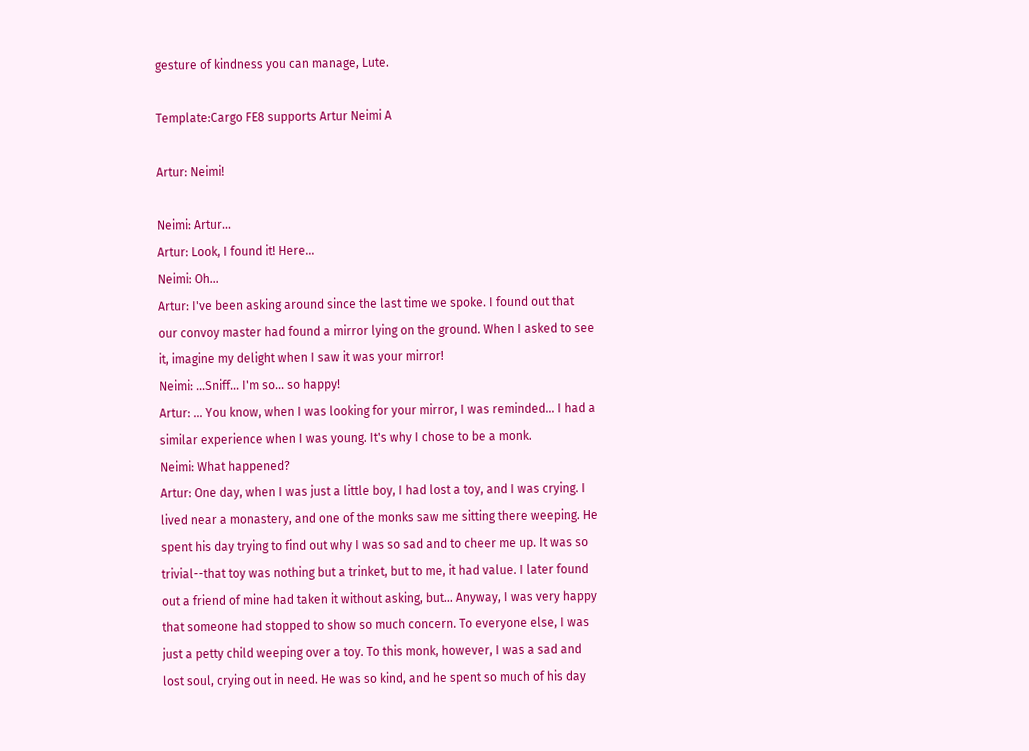gesture of kindness you can manage, Lute.

Template:Cargo FE8 supports Artur Neimi A

Artur: Neimi!

Neimi: Artur...
Artur: Look, I found it! Here...
Neimi: Oh...
Artur: I've been asking around since the last time we spoke. I found out that our convoy master had found a mirror lying on the ground. When I asked to see it, imagine my delight when I saw it was your mirror!
Neimi: ...Sniff... I'm so... so happy!
Artur: ... You know, when I was looking for your mirror, I was reminded... I had a similar experience when I was young. It's why I chose to be a monk.
Neimi: What happened?
Artur: One day, when I was just a little boy, I had lost a toy, and I was crying. I lived near a monastery, and one of the monks saw me sitting there weeping. He spent his day trying to find out why I was so sad and to cheer me up. It was so trivial--that toy was nothing but a trinket, but to me, it had value. I later found out a friend of mine had taken it without asking, but... Anyway, I was very happy that someone had stopped to show so much concern. To everyone else, I was just a petty child weeping over a toy. To this monk, however, I was a sad and lost soul, crying out in need. He was so kind, and he spent so much of his day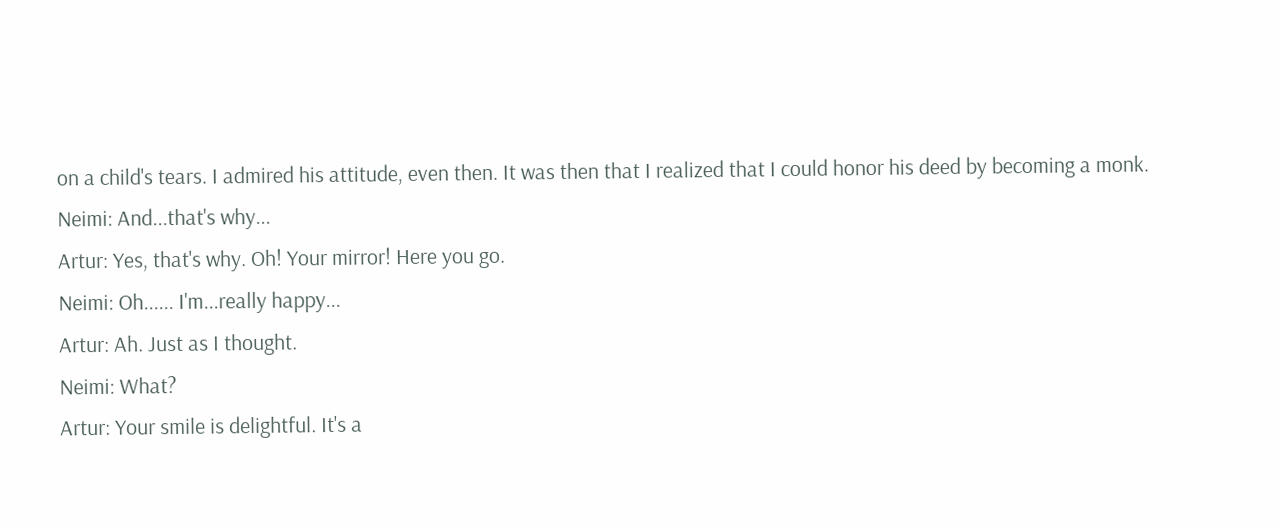on a child's tears. I admired his attitude, even then. It was then that I realized that I could honor his deed by becoming a monk.
Neimi: And...that's why...
Artur: Yes, that's why. Oh! Your mirror! Here you go.
Neimi: Oh...... I'm...really happy...
Artur: Ah. Just as I thought.
Neimi: What?
Artur: Your smile is delightful. It's a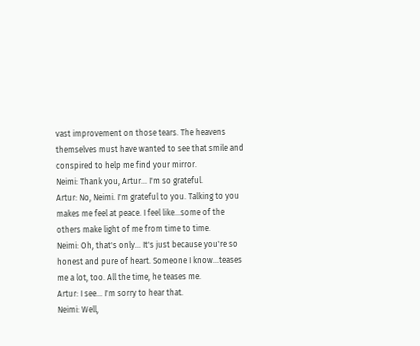vast improvement on those tears. The heavens themselves must have wanted to see that smile and conspired to help me find your mirror.
Neimi: Thank you, Artur... I'm so grateful.
Artur: No, Neimi. I'm grateful to you. Talking to you makes me feel at peace. I feel like...some of the others make light of me from time to time.
Neimi: Oh, that's only... It's just because you're so honest and pure of heart. Someone I know...teases me a lot, too. All the time, he teases me.
Artur: I see... I'm sorry to hear that.
Neimi: Well,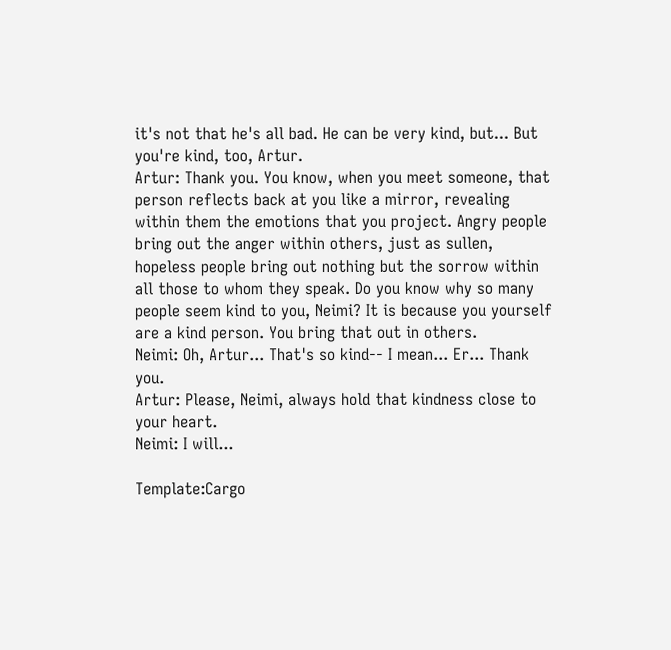it's not that he's all bad. He can be very kind, but... But you're kind, too, Artur.
Artur: Thank you. You know, when you meet someone, that person reflects back at you like a mirror, revealing within them the emotions that you project. Angry people bring out the anger within others, just as sullen, hopeless people bring out nothing but the sorrow within all those to whom they speak. Do you know why so many people seem kind to you, Neimi? It is because you yourself are a kind person. You bring that out in others.
Neimi: Oh, Artur... That's so kind-- I mean... Er... Thank you.
Artur: Please, Neimi, always hold that kindness close to your heart.
Neimi: I will...

Template:Cargo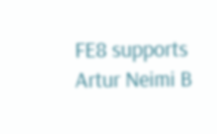FE8 supports Artur Neimi B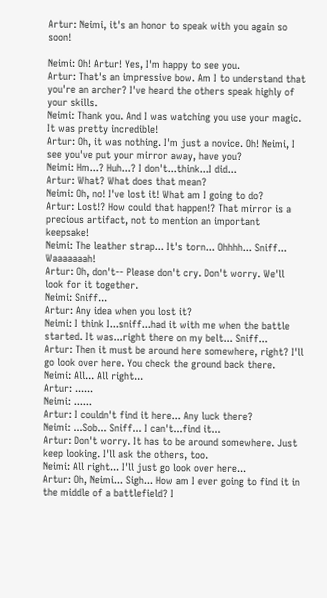Artur: Neimi, it's an honor to speak with you again so soon!

Neimi: Oh! Artur! Yes, I'm happy to see you.
Artur: That's an impressive bow. Am I to understand that you're an archer? I've heard the others speak highly of your skills.
Neimi: Thank you. And I was watching you use your magic. It was pretty incredible!
Artur: Oh, it was nothing. I'm just a novice. Oh! Neimi, I see you've put your mirror away, have you?
Neimi: Hm...? Huh...? I don't...think...I did...
Artur: What? What does that mean?
Neimi: Oh, no! I've lost it! What am I going to do?
Artur: Lost!? How could that happen!? That mirror is a precious artifact, not to mention an important keepsake!
Neimi: The leather strap... It's torn... Ohhhh... Sniff... Waaaaaaah!
Artur: Oh, don't-- Please don't cry. Don't worry. We'll look for it together.
Neimi: Sniff...
Artur: Any idea when you lost it?
Neimi: I think I...sniff...had it with me when the battle started. It was...right there on my belt... Sniff...
Artur: Then it must be around here somewhere, right? I'll go look over here. You check the ground back there.
Neimi: All... All right...
Artur: ......
Neimi: ......
Artur: I couldn't find it here... Any luck there?
Neimi: ...Sob... Sniff... I can't...find it...
Artur: Don't worry. It has to be around somewhere. Just keep looking. I'll ask the others, too.
Neimi: All right... I'll just go look over here...
Artur: Oh, Neimi... Sigh... How am I ever going to find it in the middle of a battlefield? I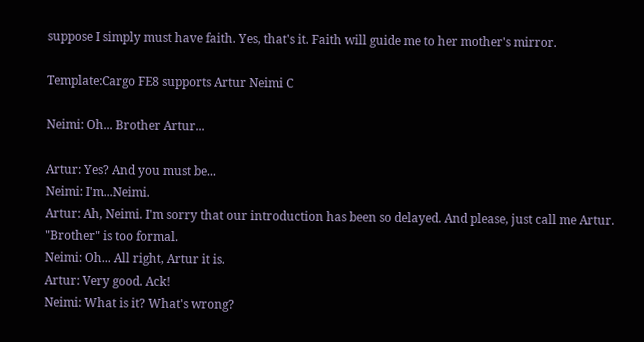suppose I simply must have faith. Yes, that's it. Faith will guide me to her mother's mirror.

Template:Cargo FE8 supports Artur Neimi C

Neimi: Oh... Brother Artur...

Artur: Yes? And you must be...
Neimi: I'm...Neimi.
Artur: Ah, Neimi. I'm sorry that our introduction has been so delayed. And please, just call me Artur. "Brother" is too formal.
Neimi: Oh... All right, Artur it is.
Artur: Very good. Ack!
Neimi: What is it? What's wrong?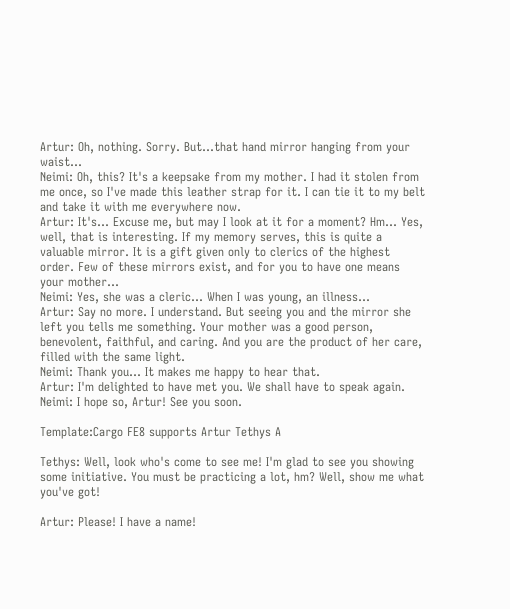Artur: Oh, nothing. Sorry. But...that hand mirror hanging from your waist...
Neimi: Oh, this? It's a keepsake from my mother. I had it stolen from me once, so I've made this leather strap for it. I can tie it to my belt and take it with me everywhere now.
Artur: It's... Excuse me, but may I look at it for a moment? Hm... Yes, well, that is interesting. If my memory serves, this is quite a valuable mirror. It is a gift given only to clerics of the highest order. Few of these mirrors exist, and for you to have one means your mother...
Neimi: Yes, she was a cleric... When I was young, an illness...
Artur: Say no more. I understand. But seeing you and the mirror she left you tells me something. Your mother was a good person, benevolent, faithful, and caring. And you are the product of her care, filled with the same light.
Neimi: Thank you... It makes me happy to hear that.
Artur: I'm delighted to have met you. We shall have to speak again.
Neimi: I hope so, Artur! See you soon.

Template:Cargo FE8 supports Artur Tethys A

Tethys: Well, look who's come to see me! I'm glad to see you showing some initiative. You must be practicing a lot, hm? Well, show me what you've got!

Artur: Please! I have a name!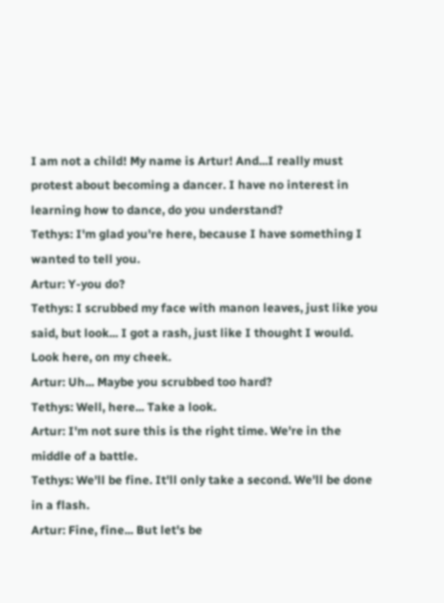I am not a child! My name is Artur! And...I really must protest about becoming a dancer. I have no interest in learning how to dance, do you understand?
Tethys: I'm glad you're here, because I have something I wanted to tell you.
Artur: Y-you do?
Tethys: I scrubbed my face with manon leaves, just like you said, but look... I got a rash, just like I thought I would. Look here, on my cheek.
Artur: Uh... Maybe you scrubbed too hard?
Tethys: Well, here... Take a look.
Artur: I'm not sure this is the right time. We're in the middle of a battle.
Tethys: We'll be fine. It'll only take a second. We'll be done in a flash.
Artur: Fine, fine... But let's be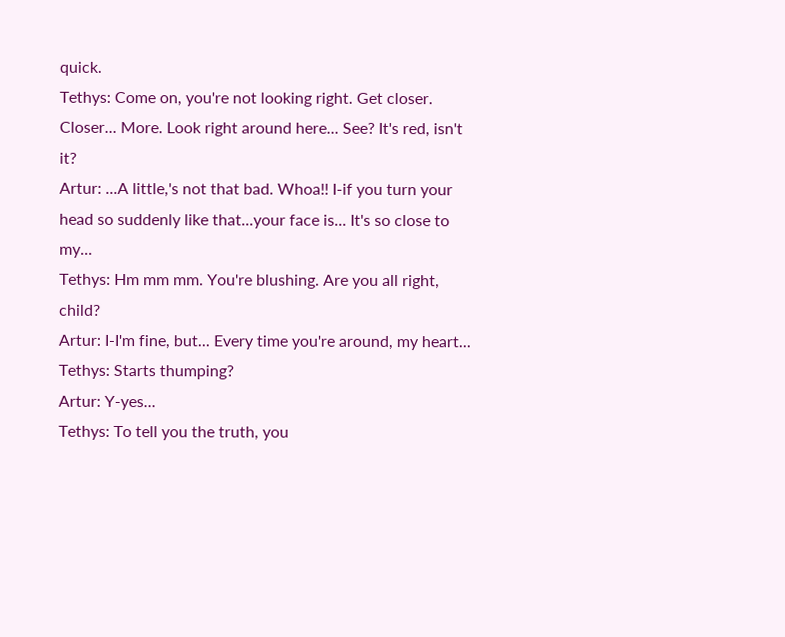quick.
Tethys: Come on, you're not looking right. Get closer. Closer... More. Look right around here... See? It's red, isn't it?
Artur: ...A little,'s not that bad. Whoa!! I-if you turn your head so suddenly like that...your face is... It's so close to my...
Tethys: Hm mm mm. You're blushing. Are you all right, child?
Artur: I-I'm fine, but... Every time you're around, my heart...
Tethys: Starts thumping?
Artur: Y-yes...
Tethys: To tell you the truth, you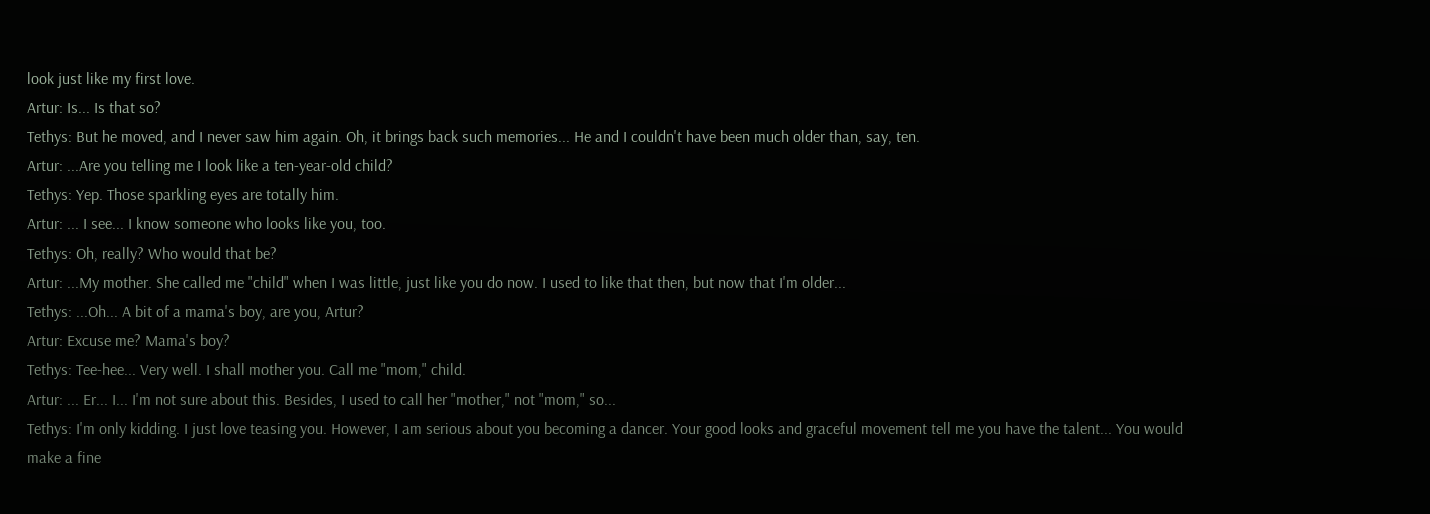look just like my first love.
Artur: Is... Is that so?
Tethys: But he moved, and I never saw him again. Oh, it brings back such memories... He and I couldn't have been much older than, say, ten.
Artur: ...Are you telling me I look like a ten-year-old child?
Tethys: Yep. Those sparkling eyes are totally him.
Artur: ... I see... I know someone who looks like you, too.
Tethys: Oh, really? Who would that be?
Artur: ...My mother. She called me "child" when I was little, just like you do now. I used to like that then, but now that I'm older...
Tethys: ...Oh... A bit of a mama's boy, are you, Artur?
Artur: Excuse me? Mama's boy?
Tethys: Tee-hee... Very well. I shall mother you. Call me "mom," child.
Artur: ... Er... I... I'm not sure about this. Besides, I used to call her "mother," not "mom," so...
Tethys: I'm only kidding. I just love teasing you. However, I am serious about you becoming a dancer. Your good looks and graceful movement tell me you have the talent... You would make a fine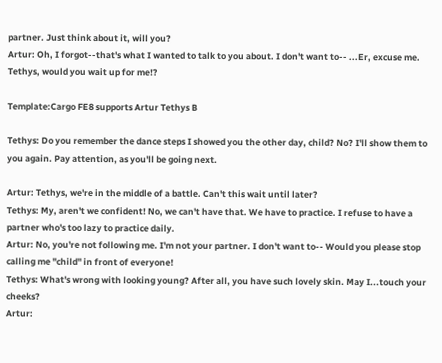partner. Just think about it, will you?
Artur: Oh, I forgot--that's what I wanted to talk to you about. I don't want to-- ...Er, excuse me. Tethys, would you wait up for me!?

Template:Cargo FE8 supports Artur Tethys B

Tethys: Do you remember the dance steps I showed you the other day, child? No? I'll show them to you again. Pay attention, as you'll be going next.

Artur: Tethys, we're in the middle of a battle. Can't this wait until later?
Tethys: My, aren't we confident! No, we can't have that. We have to practice. I refuse to have a partner who's too lazy to practice daily.
Artur: No, you're not following me. I'm not your partner. I don't want to-- Would you please stop calling me "child" in front of everyone!
Tethys: What's wrong with looking young? After all, you have such lovely skin. May I...touch your cheeks?
Artur: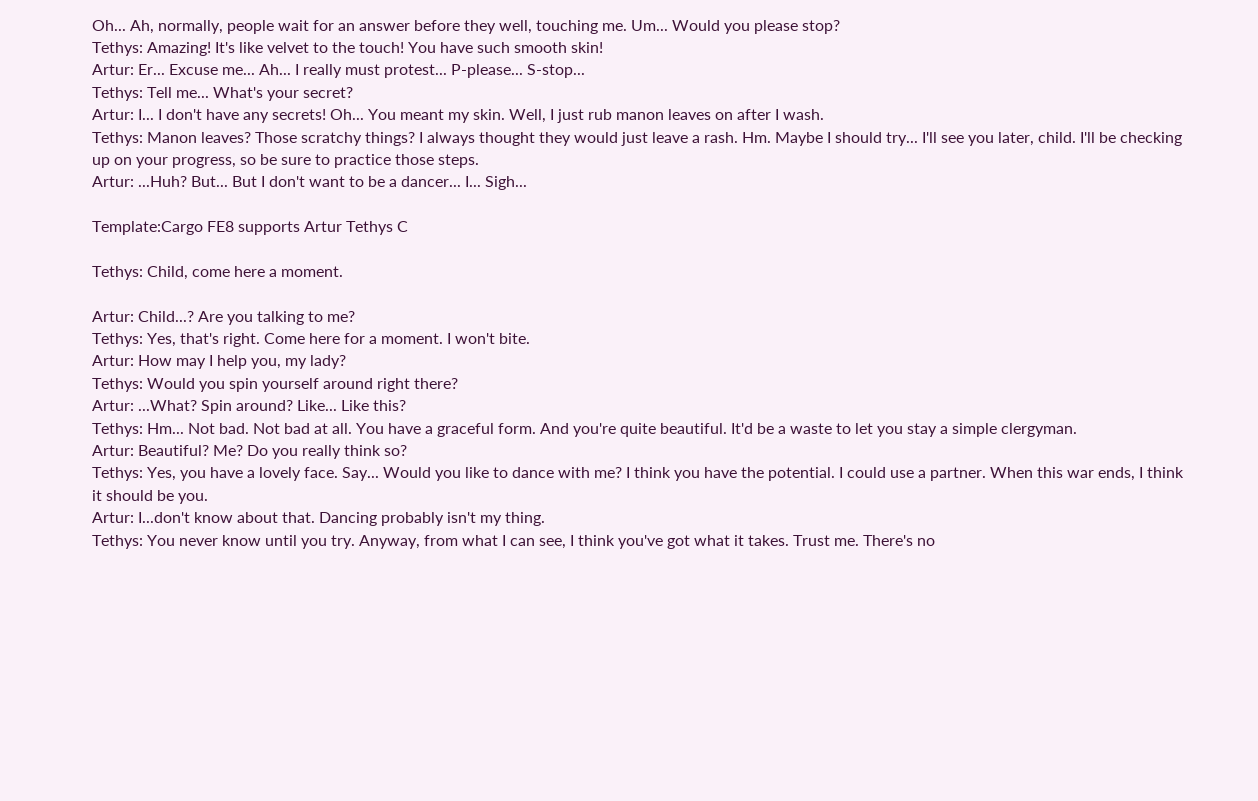Oh... Ah, normally, people wait for an answer before they well, touching me. Um... Would you please stop?
Tethys: Amazing! It's like velvet to the touch! You have such smooth skin!
Artur: Er... Excuse me... Ah... I really must protest... P-please... S-stop...
Tethys: Tell me... What's your secret?
Artur: I... I don't have any secrets! Oh... You meant my skin. Well, I just rub manon leaves on after I wash.
Tethys: Manon leaves? Those scratchy things? I always thought they would just leave a rash. Hm. Maybe I should try... I'll see you later, child. I'll be checking up on your progress, so be sure to practice those steps.
Artur: ...Huh? But... But I don't want to be a dancer... I... Sigh...

Template:Cargo FE8 supports Artur Tethys C

Tethys: Child, come here a moment.

Artur: Child...? Are you talking to me?
Tethys: Yes, that's right. Come here for a moment. I won't bite.
Artur: How may I help you, my lady?
Tethys: Would you spin yourself around right there?
Artur: ...What? Spin around? Like... Like this?
Tethys: Hm... Not bad. Not bad at all. You have a graceful form. And you're quite beautiful. It'd be a waste to let you stay a simple clergyman.
Artur: Beautiful? Me? Do you really think so?
Tethys: Yes, you have a lovely face. Say... Would you like to dance with me? I think you have the potential. I could use a partner. When this war ends, I think it should be you.
Artur: I...don't know about that. Dancing probably isn't my thing.
Tethys: You never know until you try. Anyway, from what I can see, I think you've got what it takes. Trust me. There's no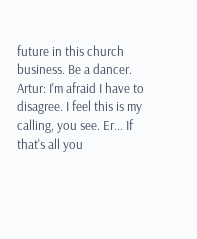future in this church business. Be a dancer.
Artur: I'm afraid I have to disagree. I feel this is my calling, you see. Er... If that's all you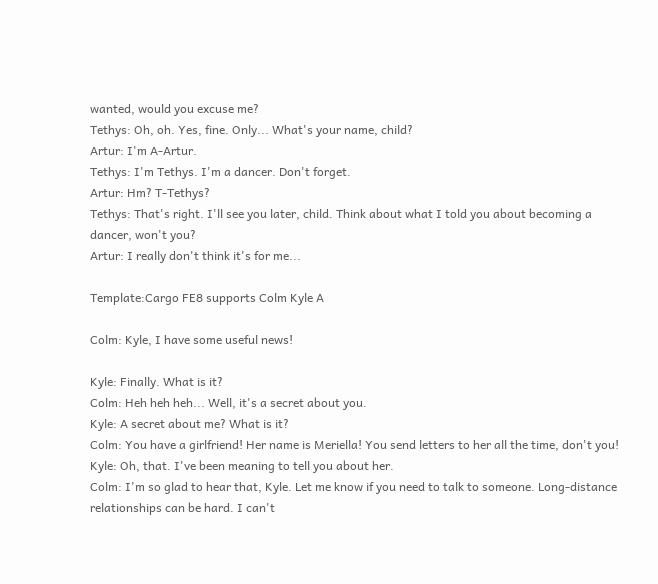wanted, would you excuse me?
Tethys: Oh, oh. Yes, fine. Only... What's your name, child?
Artur: I'm A-Artur.
Tethys: I'm Tethys. I'm a dancer. Don't forget.
Artur: Hm? T-Tethys?
Tethys: That's right. I'll see you later, child. Think about what I told you about becoming a dancer, won't you?
Artur: I really don't think it's for me...

Template:Cargo FE8 supports Colm Kyle A

Colm: Kyle, I have some useful news!

Kyle: Finally. What is it?
Colm: Heh heh heh... Well, it's a secret about you.
Kyle: A secret about me? What is it?
Colm: You have a girlfriend! Her name is Meriella! You send letters to her all the time, don't you!
Kyle: Oh, that. I've been meaning to tell you about her.
Colm: I'm so glad to hear that, Kyle. Let me know if you need to talk to someone. Long-distance relationships can be hard. I can't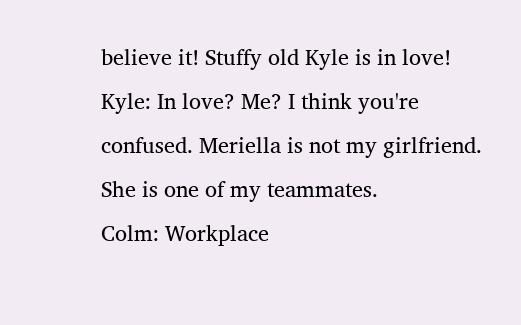believe it! Stuffy old Kyle is in love!
Kyle: In love? Me? I think you're confused. Meriella is not my girlfriend. She is one of my teammates.
Colm: Workplace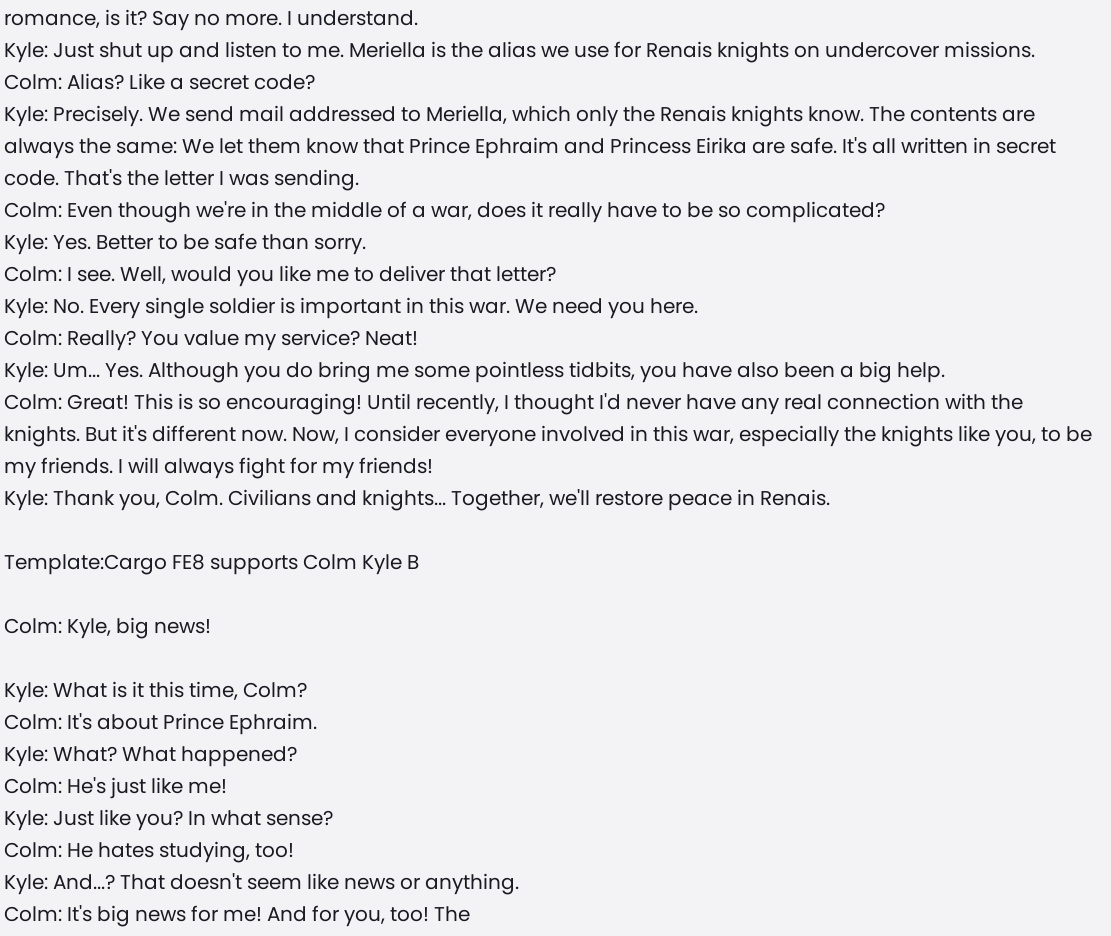romance, is it? Say no more. I understand.
Kyle: Just shut up and listen to me. Meriella is the alias we use for Renais knights on undercover missions.
Colm: Alias? Like a secret code?
Kyle: Precisely. We send mail addressed to Meriella, which only the Renais knights know. The contents are always the same: We let them know that Prince Ephraim and Princess Eirika are safe. It's all written in secret code. That's the letter I was sending.
Colm: Even though we're in the middle of a war, does it really have to be so complicated?
Kyle: Yes. Better to be safe than sorry.
Colm: I see. Well, would you like me to deliver that letter?
Kyle: No. Every single soldier is important in this war. We need you here.
Colm: Really? You value my service? Neat!
Kyle: Um... Yes. Although you do bring me some pointless tidbits, you have also been a big help.
Colm: Great! This is so encouraging! Until recently, I thought I'd never have any real connection with the knights. But it's different now. Now, I consider everyone involved in this war, especially the knights like you, to be my friends. I will always fight for my friends!
Kyle: Thank you, Colm. Civilians and knights... Together, we'll restore peace in Renais.

Template:Cargo FE8 supports Colm Kyle B

Colm: Kyle, big news!

Kyle: What is it this time, Colm?
Colm: It's about Prince Ephraim.
Kyle: What? What happened?
Colm: He's just like me!
Kyle: Just like you? In what sense?
Colm: He hates studying, too!
Kyle: And...? That doesn't seem like news or anything.
Colm: It's big news for me! And for you, too! The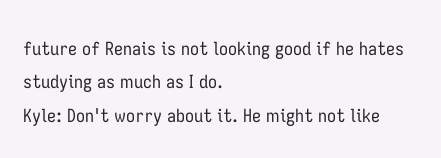future of Renais is not looking good if he hates studying as much as I do.
Kyle: Don't worry about it. He might not like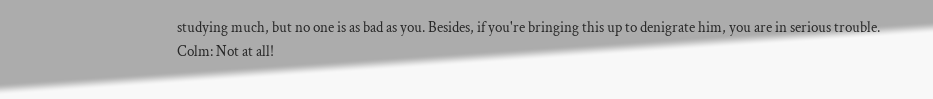studying much, but no one is as bad as you. Besides, if you're bringing this up to denigrate him, you are in serious trouble.
Colm: Not at all!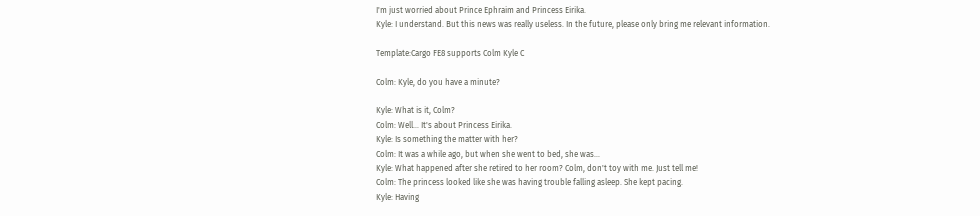I'm just worried about Prince Ephraim and Princess Eirika.
Kyle: I understand. But this news was really useless. In the future, please only bring me relevant information.

Template:Cargo FE8 supports Colm Kyle C

Colm: Kyle, do you have a minute?

Kyle: What is it, Colm?
Colm: Well... It's about Princess Eirika.
Kyle: Is something the matter with her?
Colm: It was a while ago, but when she went to bed, she was...
Kyle: What happened after she retired to her room? Colm, don't toy with me. Just tell me!
Colm: The princess looked like she was having trouble falling asleep. She kept pacing.
Kyle: Having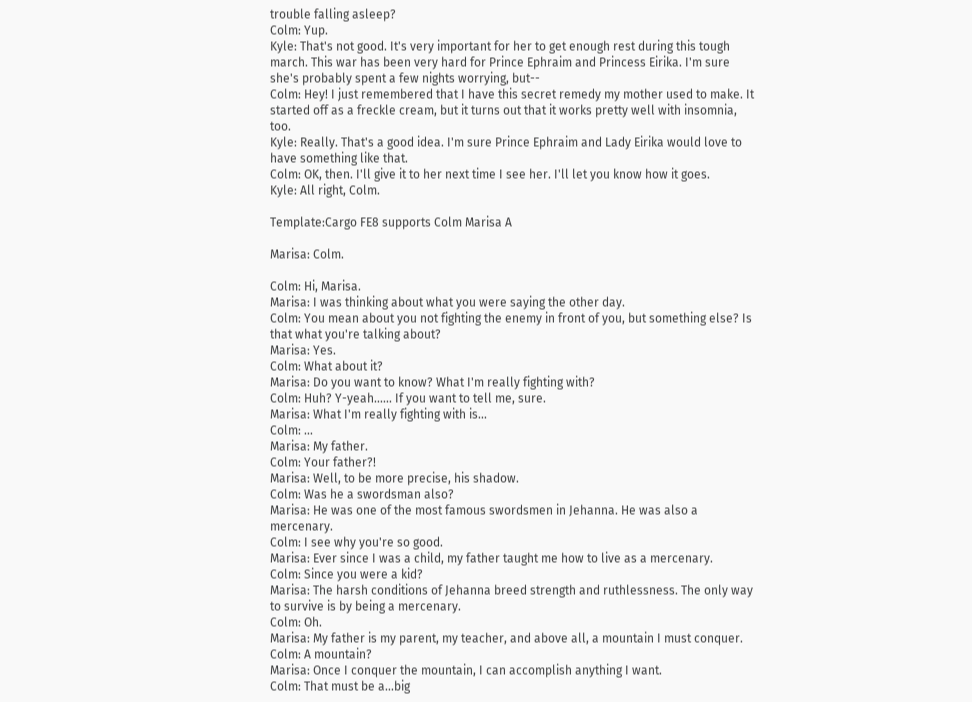trouble falling asleep?
Colm: Yup.
Kyle: That's not good. It's very important for her to get enough rest during this tough march. This war has been very hard for Prince Ephraim and Princess Eirika. I'm sure she's probably spent a few nights worrying, but--
Colm: Hey! I just remembered that I have this secret remedy my mother used to make. It started off as a freckle cream, but it turns out that it works pretty well with insomnia, too.
Kyle: Really. That's a good idea. I'm sure Prince Ephraim and Lady Eirika would love to have something like that.
Colm: OK, then. I'll give it to her next time I see her. I'll let you know how it goes.
Kyle: All right, Colm.

Template:Cargo FE8 supports Colm Marisa A

Marisa: Colm.

Colm: Hi, Marisa.
Marisa: I was thinking about what you were saying the other day.
Colm: You mean about you not fighting the enemy in front of you, but something else? Is that what you're talking about?
Marisa: Yes.
Colm: What about it?
Marisa: Do you want to know? What I'm really fighting with?
Colm: Huh? Y-yeah...... If you want to tell me, sure.
Marisa: What I'm really fighting with is...
Colm: ...
Marisa: My father.
Colm: Your father?!
Marisa: Well, to be more precise, his shadow.
Colm: Was he a swordsman also?
Marisa: He was one of the most famous swordsmen in Jehanna. He was also a mercenary.
Colm: I see why you're so good.
Marisa: Ever since I was a child, my father taught me how to live as a mercenary.
Colm: Since you were a kid?
Marisa: The harsh conditions of Jehanna breed strength and ruthlessness. The only way to survive is by being a mercenary.
Colm: Oh.
Marisa: My father is my parent, my teacher, and above all, a mountain I must conquer.
Colm: A mountain?
Marisa: Once I conquer the mountain, I can accomplish anything I want.
Colm: That must be a...big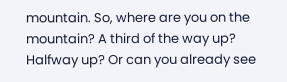mountain. So, where are you on the mountain? A third of the way up? Halfway up? Or can you already see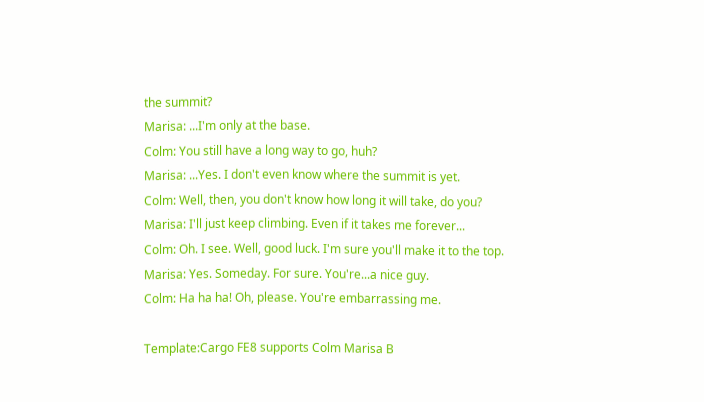the summit?
Marisa: ...I'm only at the base.
Colm: You still have a long way to go, huh?
Marisa: ...Yes. I don't even know where the summit is yet.
Colm: Well, then, you don't know how long it will take, do you?
Marisa: I'll just keep climbing. Even if it takes me forever...
Colm: Oh. I see. Well, good luck. I'm sure you'll make it to the top.
Marisa: Yes. Someday. For sure. You're...a nice guy.
Colm: Ha ha ha! Oh, please. You're embarrassing me.

Template:Cargo FE8 supports Colm Marisa B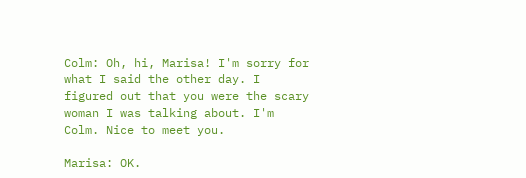Colm: Oh, hi, Marisa! I'm sorry for what I said the other day. I figured out that you were the scary woman I was talking about. I'm Colm. Nice to meet you.

Marisa: OK.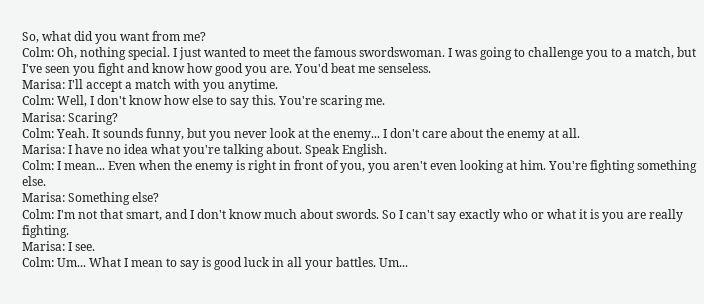So, what did you want from me?
Colm: Oh, nothing special. I just wanted to meet the famous swordswoman. I was going to challenge you to a match, but I've seen you fight and know how good you are. You'd beat me senseless.
Marisa: I'll accept a match with you anytime.
Colm: Well, I don't know how else to say this. You're scaring me.
Marisa: Scaring?
Colm: Yeah. It sounds funny, but you never look at the enemy... I don't care about the enemy at all.
Marisa: I have no idea what you're talking about. Speak English.
Colm: I mean... Even when the enemy is right in front of you, you aren't even looking at him. You're fighting something else.
Marisa: Something else?
Colm: I'm not that smart, and I don't know much about swords. So I can't say exactly who or what it is you are really fighting.
Marisa: I see.
Colm: Um... What I mean to say is good luck in all your battles. Um...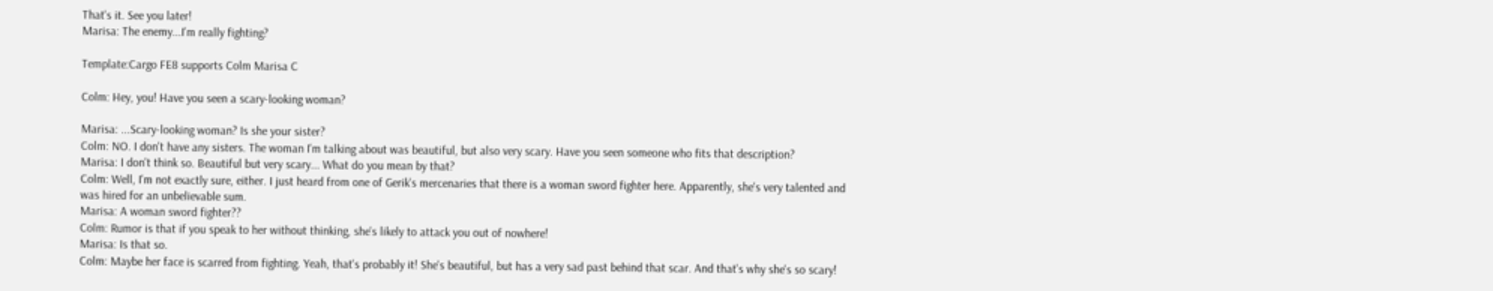That's it. See you later!
Marisa: The enemy...I'm really fighting?

Template:Cargo FE8 supports Colm Marisa C

Colm: Hey, you! Have you seen a scary-looking woman?

Marisa: ...Scary-looking woman? Is she your sister?
Colm: NO. I don't have any sisters. The woman I'm talking about was beautiful, but also very scary. Have you seen someone who fits that description?
Marisa: I don't think so. Beautiful but very scary... What do you mean by that?
Colm: Well, I'm not exactly sure, either. I just heard from one of Gerik's mercenaries that there is a woman sword fighter here. Apparently, she's very talented and was hired for an unbelievable sum.
Marisa: A woman sword fighter??
Colm: Rumor is that if you speak to her without thinking, she's likely to attack you out of nowhere!
Marisa: Is that so.
Colm: Maybe her face is scarred from fighting. Yeah, that's probably it! She's beautiful, but has a very sad past behind that scar. And that's why she's so scary!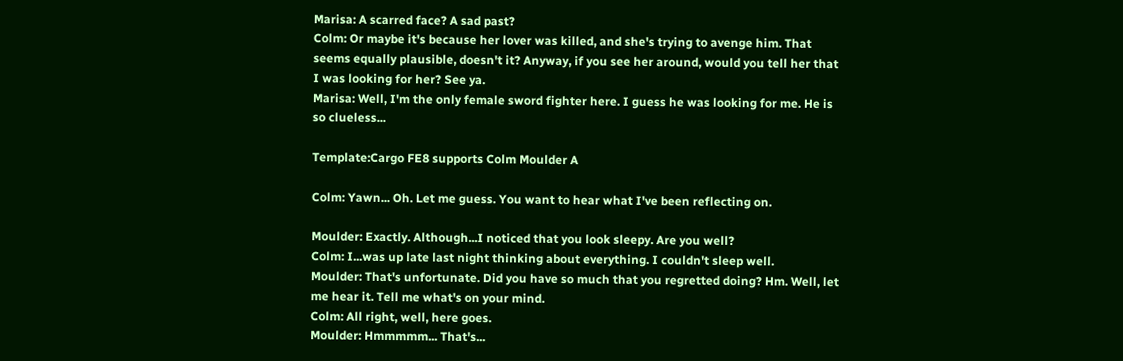Marisa: A scarred face? A sad past?
Colm: Or maybe it's because her lover was killed, and she's trying to avenge him. That seems equally plausible, doesn't it? Anyway, if you see her around, would you tell her that I was looking for her? See ya.
Marisa: Well, I'm the only female sword fighter here. I guess he was looking for me. He is so clueless...

Template:Cargo FE8 supports Colm Moulder A

Colm: Yawn... Oh. Let me guess. You want to hear what I've been reflecting on.

Moulder: Exactly. Although...I noticed that you look sleepy. Are you well?
Colm: I...was up late last night thinking about everything. I couldn't sleep well.
Moulder: That's unfortunate. Did you have so much that you regretted doing? Hm. Well, let me hear it. Tell me what's on your mind.
Colm: All right, well, here goes.
Moulder: Hmmmmm... That's...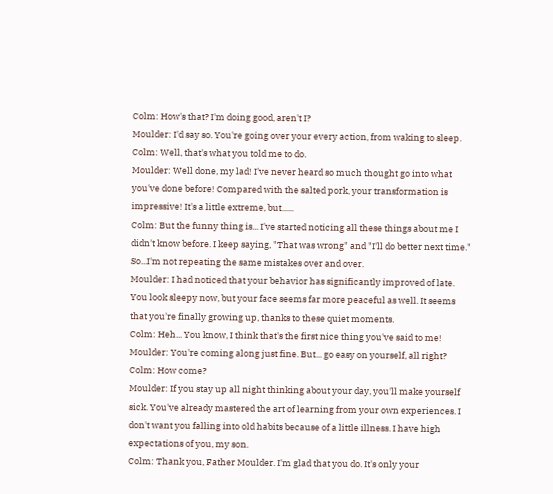Colm: How's that? I'm doing good, aren't I?
Moulder: I'd say so. You're going over your every action, from waking to sleep.
Colm: Well, that's what you told me to do.
Moulder: Well done, my lad! I've never heard so much thought go into what you've done before! Compared with the salted pork, your transformation is impressive! It's a little extreme, but......
Colm: But the funny thing is... I've started noticing all these things about me I didn't know before. I keep saying, "That was wrong" and "I'll do better next time." So...I'm not repeating the same mistakes over and over.
Moulder: I had noticed that your behavior has significantly improved of late. You look sleepy now, but your face seems far more peaceful as well. It seems that you're finally growing up, thanks to these quiet moments.
Colm: Heh... You know, I think that's the first nice thing you've said to me!
Moulder: You're coming along just fine. But... go easy on yourself, all right?
Colm: How come?
Moulder: If you stay up all night thinking about your day, you'll make yourself sick. You've already mastered the art of learning from your own experiences. I don't want you falling into old habits because of a little illness. I have high expectations of you, my son.
Colm: Thank you, Father Moulder. I'm glad that you do. It's only your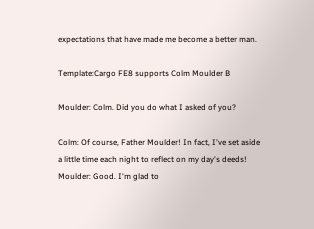expectations that have made me become a better man.

Template:Cargo FE8 supports Colm Moulder B

Moulder: Colm. Did you do what I asked of you?

Colm: Of course, Father Moulder! In fact, I've set aside a little time each night to reflect on my day's deeds!
Moulder: Good. I'm glad to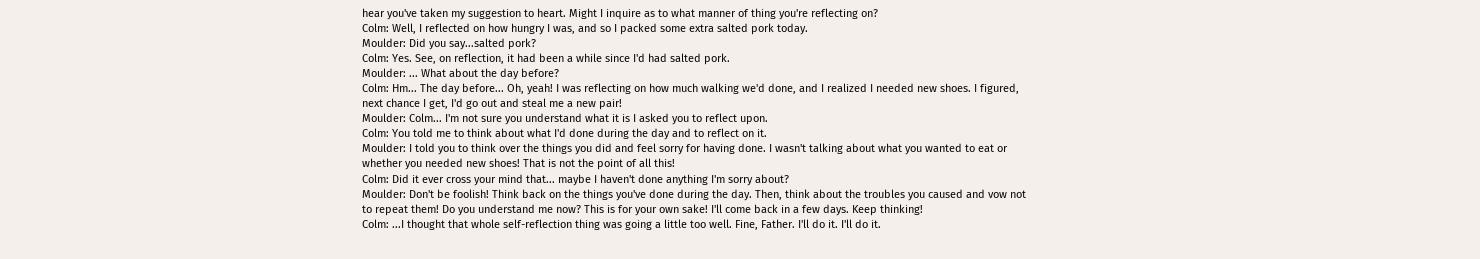hear you've taken my suggestion to heart. Might I inquire as to what manner of thing you're reflecting on?
Colm: Well, I reflected on how hungry I was, and so I packed some extra salted pork today.
Moulder: Did you say...salted pork?
Colm: Yes. See, on reflection, it had been a while since I'd had salted pork.
Moulder: ... What about the day before?
Colm: Hm... The day before... Oh, yeah! I was reflecting on how much walking we'd done, and I realized I needed new shoes. I figured, next chance I get, I'd go out and steal me a new pair!
Moulder: Colm... I'm not sure you understand what it is I asked you to reflect upon.
Colm: You told me to think about what I'd done during the day and to reflect on it.
Moulder: I told you to think over the things you did and feel sorry for having done. I wasn't talking about what you wanted to eat or whether you needed new shoes! That is not the point of all this!
Colm: Did it ever cross your mind that... maybe I haven't done anything I'm sorry about?
Moulder: Don't be foolish! Think back on the things you've done during the day. Then, think about the troubles you caused and vow not to repeat them! Do you understand me now? This is for your own sake! I'll come back in a few days. Keep thinking!
Colm: ...I thought that whole self-reflection thing was going a little too well. Fine, Father. I'll do it. I'll do it.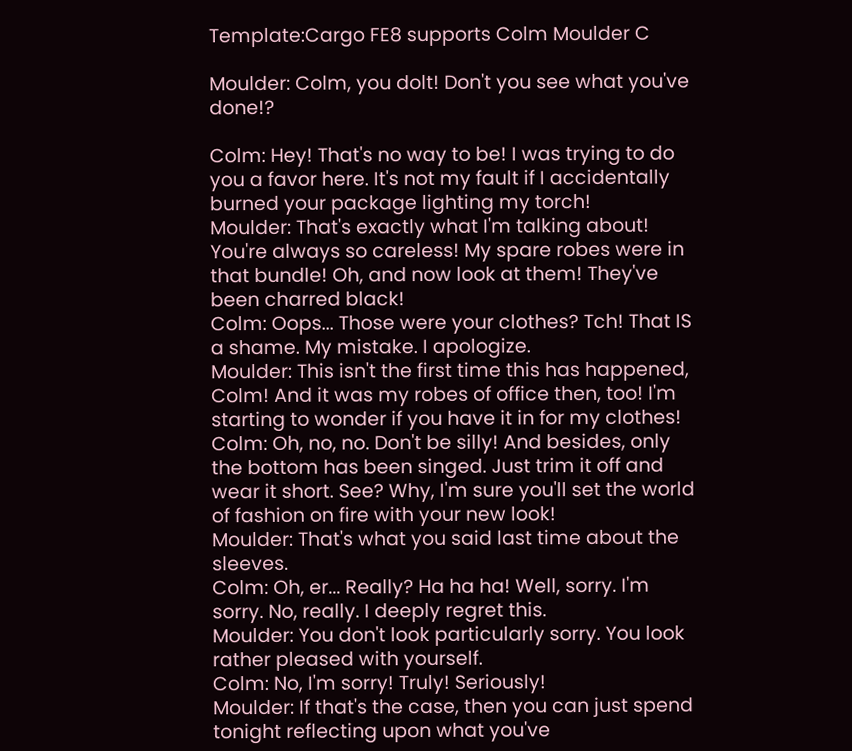Template:Cargo FE8 supports Colm Moulder C

Moulder: Colm, you dolt! Don't you see what you've done!?

Colm: Hey! That's no way to be! I was trying to do you a favor here. It's not my fault if I accidentally burned your package lighting my torch!
Moulder: That's exactly what I'm talking about! You're always so careless! My spare robes were in that bundle! Oh, and now look at them! They've been charred black!
Colm: Oops... Those were your clothes? Tch! That IS a shame. My mistake. I apologize.
Moulder: This isn't the first time this has happened, Colm! And it was my robes of office then, too! I'm starting to wonder if you have it in for my clothes!
Colm: Oh, no, no. Don't be silly! And besides, only the bottom has been singed. Just trim it off and wear it short. See? Why, I'm sure you'll set the world of fashion on fire with your new look!
Moulder: That's what you said last time about the sleeves.
Colm: Oh, er... Really? Ha ha ha! Well, sorry. I'm sorry. No, really. I deeply regret this.
Moulder: You don't look particularly sorry. You look rather pleased with yourself.
Colm: No, I'm sorry! Truly! Seriously!
Moulder: If that's the case, then you can just spend tonight reflecting upon what you've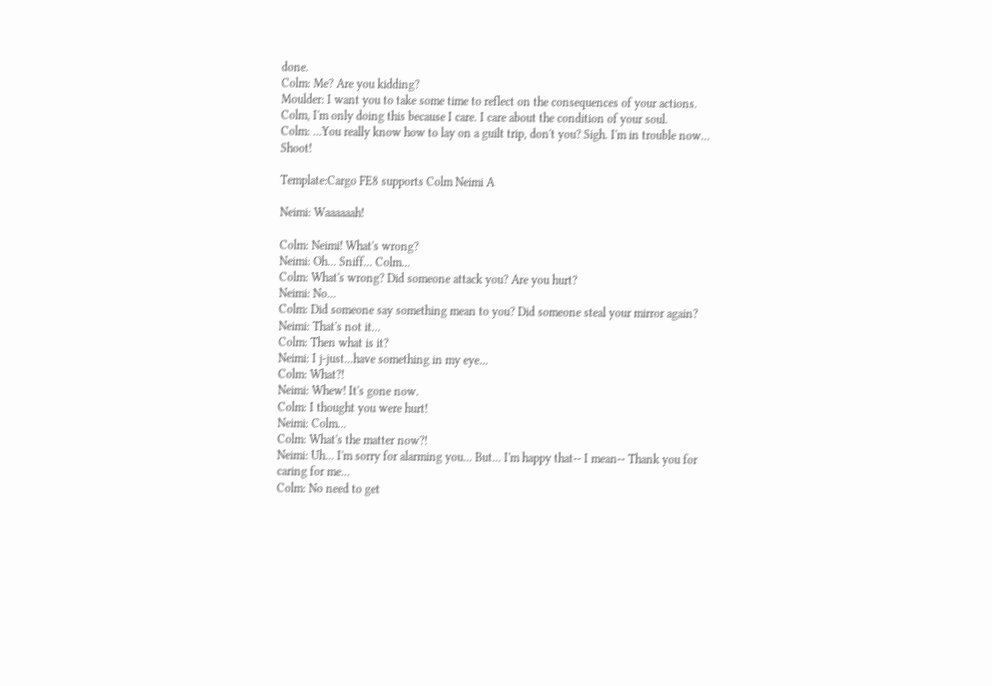done.
Colm: Me? Are you kidding?
Moulder: I want you to take some time to reflect on the consequences of your actions. Colm, I'm only doing this because I care. I care about the condition of your soul.
Colm: ...You really know how to lay on a guilt trip, don't you? Sigh. I'm in trouble now... Shoot!

Template:Cargo FE8 supports Colm Neimi A

Neimi: Waaaaaah!

Colm: Neimi! What's wrong?
Neimi: Oh... Sniff... Colm...
Colm: What's wrong? Did someone attack you? Are you hurt?
Neimi: No...
Colm: Did someone say something mean to you? Did someone steal your mirror again?
Neimi: That's not it...
Colm: Then what is it?
Neimi: I j-just...have something in my eye...
Colm: What?!
Neimi: Whew! It's gone now.
Colm: I thought you were hurt!
Neimi: Colm...
Colm: What's the matter now?!
Neimi: Uh... I'm sorry for alarming you... But... I'm happy that-- I mean-- Thank you for caring for me...
Colm: No need to get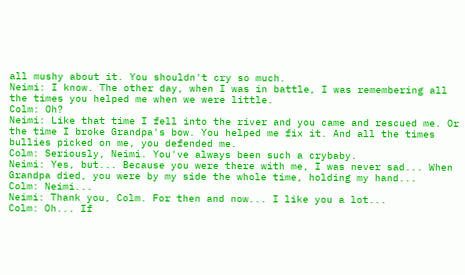all mushy about it. You shouldn't cry so much.
Neimi: I know. The other day, when I was in battle, I was remembering all the times you helped me when we were little.
Colm: Oh?
Neimi: Like that time I fell into the river and you came and rescued me. Or the time I broke Grandpa's bow. You helped me fix it. And all the times bullies picked on me, you defended me.
Colm: Seriously, Neimi. You've always been such a crybaby.
Neimi: Yes, but... Because you were there with me, I was never sad... When Grandpa died, you were by my side the whole time, holding my hand...
Colm: Neimi...
Neimi: Thank you, Colm. For then and now... I like you a lot...
Colm: Oh... If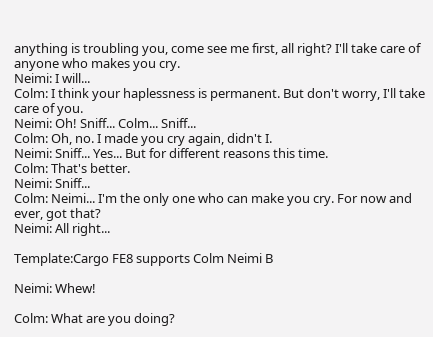anything is troubling you, come see me first, all right? I'll take care of anyone who makes you cry.
Neimi: I will...
Colm: I think your haplessness is permanent. But don't worry, I'll take care of you.
Neimi: Oh! Sniff... Colm... Sniff...
Colm: Oh, no. I made you cry again, didn't I.
Neimi: Sniff... Yes... But for different reasons this time.
Colm: That's better.
Neimi: Sniff...
Colm: Neimi... I'm the only one who can make you cry. For now and ever, got that?
Neimi: All right...

Template:Cargo FE8 supports Colm Neimi B

Neimi: Whew!

Colm: What are you doing?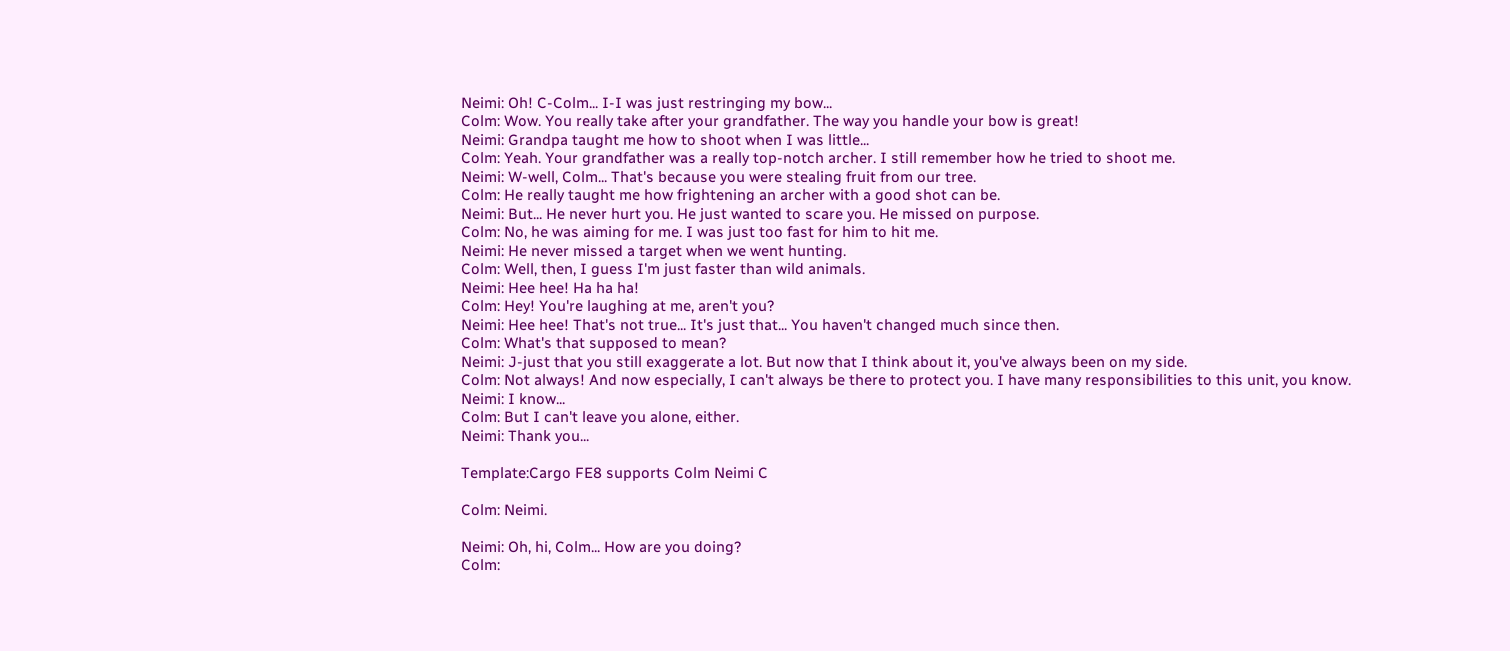Neimi: Oh! C-Colm... I-I was just restringing my bow...
Colm: Wow. You really take after your grandfather. The way you handle your bow is great!
Neimi: Grandpa taught me how to shoot when I was little...
Colm: Yeah. Your grandfather was a really top-notch archer. I still remember how he tried to shoot me.
Neimi: W-well, Colm... That's because you were stealing fruit from our tree.
Colm: He really taught me how frightening an archer with a good shot can be.
Neimi: But... He never hurt you. He just wanted to scare you. He missed on purpose.
Colm: No, he was aiming for me. I was just too fast for him to hit me.
Neimi: He never missed a target when we went hunting.
Colm: Well, then, I guess I'm just faster than wild animals.
Neimi: Hee hee! Ha ha ha!
Colm: Hey! You're laughing at me, aren't you?
Neimi: Hee hee! That's not true... It's just that... You haven't changed much since then.
Colm: What's that supposed to mean?
Neimi: J-just that you still exaggerate a lot. But now that I think about it, you've always been on my side.
Colm: Not always! And now especially, I can't always be there to protect you. I have many responsibilities to this unit, you know.
Neimi: I know...
Colm: But I can't leave you alone, either.
Neimi: Thank you...

Template:Cargo FE8 supports Colm Neimi C

Colm: Neimi.

Neimi: Oh, hi, Colm... How are you doing?
Colm: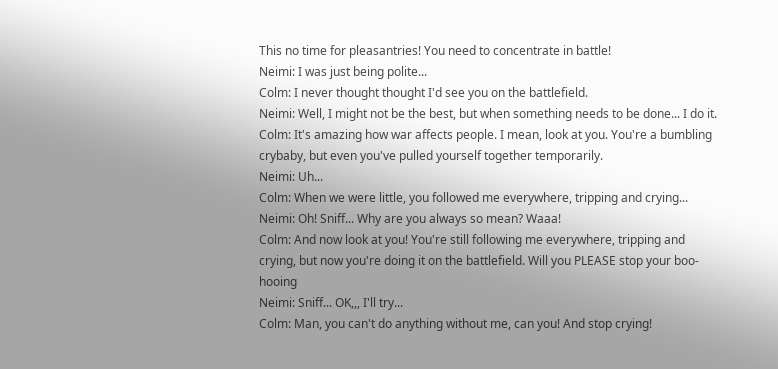This no time for pleasantries! You need to concentrate in battle!
Neimi: I was just being polite...
Colm: I never thought thought I'd see you on the battlefield.
Neimi: Well, I might not be the best, but when something needs to be done... I do it.
Colm: It's amazing how war affects people. I mean, look at you. You're a bumbling crybaby, but even you've pulled yourself together temporarily.
Neimi: Uh...
Colm: When we were little, you followed me everywhere, tripping and crying...
Neimi: Oh! Sniff... Why are you always so mean? Waaa!
Colm: And now look at you! You're still following me everywhere, tripping and crying, but now you're doing it on the battlefield. Will you PLEASE stop your boo-hooing
Neimi: Sniff... OK,,, I'll try...
Colm: Man, you can't do anything without me, can you! And stop crying!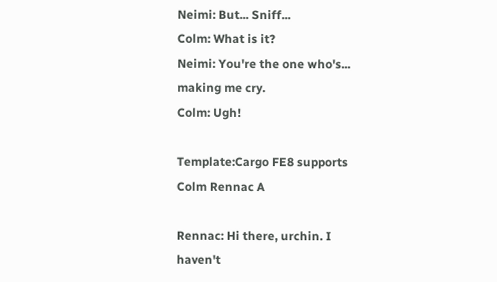Neimi: But... Sniff...
Colm: What is it?
Neimi: You're the one who's... making me cry.
Colm: Ugh!

Template:Cargo FE8 supports Colm Rennac A

Rennac: Hi there, urchin. I haven't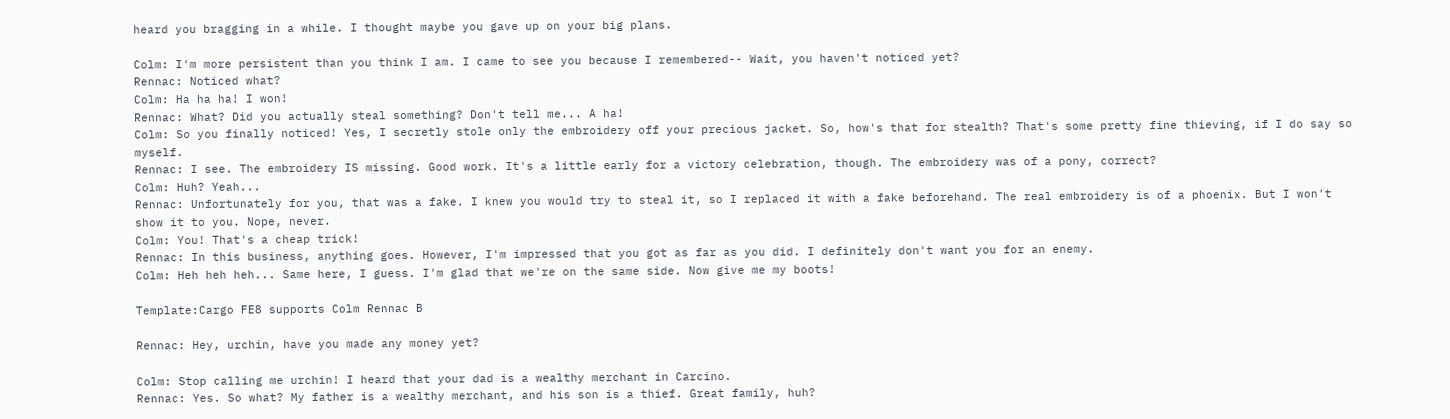heard you bragging in a while. I thought maybe you gave up on your big plans.

Colm: I'm more persistent than you think I am. I came to see you because I remembered-- Wait, you haven't noticed yet?
Rennac: Noticed what?
Colm: Ha ha ha! I won!
Rennac: What? Did you actually steal something? Don't tell me... A ha!
Colm: So you finally noticed! Yes, I secretly stole only the embroidery off your precious jacket. So, how's that for stealth? That's some pretty fine thieving, if I do say so myself.
Rennac: I see. The embroidery IS missing. Good work. It's a little early for a victory celebration, though. The embroidery was of a pony, correct?
Colm: Huh? Yeah...
Rennac: Unfortunately for you, that was a fake. I knew you would try to steal it, so I replaced it with a fake beforehand. The real embroidery is of a phoenix. But I won't show it to you. Nope, never.
Colm: You! That's a cheap trick!
Rennac: In this business, anything goes. However, I'm impressed that you got as far as you did. I definitely don't want you for an enemy.
Colm: Heh heh heh... Same here, I guess. I'm glad that we're on the same side. Now give me my boots!

Template:Cargo FE8 supports Colm Rennac B

Rennac: Hey, urchin, have you made any money yet?

Colm: Stop calling me urchin! I heard that your dad is a wealthy merchant in Carcino.
Rennac: Yes. So what? My father is a wealthy merchant, and his son is a thief. Great family, huh?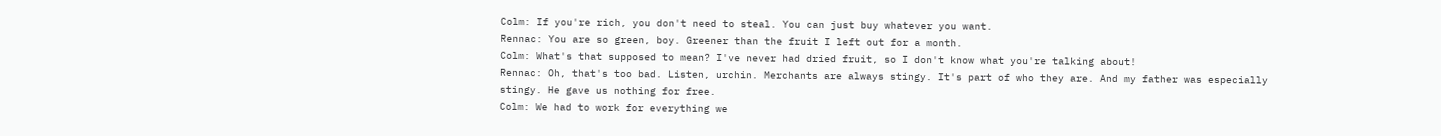Colm: If you're rich, you don't need to steal. You can just buy whatever you want.
Rennac: You are so green, boy. Greener than the fruit I left out for a month.
Colm: What's that supposed to mean? I've never had dried fruit, so I don't know what you're talking about!
Rennac: Oh, that's too bad. Listen, urchin. Merchants are always stingy. It's part of who they are. And my father was especially stingy. He gave us nothing for free.
Colm: We had to work for everything we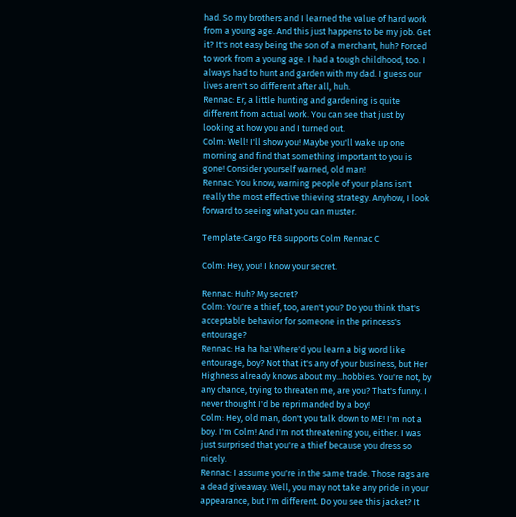had. So my brothers and I learned the value of hard work from a young age. And this just happens to be my job. Get it? It's not easy being the son of a merchant, huh? Forced to work from a young age. I had a tough childhood, too. I always had to hunt and garden with my dad. I guess our lives aren't so different after all, huh.
Rennac: Er, a little hunting and gardening is quite different from actual work. You can see that just by looking at how you and I turned out.
Colm: Well! I'll show you! Maybe you'll wake up one morning and find that something important to you is gone! Consider yourself warned, old man!
Rennac: You know, warning people of your plans isn't really the most effective thieving strategy. Anyhow, I look forward to seeing what you can muster.

Template:Cargo FE8 supports Colm Rennac C

Colm: Hey, you! I know your secret.

Rennac: Huh? My secret?
Colm: You're a thief, too, aren't you? Do you think that's acceptable behavior for someone in the princess's entourage?
Rennac: Ha ha ha! Where'd you learn a big word like entourage, boy? Not that it's any of your business, but Her Highness already knows about my...hobbies. You're not, by any chance, trying to threaten me, are you? That's funny. I never thought I'd be reprimanded by a boy!
Colm: Hey, old man, don't you talk down to ME! I'm not a boy. I'm Colm! And I'm not threatening you, either. I was just surprised that you're a thief because you dress so nicely.
Rennac: I assume you're in the same trade. Those rags are a dead giveaway. Well, you may not take any pride in your appearance, but I'm different. Do you see this jacket? It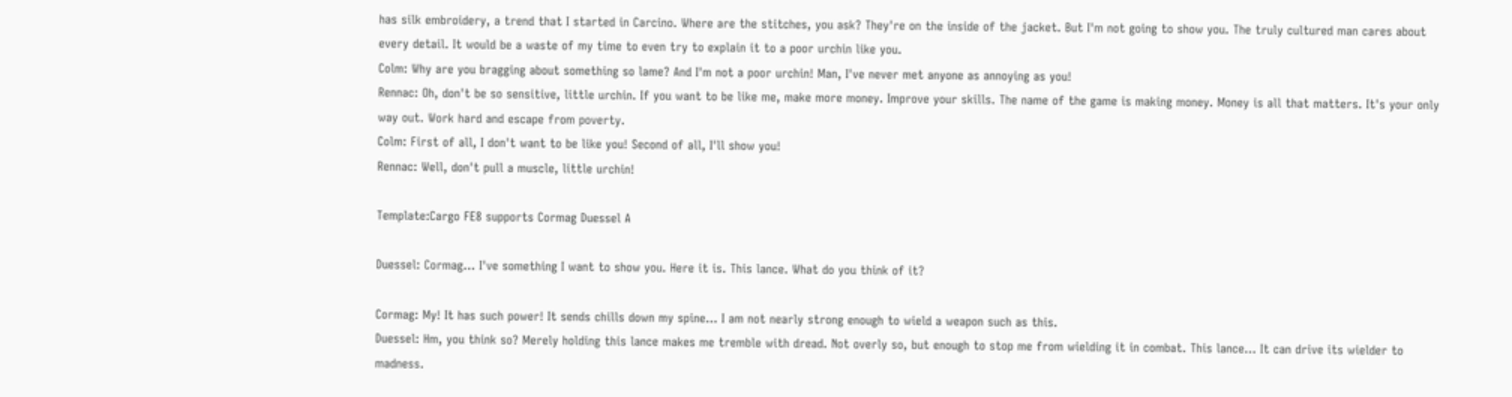has silk embroidery, a trend that I started in Carcino. Where are the stitches, you ask? They're on the inside of the jacket. But I'm not going to show you. The truly cultured man cares about every detail. It would be a waste of my time to even try to explain it to a poor urchin like you.
Colm: Why are you bragging about something so lame? And I'm not a poor urchin! Man, I've never met anyone as annoying as you!
Rennac: Oh, don't be so sensitive, little urchin. If you want to be like me, make more money. Improve your skills. The name of the game is making money. Money is all that matters. It's your only way out. Work hard and escape from poverty.
Colm: First of all, I don't want to be like you! Second of all, I'll show you!
Rennac: Well, don't pull a muscle, little urchin!

Template:Cargo FE8 supports Cormag Duessel A

Duessel: Cormag... I've something I want to show you. Here it is. This lance. What do you think of it?

Cormag: My! It has such power! It sends chills down my spine... I am not nearly strong enough to wield a weapon such as this.
Duessel: Hm, you think so? Merely holding this lance makes me tremble with dread. Not overly so, but enough to stop me from wielding it in combat. This lance... It can drive its wielder to madness.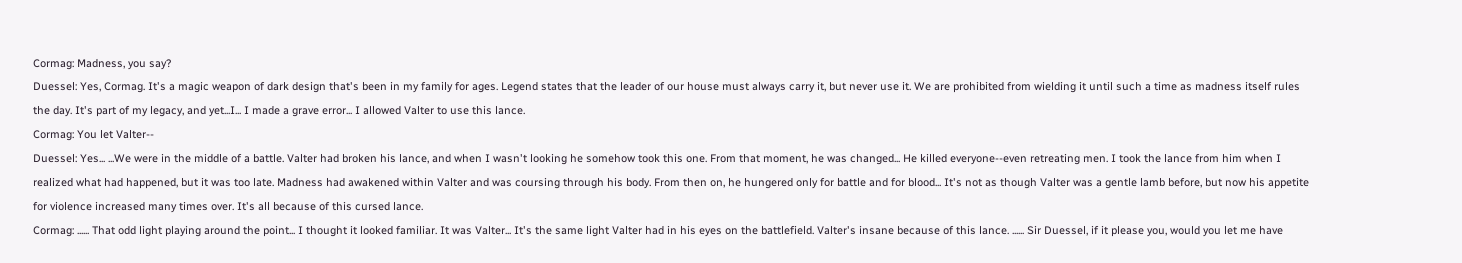Cormag: Madness, you say?
Duessel: Yes, Cormag. It's a magic weapon of dark design that's been in my family for ages. Legend states that the leader of our house must always carry it, but never use it. We are prohibited from wielding it until such a time as madness itself rules the day. It's part of my legacy, and yet...I... I made a grave error... I allowed Valter to use this lance.
Cormag: You let Valter--
Duessel: Yes... ...We were in the middle of a battle. Valter had broken his lance, and when I wasn't looking he somehow took this one. From that moment, he was changed... He killed everyone--even retreating men. I took the lance from him when I realized what had happened, but it was too late. Madness had awakened within Valter and was coursing through his body. From then on, he hungered only for battle and for blood... It's not as though Valter was a gentle lamb before, but now his appetite for violence increased many times over. It's all because of this cursed lance.
Cormag: ...... That odd light playing around the point... I thought it looked familiar. It was Valter... It's the same light Valter had in his eyes on the battlefield. Valter's insane because of this lance. ...... Sir Duessel, if it please you, would you let me have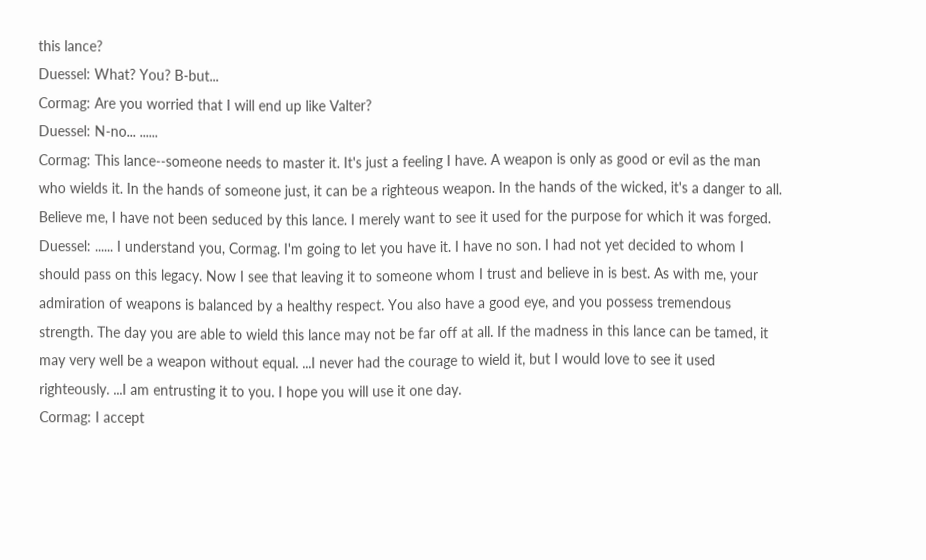this lance?
Duessel: What? You? B-but...
Cormag: Are you worried that I will end up like Valter?
Duessel: N-no... ......
Cormag: This lance--someone needs to master it. It's just a feeling I have. A weapon is only as good or evil as the man who wields it. In the hands of someone just, it can be a righteous weapon. In the hands of the wicked, it's a danger to all. Believe me, I have not been seduced by this lance. I merely want to see it used for the purpose for which it was forged.
Duessel: ...... I understand you, Cormag. I'm going to let you have it. I have no son. I had not yet decided to whom I should pass on this legacy. Now I see that leaving it to someone whom I trust and believe in is best. As with me, your admiration of weapons is balanced by a healthy respect. You also have a good eye, and you possess tremendous strength. The day you are able to wield this lance may not be far off at all. If the madness in this lance can be tamed, it may very well be a weapon without equal. ...I never had the courage to wield it, but I would love to see it used righteously. ...I am entrusting it to you. I hope you will use it one day.
Cormag: I accept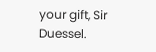your gift, Sir Duessel.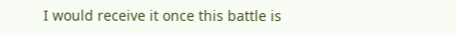I would receive it once this battle is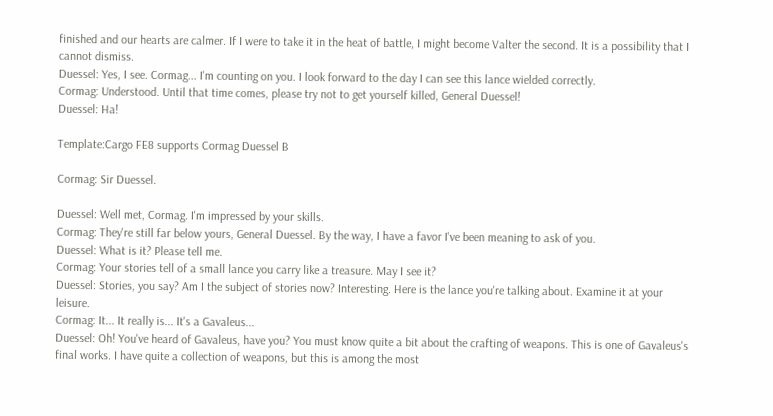finished and our hearts are calmer. If I were to take it in the heat of battle, I might become Valter the second. It is a possibility that I cannot dismiss.
Duessel: Yes, I see. Cormag... I'm counting on you. I look forward to the day I can see this lance wielded correctly.
Cormag: Understood. Until that time comes, please try not to get yourself killed, General Duessel!
Duessel: Ha!

Template:Cargo FE8 supports Cormag Duessel B

Cormag: Sir Duessel.

Duessel: Well met, Cormag. I'm impressed by your skills.
Cormag: They're still far below yours, General Duessel. By the way, I have a favor I've been meaning to ask of you.
Duessel: What is it? Please tell me.
Cormag: Your stories tell of a small lance you carry like a treasure. May I see it?
Duessel: Stories, you say? Am I the subject of stories now? Interesting. Here is the lance you're talking about. Examine it at your leisure.
Cormag: It... It really is... It's a Gavaleus...
Duessel: Oh! You've heard of Gavaleus, have you? You must know quite a bit about the crafting of weapons. This is one of Gavaleus's final works. I have quite a collection of weapons, but this is among the most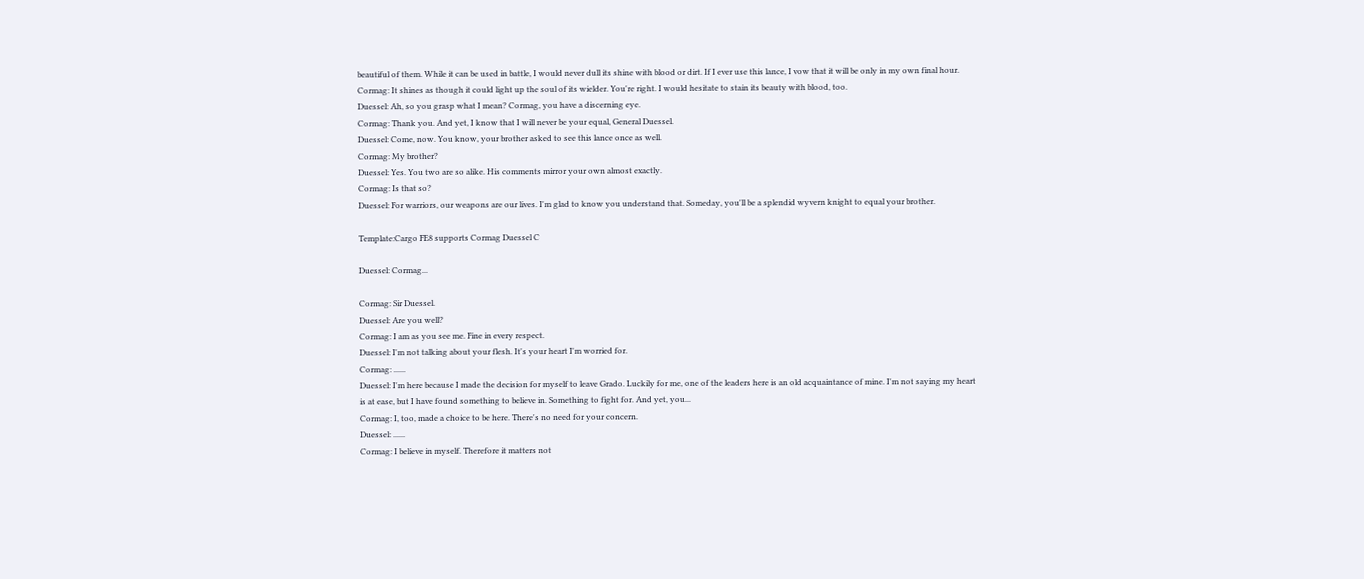beautiful of them. While it can be used in battle, I would never dull its shine with blood or dirt. If I ever use this lance, I vow that it will be only in my own final hour.
Cormag: It shines as though it could light up the soul of its wielder. You're right. I would hesitate to stain its beauty with blood, too.
Duessel: Ah, so you grasp what I mean? Cormag, you have a discerning eye.
Cormag: Thank you. And yet, I know that I will never be your equal, General Duessel.
Duessel: Come, now. You know, your brother asked to see this lance once as well.
Cormag: My brother?
Duessel: Yes. You two are so alike. His comments mirror your own almost exactly.
Cormag: Is that so?
Duessel: For warriors, our weapons are our lives. I'm glad to know you understand that. Someday, you'll be a splendid wyvern knight to equal your brother.

Template:Cargo FE8 supports Cormag Duessel C

Duessel: Cormag...

Cormag: Sir Duessel.
Duessel: Are you well?
Cormag: I am as you see me. Fine in every respect.
Duessel: I'm not talking about your flesh. It's your heart I'm worried for.
Cormag: ......
Duessel: I'm here because I made the decision for myself to leave Grado. Luckily for me, one of the leaders here is an old acquaintance of mine. I'm not saying my heart is at ease, but I have found something to believe in. Something to fight for. And yet, you...
Cormag: I, too, made a choice to be here. There's no need for your concern.
Duessel: ......
Cormag: I believe in myself. Therefore it matters not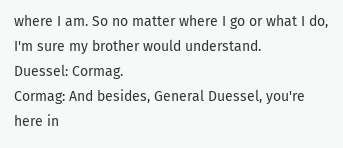where I am. So no matter where I go or what I do, I'm sure my brother would understand.
Duessel: Cormag.
Cormag: And besides, General Duessel, you're here in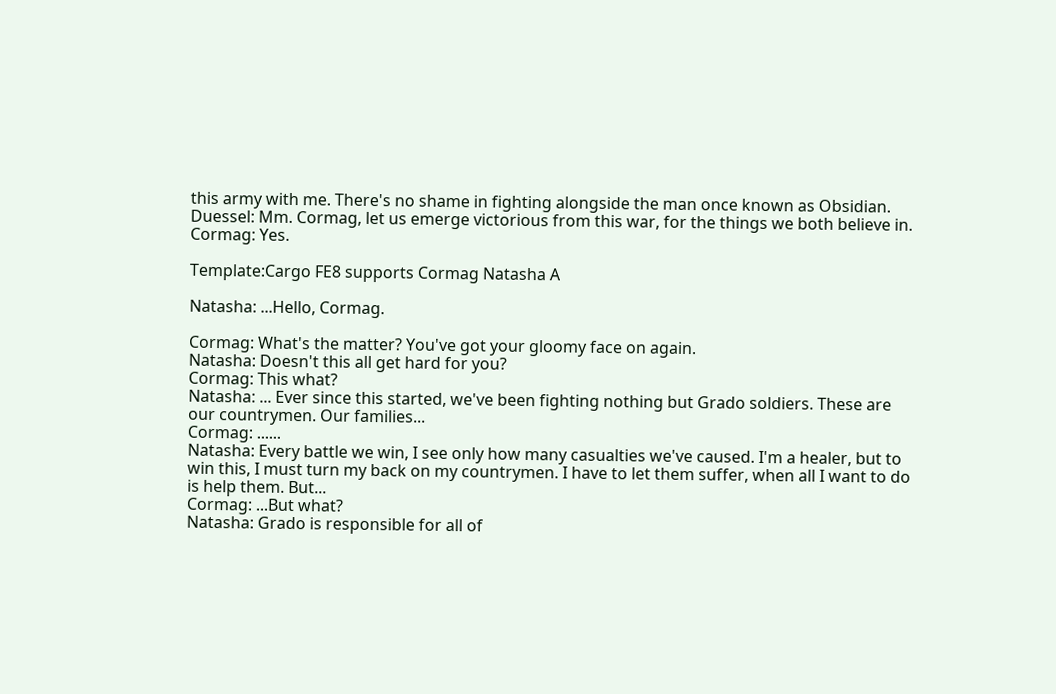this army with me. There's no shame in fighting alongside the man once known as Obsidian.
Duessel: Mm. Cormag, let us emerge victorious from this war, for the things we both believe in.
Cormag: Yes.

Template:Cargo FE8 supports Cormag Natasha A

Natasha: ...Hello, Cormag.

Cormag: What's the matter? You've got your gloomy face on again.
Natasha: Doesn't this all get hard for you?
Cormag: This what?
Natasha: ... Ever since this started, we've been fighting nothing but Grado soldiers. These are our countrymen. Our families...
Cormag: ......
Natasha: Every battle we win, I see only how many casualties we've caused. I'm a healer, but to win this, I must turn my back on my countrymen. I have to let them suffer, when all I want to do is help them. But...
Cormag: ...But what?
Natasha: Grado is responsible for all of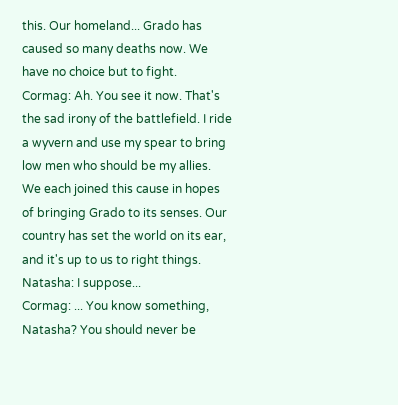this. Our homeland... Grado has caused so many deaths now. We have no choice but to fight.
Cormag: Ah. You see it now. That's the sad irony of the battlefield. I ride a wyvern and use my spear to bring low men who should be my allies. We each joined this cause in hopes of bringing Grado to its senses. Our country has set the world on its ear, and it's up to us to right things.
Natasha: I suppose...
Cormag: ... You know something, Natasha? You should never be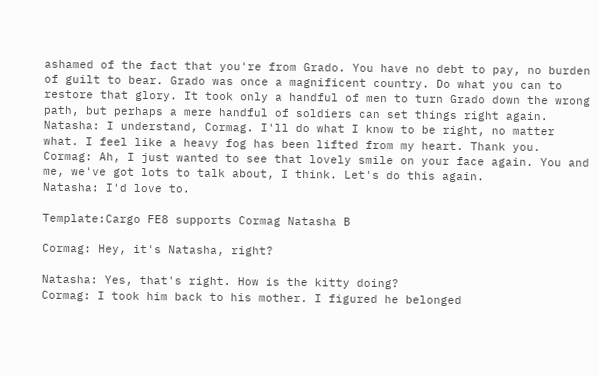ashamed of the fact that you're from Grado. You have no debt to pay, no burden of guilt to bear. Grado was once a magnificent country. Do what you can to restore that glory. It took only a handful of men to turn Grado down the wrong path, but perhaps a mere handful of soldiers can set things right again.
Natasha: I understand, Cormag. I'll do what I know to be right, no matter what. I feel like a heavy fog has been lifted from my heart. Thank you.
Cormag: Ah, I just wanted to see that lovely smile on your face again. You and me, we've got lots to talk about, I think. Let's do this again.
Natasha: I'd love to.

Template:Cargo FE8 supports Cormag Natasha B

Cormag: Hey, it's Natasha, right?

Natasha: Yes, that's right. How is the kitty doing?
Cormag: I took him back to his mother. I figured he belonged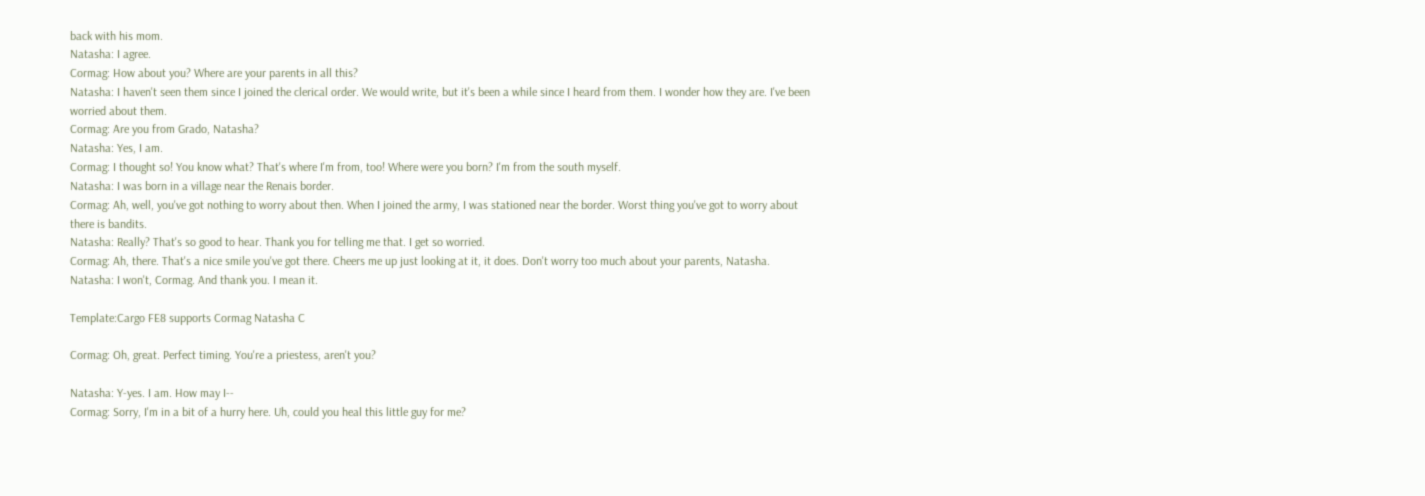back with his mom.
Natasha: I agree.
Cormag: How about you? Where are your parents in all this?
Natasha: I haven't seen them since I joined the clerical order. We would write, but it's been a while since I heard from them. I wonder how they are. I've been worried about them.
Cormag: Are you from Grado, Natasha?
Natasha: Yes, I am.
Cormag: I thought so! You know what? That's where I'm from, too! Where were you born? I'm from the south myself.
Natasha: I was born in a village near the Renais border.
Cormag: Ah, well, you've got nothing to worry about then. When I joined the army, I was stationed near the border. Worst thing you've got to worry about there is bandits.
Natasha: Really? That's so good to hear. Thank you for telling me that. I get so worried.
Cormag: Ah, there. That's a nice smile you've got there. Cheers me up just looking at it, it does. Don't worry too much about your parents, Natasha.
Natasha: I won't, Cormag. And thank you. I mean it.

Template:Cargo FE8 supports Cormag Natasha C

Cormag: Oh, great. Perfect timing. You're a priestess, aren't you?

Natasha: Y-yes. I am. How may I--
Cormag: Sorry, I'm in a bit of a hurry here. Uh, could you heal this little guy for me?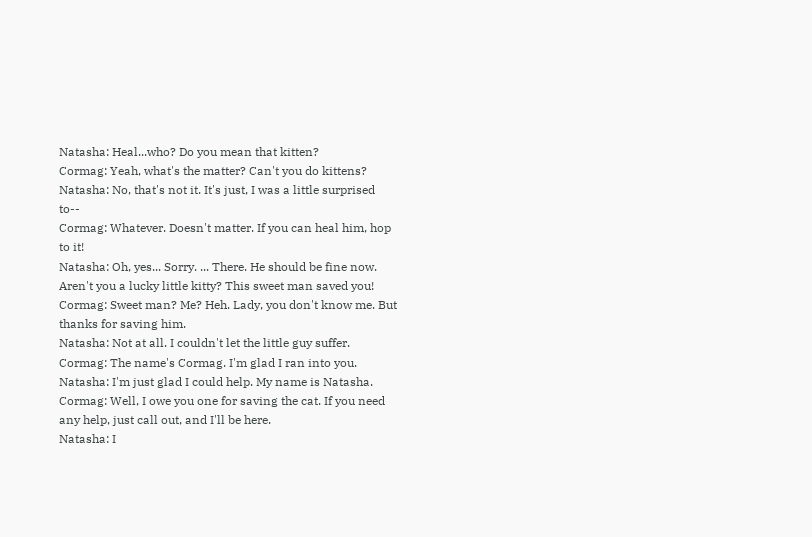Natasha: Heal...who? Do you mean that kitten?
Cormag: Yeah, what's the matter? Can't you do kittens?
Natasha: No, that's not it. It's just, I was a little surprised to--
Cormag: Whatever. Doesn't matter. If you can heal him, hop to it!
Natasha: Oh, yes... Sorry. ... There. He should be fine now. Aren't you a lucky little kitty? This sweet man saved you!
Cormag: Sweet man? Me? Heh. Lady, you don't know me. But thanks for saving him.
Natasha: Not at all. I couldn't let the little guy suffer.
Cormag: The name's Cormag. I'm glad I ran into you.
Natasha: I'm just glad I could help. My name is Natasha.
Cormag: Well, I owe you one for saving the cat. If you need any help, just call out, and I'll be here.
Natasha: I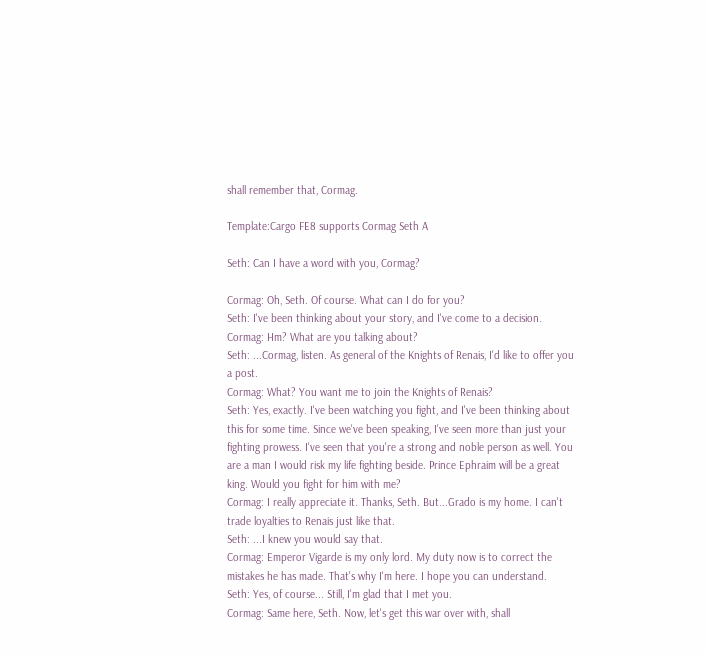shall remember that, Cormag.

Template:Cargo FE8 supports Cormag Seth A

Seth: Can I have a word with you, Cormag?

Cormag: Oh, Seth. Of course. What can I do for you?
Seth: I've been thinking about your story, and I've come to a decision.
Cormag: Hm? What are you talking about?
Seth: ...Cormag, listen. As general of the Knights of Renais, I'd like to offer you a post.
Cormag: What? You want me to join the Knights of Renais?
Seth: Yes, exactly. I've been watching you fight, and I've been thinking about this for some time. Since we've been speaking, I've seen more than just your fighting prowess. I've seen that you're a strong and noble person as well. You are a man I would risk my life fighting beside. Prince Ephraim will be a great king. Would you fight for him with me?
Cormag: I really appreciate it. Thanks, Seth. But...Grado is my home. I can't trade loyalties to Renais just like that.
Seth: ...I knew you would say that.
Cormag: Emperor Vigarde is my only lord. My duty now is to correct the mistakes he has made. That's why I'm here. I hope you can understand.
Seth: Yes, of course... Still, I'm glad that I met you.
Cormag: Same here, Seth. Now, let's get this war over with, shall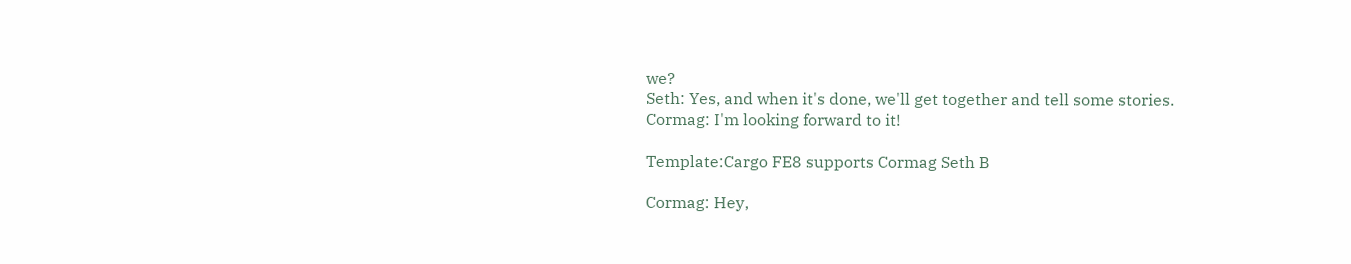we?
Seth: Yes, and when it's done, we'll get together and tell some stories.
Cormag: I'm looking forward to it!

Template:Cargo FE8 supports Cormag Seth B

Cormag: Hey,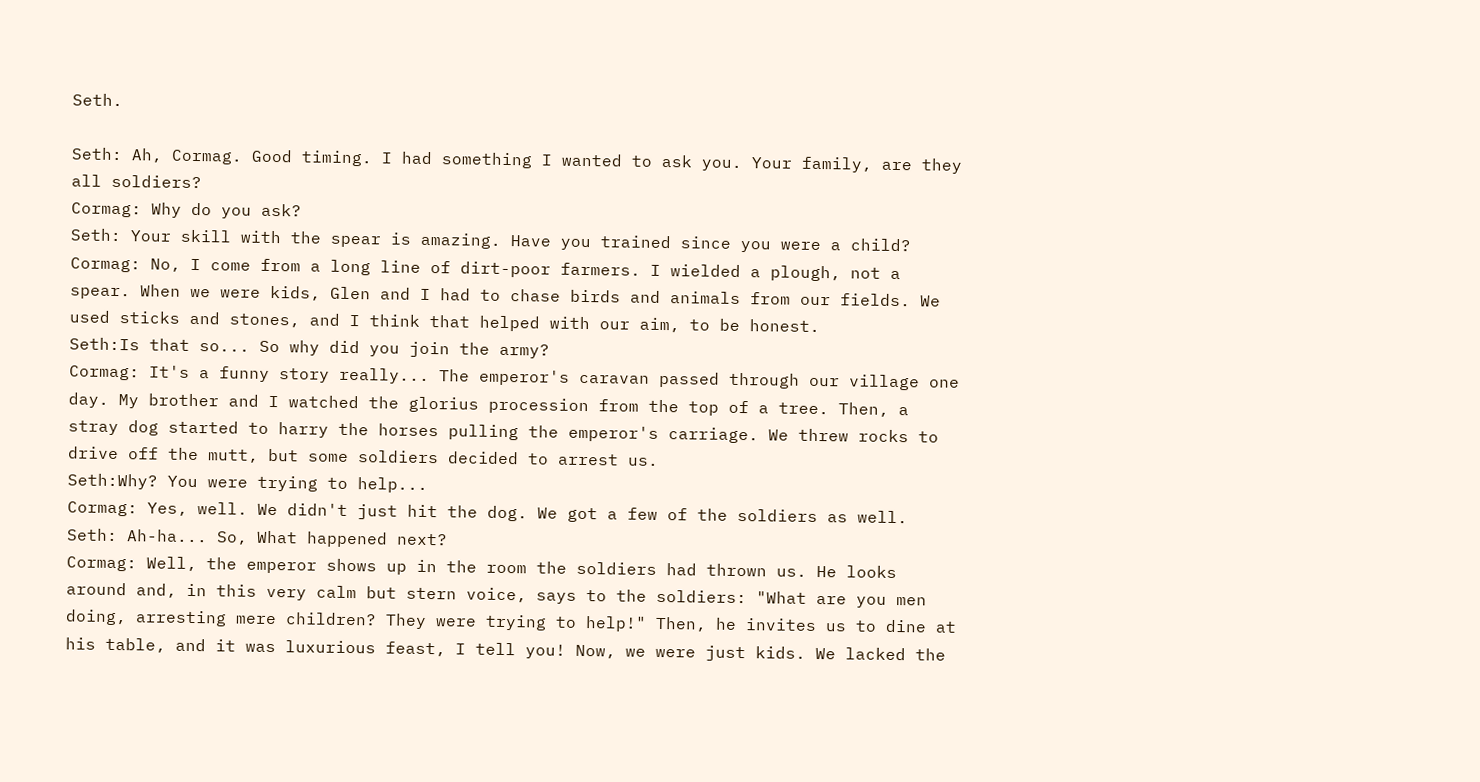Seth.

Seth: Ah, Cormag. Good timing. I had something I wanted to ask you. Your family, are they all soldiers?
Cormag: Why do you ask?
Seth: Your skill with the spear is amazing. Have you trained since you were a child?
Cormag: No, I come from a long line of dirt-poor farmers. I wielded a plough, not a spear. When we were kids, Glen and I had to chase birds and animals from our fields. We used sticks and stones, and I think that helped with our aim, to be honest.
Seth:Is that so... So why did you join the army?
Cormag: It's a funny story really... The emperor's caravan passed through our village one day. My brother and I watched the glorius procession from the top of a tree. Then, a stray dog started to harry the horses pulling the emperor's carriage. We threw rocks to drive off the mutt, but some soldiers decided to arrest us.
Seth:Why? You were trying to help...
Cormag: Yes, well. We didn't just hit the dog. We got a few of the soldiers as well.
Seth: Ah-ha... So, What happened next?
Cormag: Well, the emperor shows up in the room the soldiers had thrown us. He looks around and, in this very calm but stern voice, says to the soldiers: "What are you men doing, arresting mere children? They were trying to help!" Then, he invites us to dine at his table, and it was luxurious feast, I tell you! Now, we were just kids. We lacked the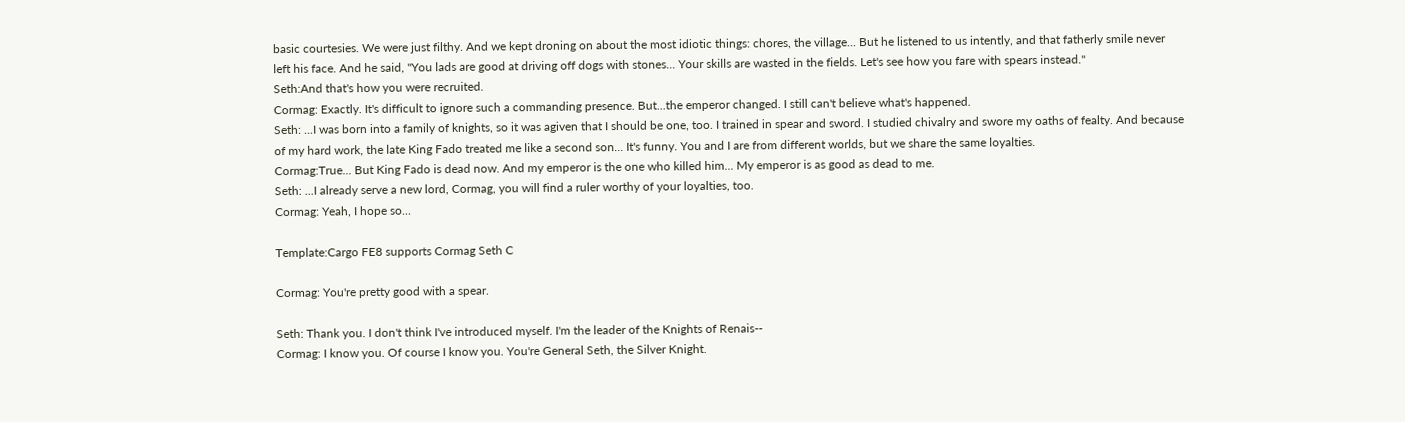basic courtesies. We were just filthy. And we kept droning on about the most idiotic things: chores, the village... But he listened to us intently, and that fatherly smile never left his face. And he said, "You lads are good at driving off dogs with stones... Your skills are wasted in the fields. Let's see how you fare with spears instead."
Seth:And that's how you were recruited.
Cormag: Exactly. It's difficult to ignore such a commanding presence. But...the emperor changed. I still can't believe what's happened.
Seth: ...I was born into a family of knights, so it was agiven that I should be one, too. I trained in spear and sword. I studied chivalry and swore my oaths of fealty. And because of my hard work, the late King Fado treated me like a second son... It's funny. You and I are from different worlds, but we share the same loyalties.
Cormag:True... But King Fado is dead now. And my emperor is the one who killed him... My emperor is as good as dead to me.
Seth: ...I already serve a new lord, Cormag, you will find a ruler worthy of your loyalties, too.
Cormag: Yeah, I hope so...

Template:Cargo FE8 supports Cormag Seth C

Cormag: You're pretty good with a spear.

Seth: Thank you. I don't think I've introduced myself. I'm the leader of the Knights of Renais--
Cormag: I know you. Of course I know you. You're General Seth, the Silver Knight.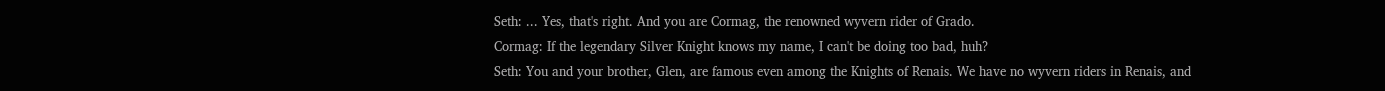Seth: ... Yes, that's right. And you are Cormag, the renowned wyvern rider of Grado.
Cormag: If the legendary Silver Knight knows my name, I can't be doing too bad, huh?
Seth: You and your brother, Glen, are famous even among the Knights of Renais. We have no wyvern riders in Renais, and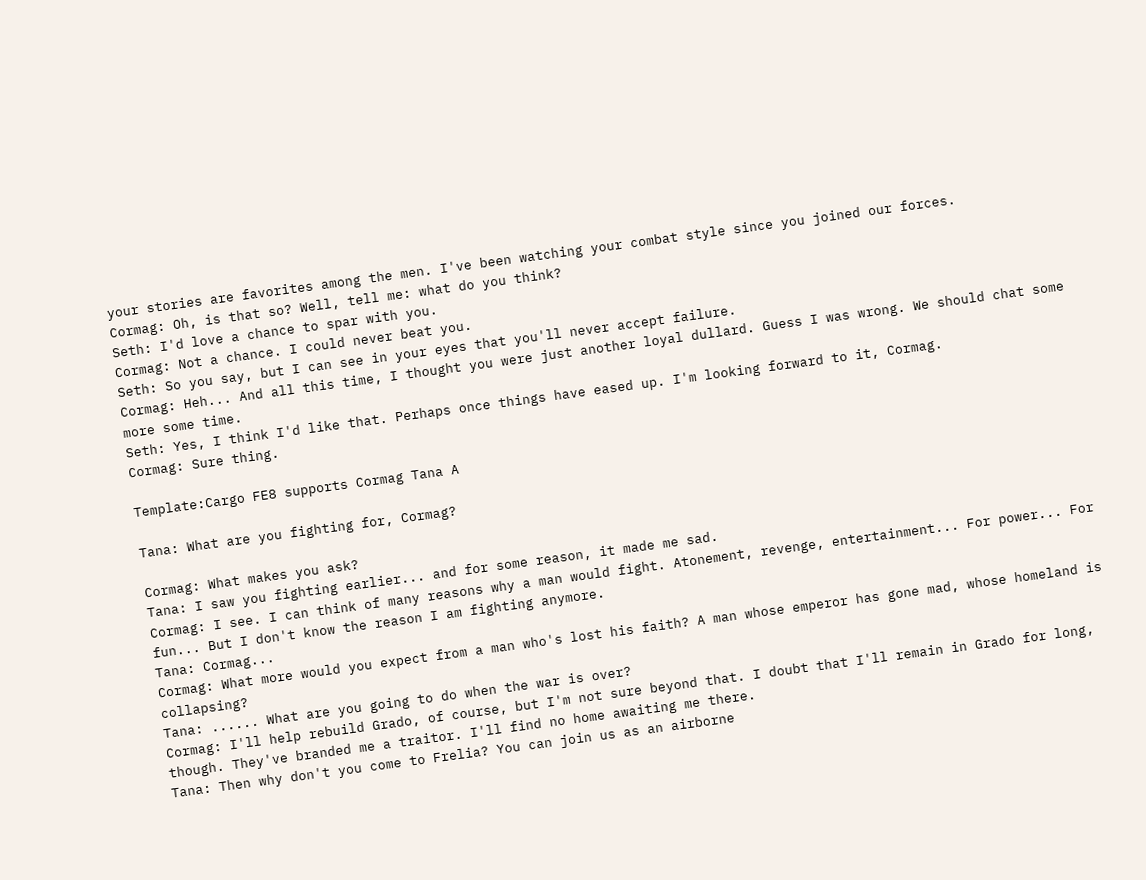your stories are favorites among the men. I've been watching your combat style since you joined our forces.
Cormag: Oh, is that so? Well, tell me: what do you think?
Seth: I'd love a chance to spar with you.
Cormag: Not a chance. I could never beat you.
Seth: So you say, but I can see in your eyes that you'll never accept failure.
Cormag: Heh... And all this time, I thought you were just another loyal dullard. Guess I was wrong. We should chat some more some time.
Seth: Yes, I think I'd like that. Perhaps once things have eased up. I'm looking forward to it, Cormag.
Cormag: Sure thing.

Template:Cargo FE8 supports Cormag Tana A

Tana: What are you fighting for, Cormag?

Cormag: What makes you ask?
Tana: I saw you fighting earlier... and for some reason, it made me sad.
Cormag: I see. I can think of many reasons why a man would fight. Atonement, revenge, entertainment... For power... For fun... But I don't know the reason I am fighting anymore.
Tana: Cormag...
Cormag: What more would you expect from a man who's lost his faith? A man whose emperor has gone mad, whose homeland is collapsing?
Tana: ...... What are you going to do when the war is over?
Cormag: I'll help rebuild Grado, of course, but I'm not sure beyond that. I doubt that I'll remain in Grado for long, though. They've branded me a traitor. I'll find no home awaiting me there.
Tana: Then why don't you come to Frelia? You can join us as an airborne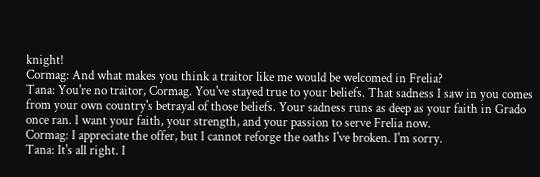knight!
Cormag: And what makes you think a traitor like me would be welcomed in Frelia?
Tana: You're no traitor, Cormag. You've stayed true to your beliefs. That sadness I saw in you comes from your own country's betrayal of those beliefs. Your sadness runs as deep as your faith in Grado once ran. I want your faith, your strength, and your passion to serve Frelia now.
Cormag: I appreciate the offer, but I cannot reforge the oaths I've broken. I'm sorry.
Tana: It's all right. I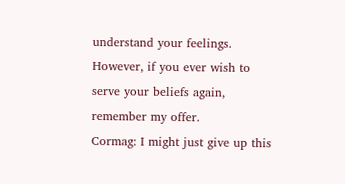understand your feelings. However, if you ever wish to serve your beliefs again, remember my offer.
Cormag: I might just give up this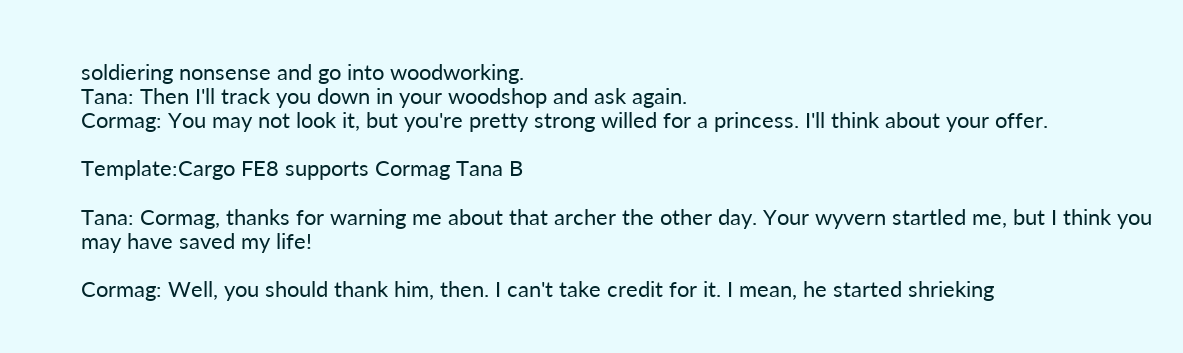soldiering nonsense and go into woodworking.
Tana: Then I'll track you down in your woodshop and ask again.
Cormag: You may not look it, but you're pretty strong willed for a princess. I'll think about your offer.

Template:Cargo FE8 supports Cormag Tana B

Tana: Cormag, thanks for warning me about that archer the other day. Your wyvern startled me, but I think you may have saved my life!

Cormag: Well, you should thank him, then. I can't take credit for it. I mean, he started shrieking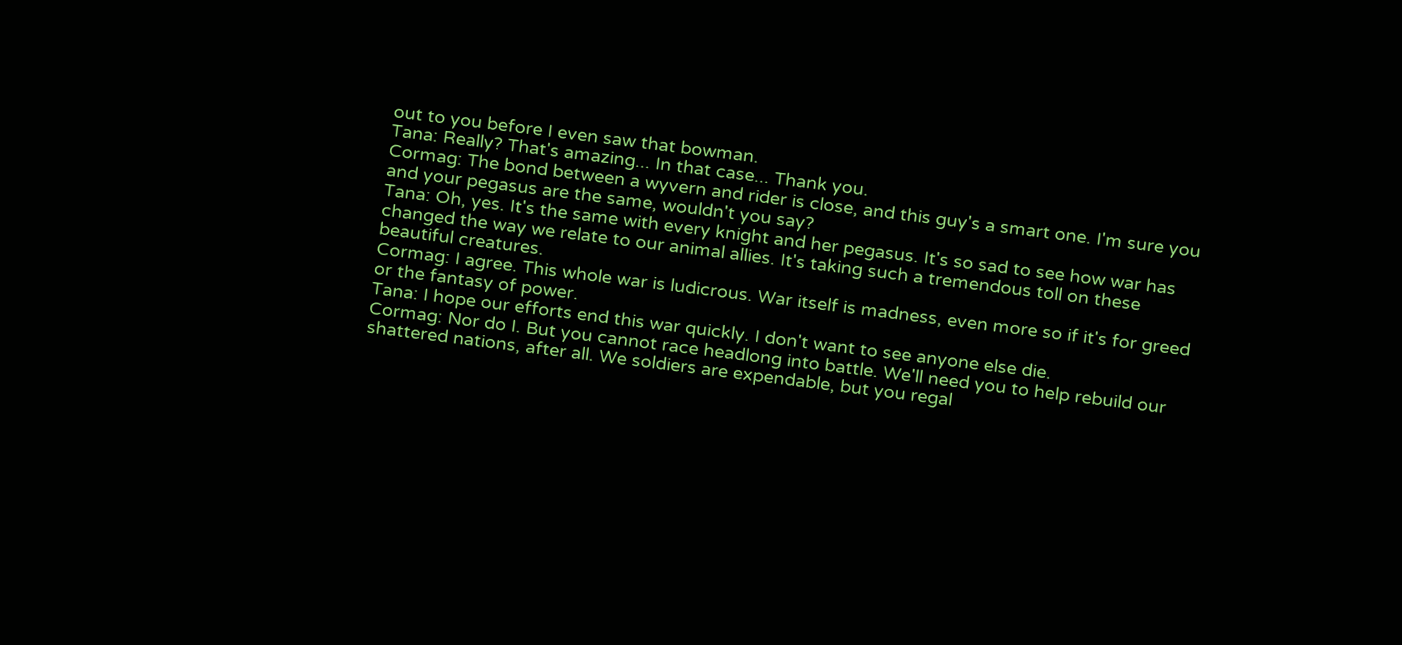out to you before I even saw that bowman.
Tana: Really? That's amazing... In that case... Thank you.
Cormag: The bond between a wyvern and rider is close, and this guy's a smart one. I'm sure you and your pegasus are the same, wouldn't you say?
Tana: Oh, yes. It's the same with every knight and her pegasus. It's so sad to see how war has changed the way we relate to our animal allies. It's taking such a tremendous toll on these beautiful creatures.
Cormag: I agree. This whole war is ludicrous. War itself is madness, even more so if it's for greed or the fantasy of power.
Tana: I hope our efforts end this war quickly. I don't want to see anyone else die.
Cormag: Nor do I. But you cannot race headlong into battle. We'll need you to help rebuild our shattered nations, after all. We soldiers are expendable, but you regal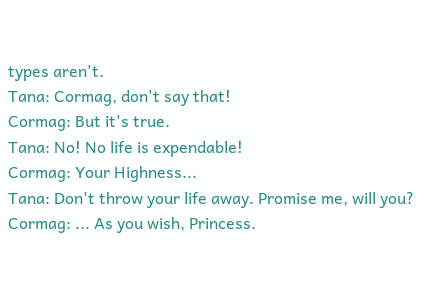types aren't.
Tana: Cormag, don't say that!
Cormag: But it's true.
Tana: No! No life is expendable!
Cormag: Your Highness...
Tana: Don't throw your life away. Promise me, will you?
Cormag: ... As you wish, Princess.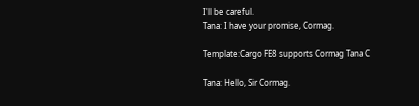I'll be careful.
Tana: I have your promise, Cormag.

Template:Cargo FE8 supports Cormag Tana C

Tana: Hello, Sir Cormag.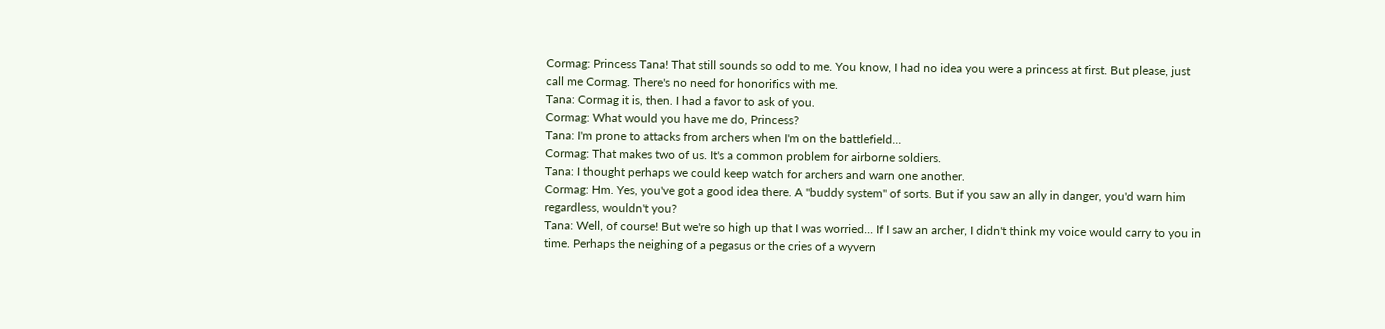Cormag: Princess Tana! That still sounds so odd to me. You know, I had no idea you were a princess at first. But please, just call me Cormag. There's no need for honorifics with me.
Tana: Cormag it is, then. I had a favor to ask of you.
Cormag: What would you have me do, Princess?
Tana: I'm prone to attacks from archers when I'm on the battlefield...
Cormag: That makes two of us. It's a common problem for airborne soldiers.
Tana: I thought perhaps we could keep watch for archers and warn one another.
Cormag: Hm. Yes, you've got a good idea there. A "buddy system" of sorts. But if you saw an ally in danger, you'd warn him regardless, wouldn't you?
Tana: Well, of course! But we're so high up that I was worried... If I saw an archer, I didn't think my voice would carry to you in time. Perhaps the neighing of a pegasus or the cries of a wyvern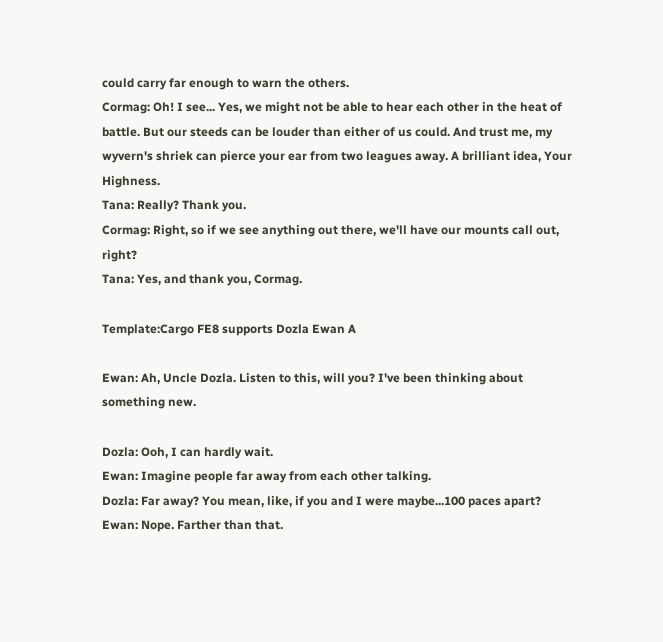could carry far enough to warn the others.
Cormag: Oh! I see... Yes, we might not be able to hear each other in the heat of battle. But our steeds can be louder than either of us could. And trust me, my wyvern's shriek can pierce your ear from two leagues away. A brilliant idea, Your Highness.
Tana: Really? Thank you.
Cormag: Right, so if we see anything out there, we'll have our mounts call out, right?
Tana: Yes, and thank you, Cormag.

Template:Cargo FE8 supports Dozla Ewan A

Ewan: Ah, Uncle Dozla. Listen to this, will you? I've been thinking about something new.

Dozla: Ooh, I can hardly wait.
Ewan: Imagine people far away from each other talking.
Dozla: Far away? You mean, like, if you and I were maybe...100 paces apart?
Ewan: Nope. Farther than that.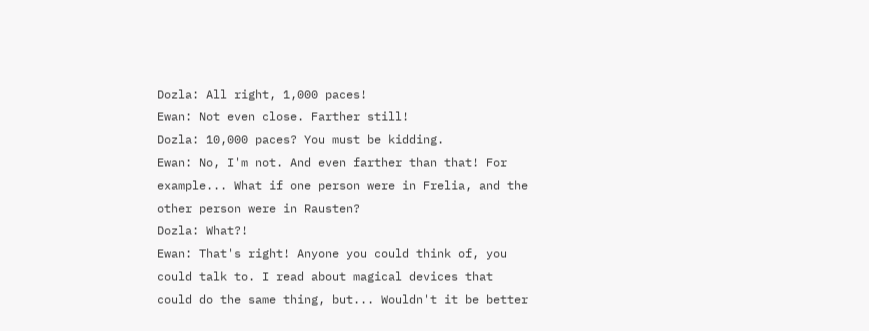Dozla: All right, 1,000 paces!
Ewan: Not even close. Farther still!
Dozla: 10,000 paces? You must be kidding.
Ewan: No, I'm not. And even farther than that! For example... What if one person were in Frelia, and the other person were in Rausten?
Dozla: What?!
Ewan: That's right! Anyone you could think of, you could talk to. I read about magical devices that could do the same thing, but... Wouldn't it be better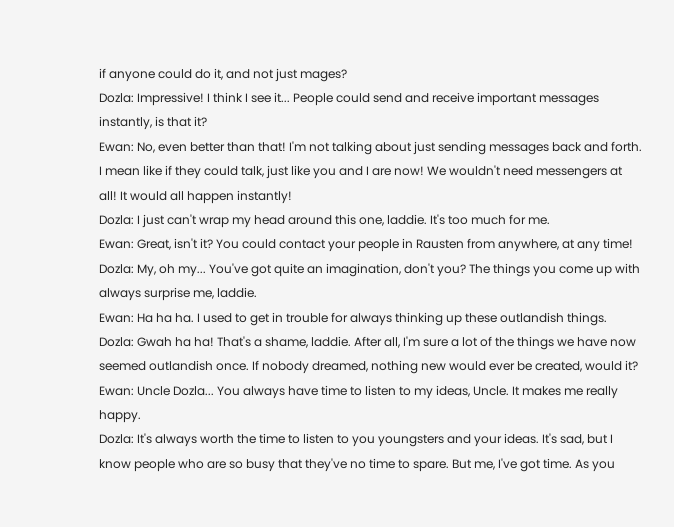if anyone could do it, and not just mages?
Dozla: Impressive! I think I see it... People could send and receive important messages instantly, is that it?
Ewan: No, even better than that! I'm not talking about just sending messages back and forth. I mean like if they could talk, just like you and I are now! We wouldn't need messengers at all! It would all happen instantly!
Dozla: I just can't wrap my head around this one, laddie. It's too much for me.
Ewan: Great, isn't it? You could contact your people in Rausten from anywhere, at any time!
Dozla: My, oh my... You've got quite an imagination, don't you? The things you come up with always surprise me, laddie.
Ewan: Ha ha ha. I used to get in trouble for always thinking up these outlandish things.
Dozla: Gwah ha ha! That's a shame, laddie. After all, I'm sure a lot of the things we have now seemed outlandish once. If nobody dreamed, nothing new would ever be created, would it?
Ewan: Uncle Dozla... You always have time to listen to my ideas, Uncle. It makes me really happy.
Dozla: It's always worth the time to listen to you youngsters and your ideas. It's sad, but I know people who are so busy that they've no time to spare. But me, I've got time. As you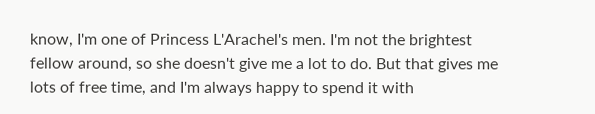know, I'm one of Princess L'Arachel's men. I'm not the brightest fellow around, so she doesn't give me a lot to do. But that gives me lots of free time, and I'm always happy to spend it with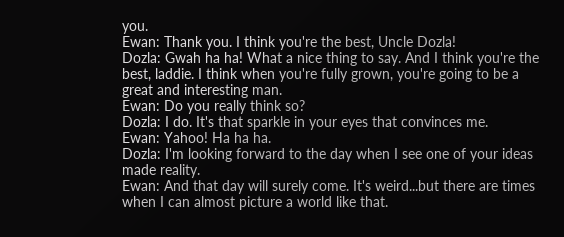you.
Ewan: Thank you. I think you're the best, Uncle Dozla!
Dozla: Gwah ha ha! What a nice thing to say. And I think you're the best, laddie. I think when you're fully grown, you're going to be a great and interesting man.
Ewan: Do you really think so?
Dozla: I do. It's that sparkle in your eyes that convinces me.
Ewan: Yahoo! Ha ha ha.
Dozla: I'm looking forward to the day when I see one of your ideas made reality.
Ewan: And that day will surely come. It's weird...but there are times when I can almost picture a world like that.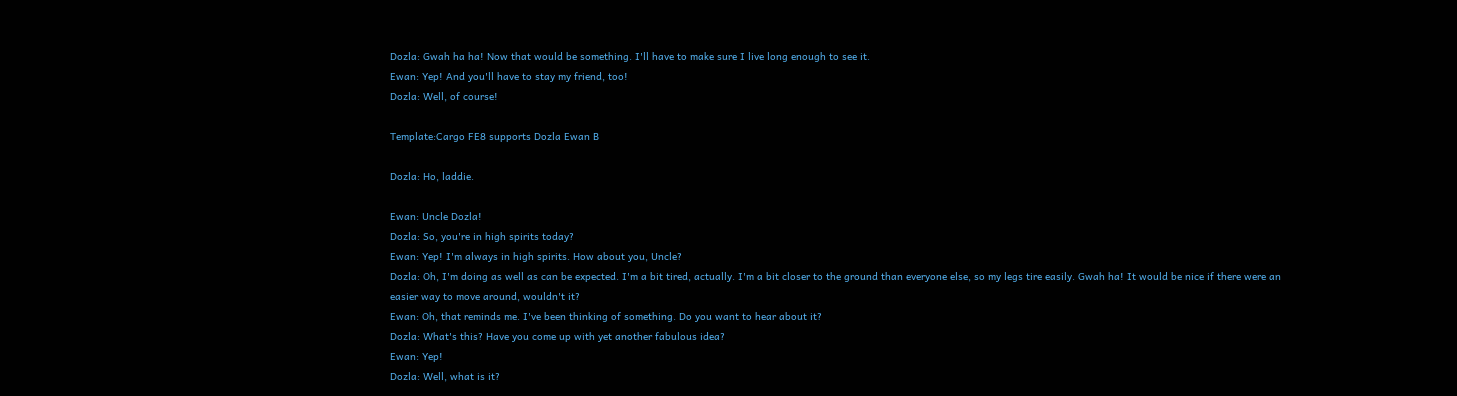Dozla: Gwah ha ha! Now that would be something. I'll have to make sure I live long enough to see it.
Ewan: Yep! And you'll have to stay my friend, too!
Dozla: Well, of course!

Template:Cargo FE8 supports Dozla Ewan B

Dozla: Ho, laddie.

Ewan: Uncle Dozla!
Dozla: So, you're in high spirits today?
Ewan: Yep! I'm always in high spirits. How about you, Uncle?
Dozla: Oh, I'm doing as well as can be expected. I'm a bit tired, actually. I'm a bit closer to the ground than everyone else, so my legs tire easily. Gwah ha! It would be nice if there were an easier way to move around, wouldn't it?
Ewan: Oh, that reminds me. I've been thinking of something. Do you want to hear about it?
Dozla: What's this? Have you come up with yet another fabulous idea?
Ewan: Yep!
Dozla: Well, what is it?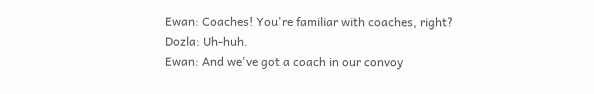Ewan: Coaches! You're familiar with coaches, right?
Dozla: Uh-huh.
Ewan: And we've got a coach in our convoy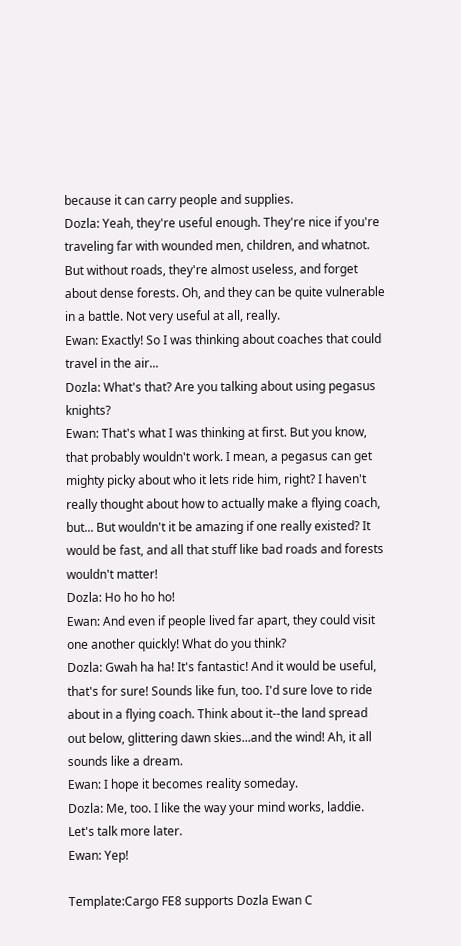because it can carry people and supplies.
Dozla: Yeah, they're useful enough. They're nice if you're traveling far with wounded men, children, and whatnot. But without roads, they're almost useless, and forget about dense forests. Oh, and they can be quite vulnerable in a battle. Not very useful at all, really.
Ewan: Exactly! So I was thinking about coaches that could travel in the air...
Dozla: What's that? Are you talking about using pegasus knights?
Ewan: That's what I was thinking at first. But you know, that probably wouldn't work. I mean, a pegasus can get mighty picky about who it lets ride him, right? I haven't really thought about how to actually make a flying coach, but... But wouldn't it be amazing if one really existed? It would be fast, and all that stuff like bad roads and forests wouldn't matter!
Dozla: Ho ho ho ho!
Ewan: And even if people lived far apart, they could visit one another quickly! What do you think?
Dozla: Gwah ha ha! It's fantastic! And it would be useful, that's for sure! Sounds like fun, too. I'd sure love to ride about in a flying coach. Think about it--the land spread out below, glittering dawn skies...and the wind! Ah, it all sounds like a dream.
Ewan: I hope it becomes reality someday.
Dozla: Me, too. I like the way your mind works, laddie. Let's talk more later.
Ewan: Yep!

Template:Cargo FE8 supports Dozla Ewan C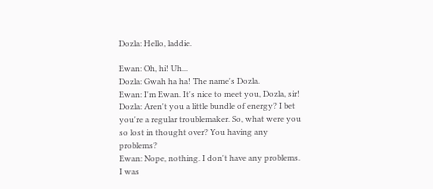Dozla: Hello, laddie.

Ewan: Oh, hi! Uh...
Dozla: Gwah ha ha! The name's Dozla.
Ewan: I'm Ewan. It's nice to meet you, Dozla, sir!
Dozla: Aren't you a little bundle of energy? I bet you're a regular troublemaker. So, what were you so lost in thought over? You having any problems?
Ewan: Nope, nothing. I don't have any problems. I was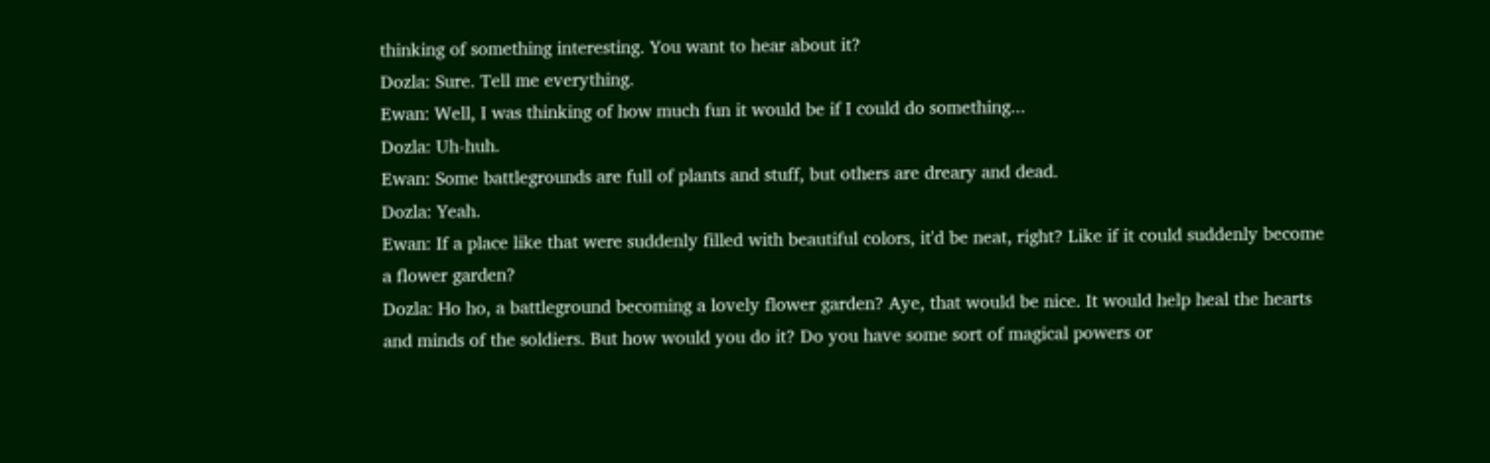thinking of something interesting. You want to hear about it?
Dozla: Sure. Tell me everything.
Ewan: Well, I was thinking of how much fun it would be if I could do something...
Dozla: Uh-huh.
Ewan: Some battlegrounds are full of plants and stuff, but others are dreary and dead.
Dozla: Yeah.
Ewan: If a place like that were suddenly filled with beautiful colors, it'd be neat, right? Like if it could suddenly become a flower garden?
Dozla: Ho ho, a battleground becoming a lovely flower garden? Aye, that would be nice. It would help heal the hearts and minds of the soldiers. But how would you do it? Do you have some sort of magical powers or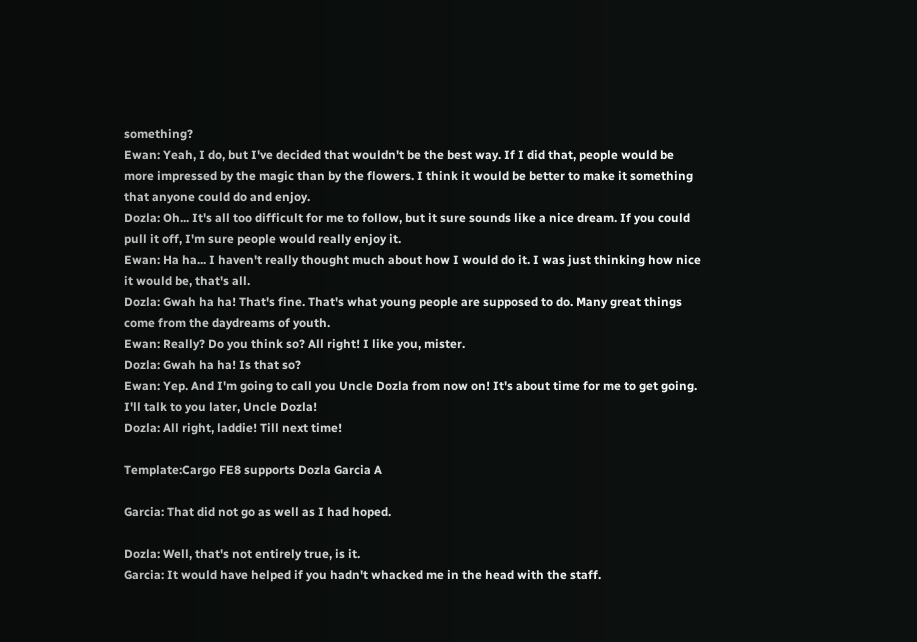something?
Ewan: Yeah, I do, but I've decided that wouldn't be the best way. If I did that, people would be more impressed by the magic than by the flowers. I think it would be better to make it something that anyone could do and enjoy.
Dozla: Oh... It's all too difficult for me to follow, but it sure sounds like a nice dream. If you could pull it off, I'm sure people would really enjoy it.
Ewan: Ha ha... I haven't really thought much about how I would do it. I was just thinking how nice it would be, that's all.
Dozla: Gwah ha ha! That's fine. That's what young people are supposed to do. Many great things come from the daydreams of youth.
Ewan: Really? Do you think so? All right! I like you, mister.
Dozla: Gwah ha ha! Is that so?
Ewan: Yep. And I'm going to call you Uncle Dozla from now on! It's about time for me to get going. I'll talk to you later, Uncle Dozla!
Dozla: All right, laddie! Till next time!

Template:Cargo FE8 supports Dozla Garcia A

Garcia: That did not go as well as I had hoped.

Dozla: Well, that's not entirely true, is it.
Garcia: It would have helped if you hadn't whacked me in the head with the staff.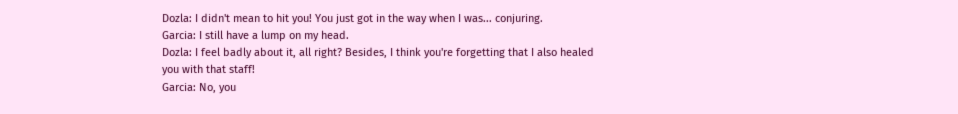Dozla: I didn't mean to hit you! You just got in the way when I was... conjuring.
Garcia: I still have a lump on my head.
Dozla: I feel badly about it, all right? Besides, I think you're forgetting that I also healed you with that staff!
Garcia: No, you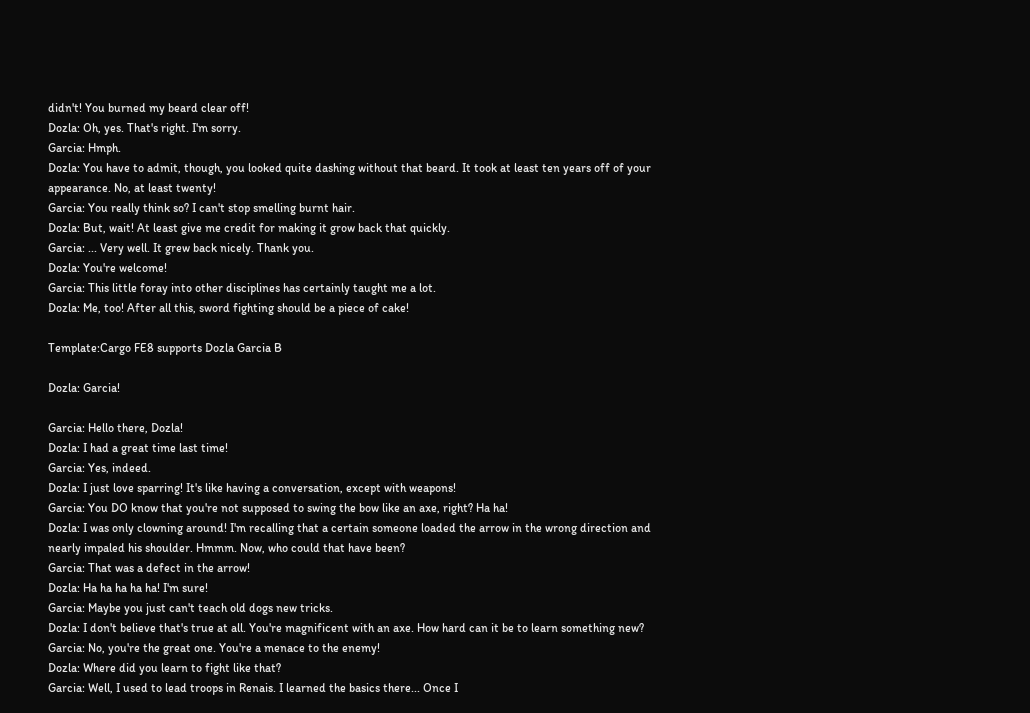didn't! You burned my beard clear off!
Dozla: Oh, yes. That's right. I'm sorry.
Garcia: Hmph.
Dozla: You have to admit, though, you looked quite dashing without that beard. It took at least ten years off of your appearance. No, at least twenty!
Garcia: You really think so? I can't stop smelling burnt hair.
Dozla: But, wait! At least give me credit for making it grow back that quickly.
Garcia: ... Very well. It grew back nicely. Thank you.
Dozla: You're welcome!
Garcia: This little foray into other disciplines has certainly taught me a lot.
Dozla: Me, too! After all this, sword fighting should be a piece of cake!

Template:Cargo FE8 supports Dozla Garcia B

Dozla: Garcia!

Garcia: Hello there, Dozla!
Dozla: I had a great time last time!
Garcia: Yes, indeed.
Dozla: I just love sparring! It's like having a conversation, except with weapons!
Garcia: You DO know that you're not supposed to swing the bow like an axe, right? Ha ha!
Dozla: I was only clowning around! I'm recalling that a certain someone loaded the arrow in the wrong direction and nearly impaled his shoulder. Hmmm. Now, who could that have been?
Garcia: That was a defect in the arrow!
Dozla: Ha ha ha ha ha! I'm sure!
Garcia: Maybe you just can't teach old dogs new tricks.
Dozla: I don't believe that's true at all. You're magnificent with an axe. How hard can it be to learn something new?
Garcia: No, you're the great one. You're a menace to the enemy!
Dozla: Where did you learn to fight like that?
Garcia: Well, I used to lead troops in Renais. I learned the basics there... Once I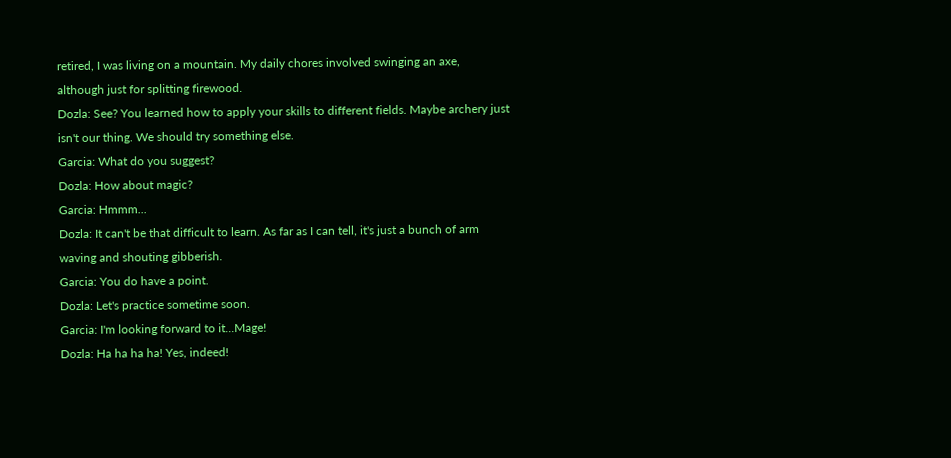retired, I was living on a mountain. My daily chores involved swinging an axe, although just for splitting firewood.
Dozla: See? You learned how to apply your skills to different fields. Maybe archery just isn't our thing. We should try something else.
Garcia: What do you suggest?
Dozla: How about magic?
Garcia: Hmmm...
Dozla: It can't be that difficult to learn. As far as I can tell, it's just a bunch of arm waving and shouting gibberish.
Garcia: You do have a point.
Dozla: Let's practice sometime soon.
Garcia: I'm looking forward to it...Mage!
Dozla: Ha ha ha ha! Yes, indeed!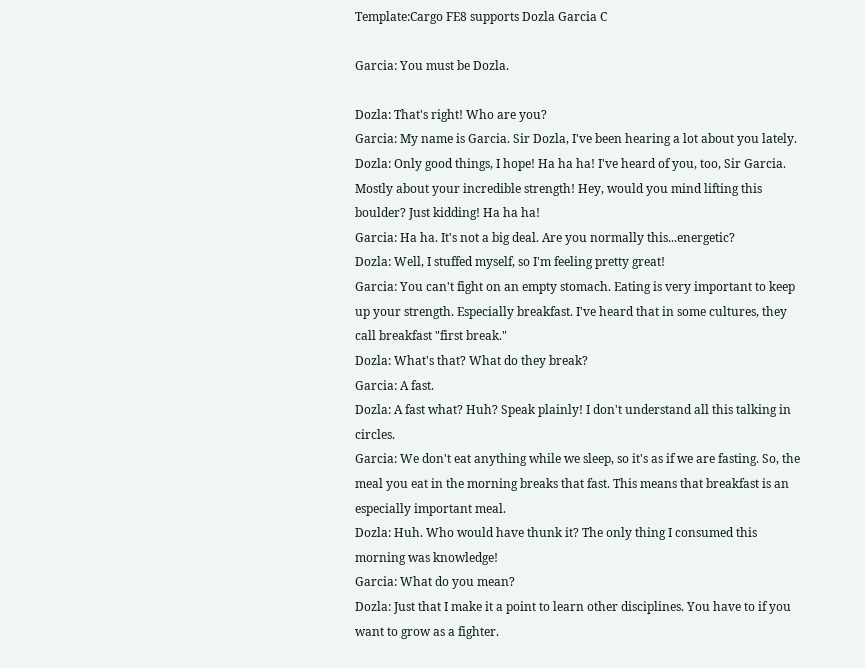Template:Cargo FE8 supports Dozla Garcia C

Garcia: You must be Dozla.

Dozla: That's right! Who are you?
Garcia: My name is Garcia. Sir Dozla, I've been hearing a lot about you lately.
Dozla: Only good things, I hope! Ha ha ha! I've heard of you, too, Sir Garcia. Mostly about your incredible strength! Hey, would you mind lifting this boulder? Just kidding! Ha ha ha!
Garcia: Ha ha. It's not a big deal. Are you normally this...energetic?
Dozla: Well, I stuffed myself, so I'm feeling pretty great!
Garcia: You can't fight on an empty stomach. Eating is very important to keep up your strength. Especially breakfast. I've heard that in some cultures, they call breakfast "first break."
Dozla: What's that? What do they break?
Garcia: A fast.
Dozla: A fast what? Huh? Speak plainly! I don't understand all this talking in circles.
Garcia: We don't eat anything while we sleep, so it's as if we are fasting. So, the meal you eat in the morning breaks that fast. This means that breakfast is an especially important meal.
Dozla: Huh. Who would have thunk it? The only thing I consumed this morning was knowledge!
Garcia: What do you mean?
Dozla: Just that I make it a point to learn other disciplines. You have to if you want to grow as a fighter.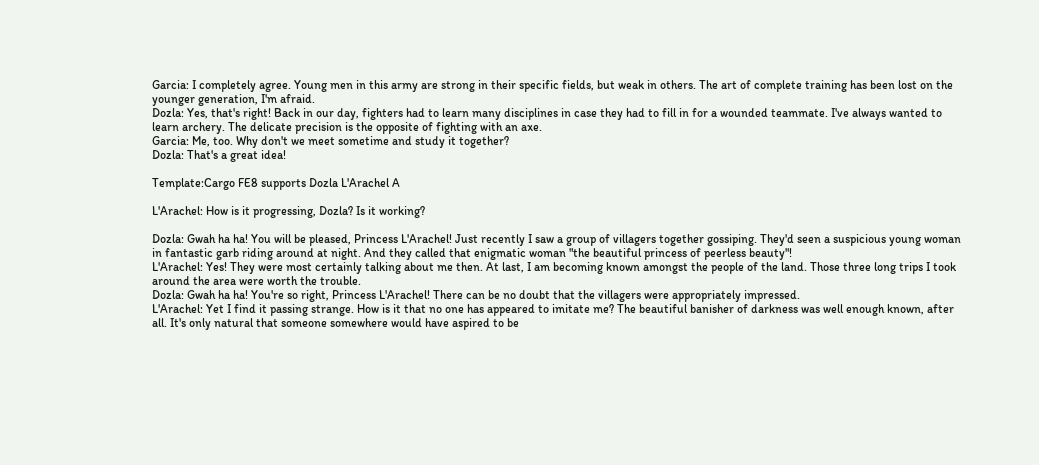Garcia: I completely agree. Young men in this army are strong in their specific fields, but weak in others. The art of complete training has been lost on the younger generation, I'm afraid.
Dozla: Yes, that's right! Back in our day, fighters had to learn many disciplines in case they had to fill in for a wounded teammate. I've always wanted to learn archery. The delicate precision is the opposite of fighting with an axe.
Garcia: Me, too. Why don't we meet sometime and study it together?
Dozla: That's a great idea!

Template:Cargo FE8 supports Dozla L'Arachel A

L'Arachel: How is it progressing, Dozla? Is it working?

Dozla: Gwah ha ha! You will be pleased, Princess L'Arachel! Just recently I saw a group of villagers together gossiping. They'd seen a suspicious young woman in fantastic garb riding around at night. And they called that enigmatic woman "the beautiful princess of peerless beauty"!
L'Arachel: Yes! They were most certainly talking about me then. At last, I am becoming known amongst the people of the land. Those three long trips I took around the area were worth the trouble.
Dozla: Gwah ha ha! You're so right, Princess L'Arachel! There can be no doubt that the villagers were appropriately impressed.
L'Arachel: Yet I find it passing strange. How is it that no one has appeared to imitate me? The beautiful banisher of darkness was well enough known, after all. It's only natural that someone somewhere would have aspired to be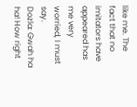like me. The fact that no imitators have appeared has me very worried, I must say.
Dozla: Gwah ha ha! How right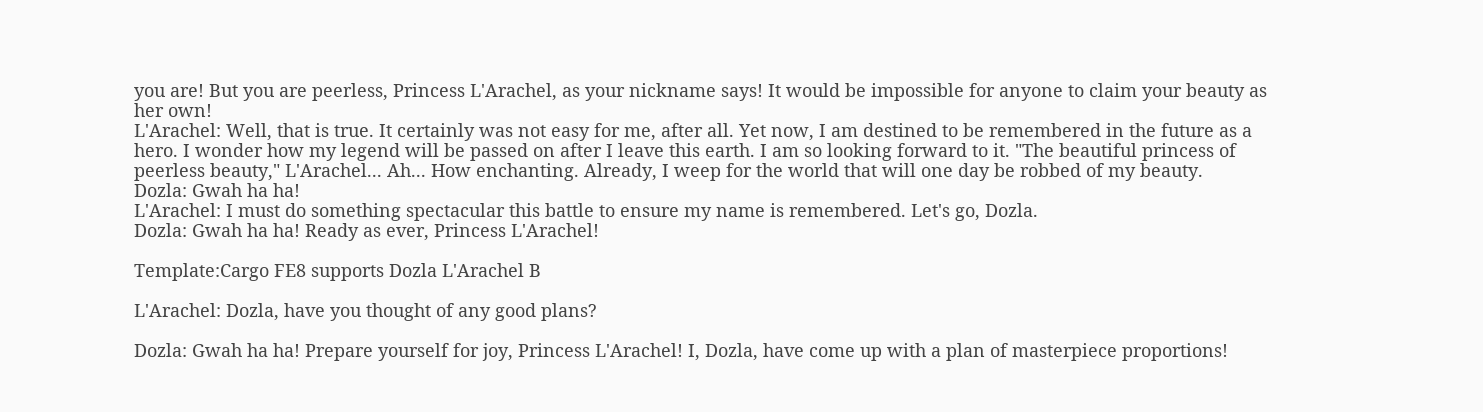you are! But you are peerless, Princess L'Arachel, as your nickname says! It would be impossible for anyone to claim your beauty as her own!
L'Arachel: Well, that is true. It certainly was not easy for me, after all. Yet now, I am destined to be remembered in the future as a hero. I wonder how my legend will be passed on after I leave this earth. I am so looking forward to it. "The beautiful princess of peerless beauty," L'Arachel... Ah... How enchanting. Already, I weep for the world that will one day be robbed of my beauty.
Dozla: Gwah ha ha!
L'Arachel: I must do something spectacular this battle to ensure my name is remembered. Let's go, Dozla.
Dozla: Gwah ha ha! Ready as ever, Princess L'Arachel!

Template:Cargo FE8 supports Dozla L'Arachel B

L'Arachel: Dozla, have you thought of any good plans?

Dozla: Gwah ha ha! Prepare yourself for joy, Princess L'Arachel! I, Dozla, have come up with a plan of masterpiece proportions!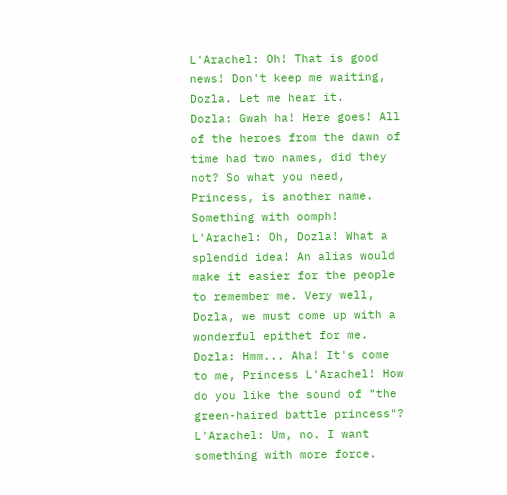L'Arachel: Oh! That is good news! Don't keep me waiting, Dozla. Let me hear it.
Dozla: Gwah ha! Here goes! All of the heroes from the dawn of time had two names, did they not? So what you need, Princess, is another name. Something with oomph!
L'Arachel: Oh, Dozla! What a splendid idea! An alias would make it easier for the people to remember me. Very well, Dozla, we must come up with a wonderful epithet for me.
Dozla: Hmm... Aha! It's come to me, Princess L'Arachel! How do you like the sound of "the green-haired battle princess"?
L'Arachel: Um, no. I want something with more force.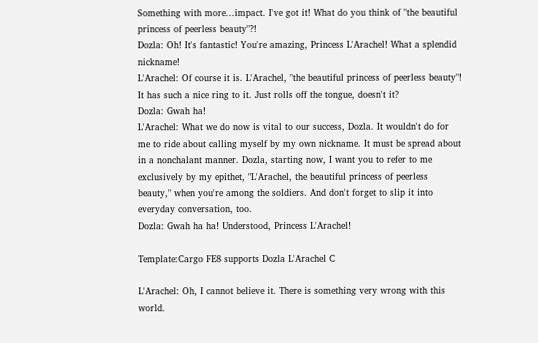Something with more...impact. I've got it! What do you think of "the beautiful princess of peerless beauty"?!
Dozla: Oh! It's fantastic! You're amazing, Princess L'Arachel! What a splendid nickname!
L'Arachel: Of course it is. L'Arachel, "the beautiful princess of peerless beauty"! It has such a nice ring to it. Just rolls off the tongue, doesn't it?
Dozla: Gwah ha!
L'Arachel: What we do now is vital to our success, Dozla. It wouldn't do for me to ride about calling myself by my own nickname. It must be spread about in a nonchalant manner. Dozla, starting now, I want you to refer to me exclusively by my epithet, "L'Arachel, the beautiful princess of peerless beauty," when you're among the soldiers. And don't forget to slip it into everyday conversation, too.
Dozla: Gwah ha ha! Understood, Princess L'Arachel!

Template:Cargo FE8 supports Dozla L'Arachel C

L'Arachel: Oh, I cannot believe it. There is something very wrong with this world.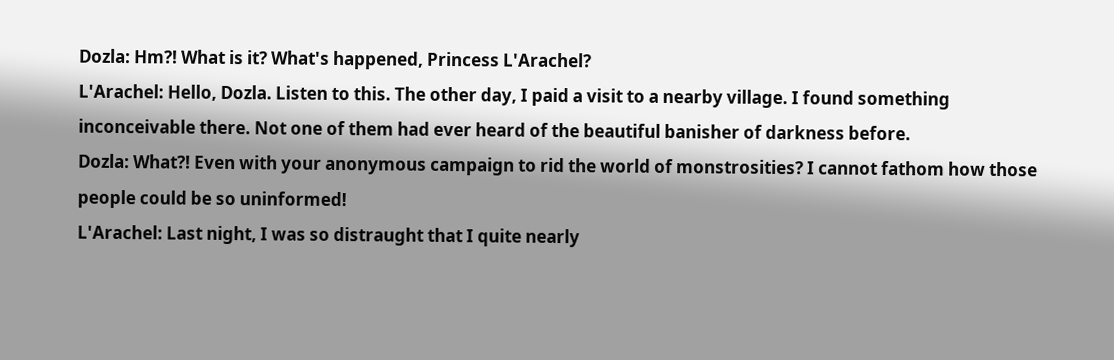Dozla: Hm?! What is it? What's happened, Princess L'Arachel?
L'Arachel: Hello, Dozla. Listen to this. The other day, I paid a visit to a nearby village. I found something inconceivable there. Not one of them had ever heard of the beautiful banisher of darkness before.
Dozla: What?! Even with your anonymous campaign to rid the world of monstrosities? I cannot fathom how those people could be so uninformed!
L'Arachel: Last night, I was so distraught that I quite nearly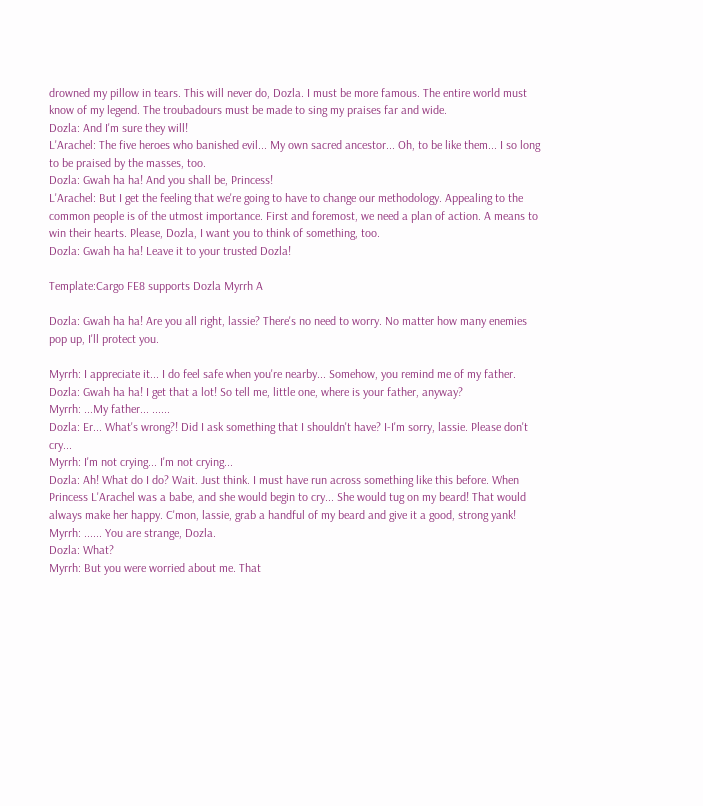drowned my pillow in tears. This will never do, Dozla. I must be more famous. The entire world must know of my legend. The troubadours must be made to sing my praises far and wide.
Dozla: And I'm sure they will!
L'Arachel: The five heroes who banished evil... My own sacred ancestor... Oh, to be like them... I so long to be praised by the masses, too.
Dozla: Gwah ha ha! And you shall be, Princess!
L'Arachel: But I get the feeling that we're going to have to change our methodology. Appealing to the common people is of the utmost importance. First and foremost, we need a plan of action. A means to win their hearts. Please, Dozla, I want you to think of something, too.
Dozla: Gwah ha ha! Leave it to your trusted Dozla!

Template:Cargo FE8 supports Dozla Myrrh A

Dozla: Gwah ha ha! Are you all right, lassie? There's no need to worry. No matter how many enemies pop up, I'll protect you.

Myrrh: I appreciate it... I do feel safe when you're nearby... Somehow, you remind me of my father.
Dozla: Gwah ha ha! I get that a lot! So tell me, little one, where is your father, anyway?
Myrrh: ...My father... ......
Dozla: Er... What's wrong?! Did I ask something that I shouldn't have? I-I'm sorry, lassie. Please don't cry...
Myrrh: I'm not crying... I'm not crying...
Dozla: Ah! What do I do? Wait. Just think. I must have run across something like this before. When Princess L'Arachel was a babe, and she would begin to cry... She would tug on my beard! That would always make her happy. C'mon, lassie, grab a handful of my beard and give it a good, strong yank!
Myrrh: ...... You are strange, Dozla.
Dozla: What?
Myrrh: But you were worried about me. That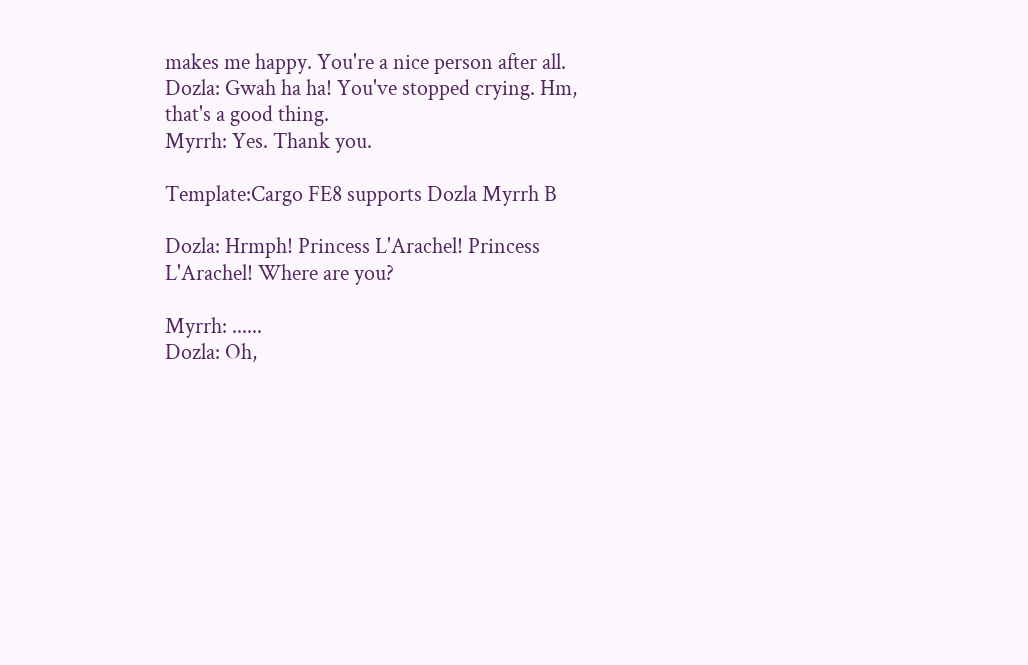makes me happy. You're a nice person after all.
Dozla: Gwah ha ha! You've stopped crying. Hm, that's a good thing.
Myrrh: Yes. Thank you.

Template:Cargo FE8 supports Dozla Myrrh B

Dozla: Hrmph! Princess L'Arachel! Princess L'Arachel! Where are you?

Myrrh: ......
Dozla: Oh,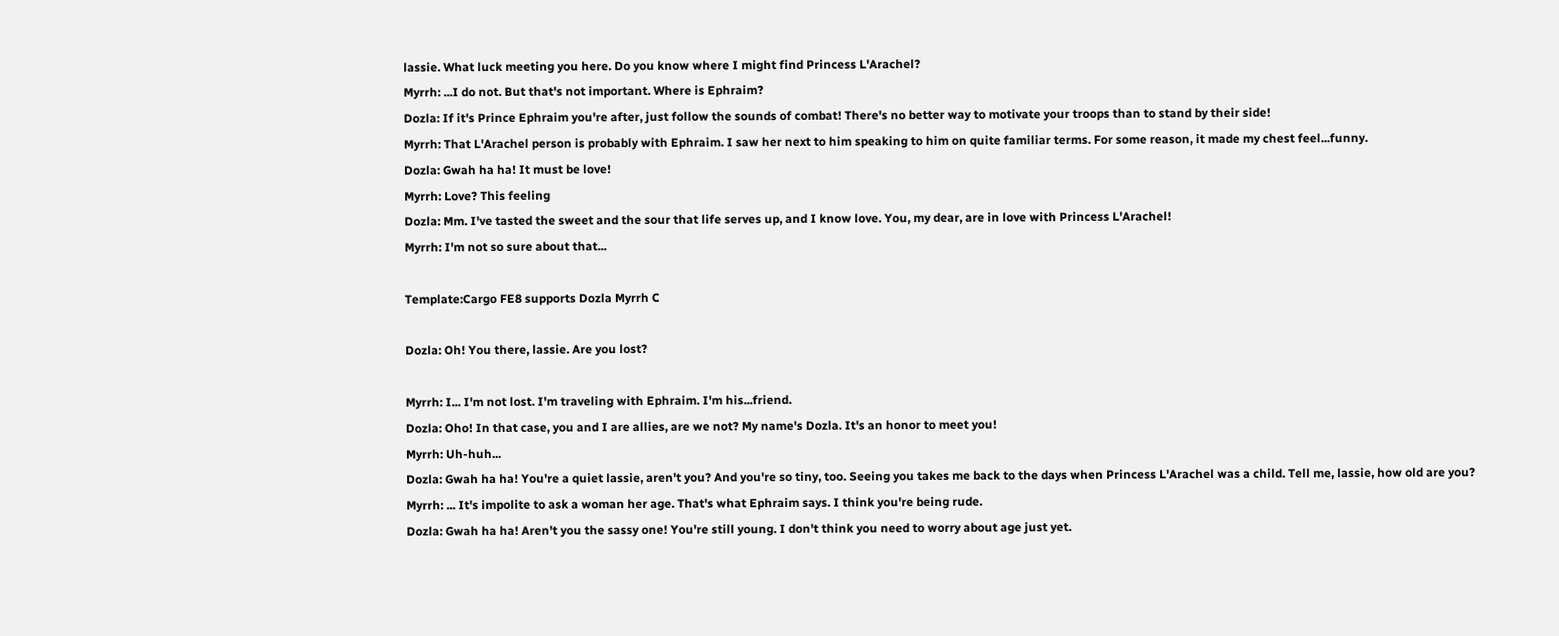lassie. What luck meeting you here. Do you know where I might find Princess L'Arachel?
Myrrh: ...I do not. But that's not important. Where is Ephraim?
Dozla: If it's Prince Ephraim you're after, just follow the sounds of combat! There's no better way to motivate your troops than to stand by their side!
Myrrh: That L'Arachel person is probably with Ephraim. I saw her next to him speaking to him on quite familiar terms. For some reason, it made my chest feel...funny.
Dozla: Gwah ha ha! It must be love!
Myrrh: Love? This feeling
Dozla: Mm. I've tasted the sweet and the sour that life serves up, and I know love. You, my dear, are in love with Princess L'Arachel!
Myrrh: I'm not so sure about that...

Template:Cargo FE8 supports Dozla Myrrh C

Dozla: Oh! You there, lassie. Are you lost?

Myrrh: I... I'm not lost. I'm traveling with Ephraim. I'm his...friend.
Dozla: Oho! In that case, you and I are allies, are we not? My name's Dozla. It's an honor to meet you!
Myrrh: Uh-huh...
Dozla: Gwah ha ha! You're a quiet lassie, aren't you? And you're so tiny, too. Seeing you takes me back to the days when Princess L'Arachel was a child. Tell me, lassie, how old are you?
Myrrh: ... It's impolite to ask a woman her age. That's what Ephraim says. I think you're being rude.
Dozla: Gwah ha ha! Aren't you the sassy one! You're still young. I don't think you need to worry about age just yet.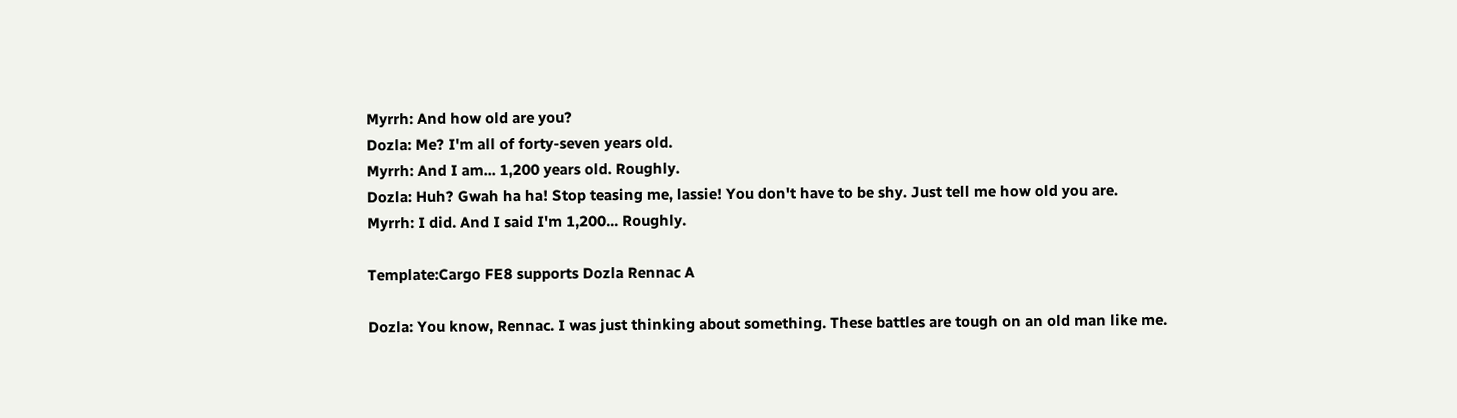Myrrh: And how old are you?
Dozla: Me? I'm all of forty-seven years old.
Myrrh: And I am... 1,200 years old. Roughly.
Dozla: Huh? Gwah ha ha! Stop teasing me, lassie! You don't have to be shy. Just tell me how old you are.
Myrrh: I did. And I said I'm 1,200... Roughly.

Template:Cargo FE8 supports Dozla Rennac A

Dozla: You know, Rennac. I was just thinking about something. These battles are tough on an old man like me.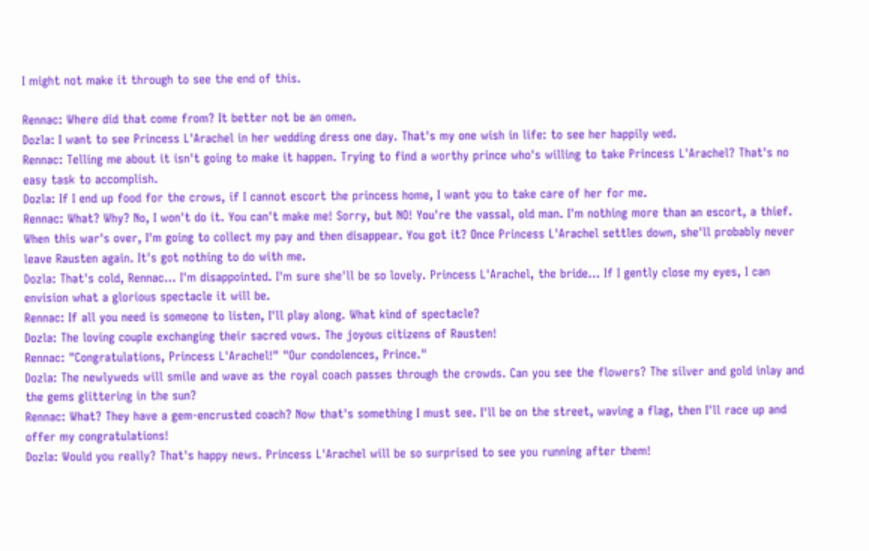I might not make it through to see the end of this.

Rennac: Where did that come from? It better not be an omen.
Dozla: I want to see Princess L'Arachel in her wedding dress one day. That's my one wish in life: to see her happily wed.
Rennac: Telling me about it isn't going to make it happen. Trying to find a worthy prince who's willing to take Princess L'Arachel? That's no easy task to accomplish.
Dozla: If I end up food for the crows, if I cannot escort the princess home, I want you to take care of her for me.
Rennac: What? Why? No, I won't do it. You can't make me! Sorry, but NO! You're the vassal, old man. I'm nothing more than an escort, a thief. When this war's over, I'm going to collect my pay and then disappear. You got it? Once Princess L'Arachel settles down, she'll probably never leave Rausten again. It's got nothing to do with me.
Dozla: That's cold, Rennac... I'm disappointed. I'm sure she'll be so lovely. Princess L'Arachel, the bride... If I gently close my eyes, I can envision what a glorious spectacle it will be.
Rennac: If all you need is someone to listen, I'll play along. What kind of spectacle?
Dozla: The loving couple exchanging their sacred vows. The joyous citizens of Rausten!
Rennac: "Congratulations, Princess L'Arachel!" "Our condolences, Prince."
Dozla: The newlyweds will smile and wave as the royal coach passes through the crowds. Can you see the flowers? The silver and gold inlay and the gems glittering in the sun?
Rennac: What? They have a gem-encrusted coach? Now that's something I must see. I'll be on the street, waving a flag, then I'll race up and offer my congratulations!
Dozla: Would you really? That's happy news. Princess L'Arachel will be so surprised to see you running after them!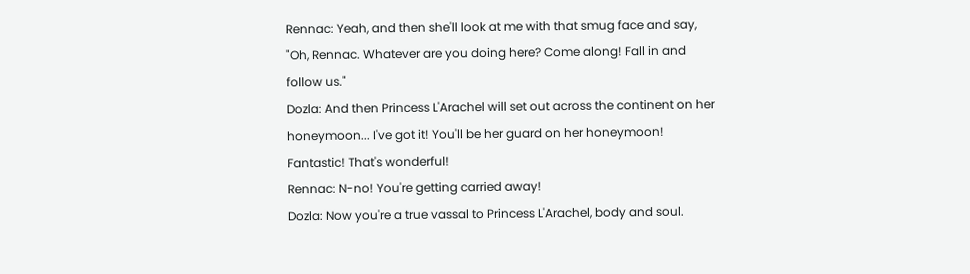Rennac: Yeah, and then she'll look at me with that smug face and say, "Oh, Rennac. Whatever are you doing here? Come along! Fall in and follow us."
Dozla: And then Princess L'Arachel will set out across the continent on her honeymoon... I've got it! You'll be her guard on her honeymoon! Fantastic! That's wonderful!
Rennac: N-no! You're getting carried away!
Dozla: Now you're a true vassal to Princess L'Arachel, body and soul.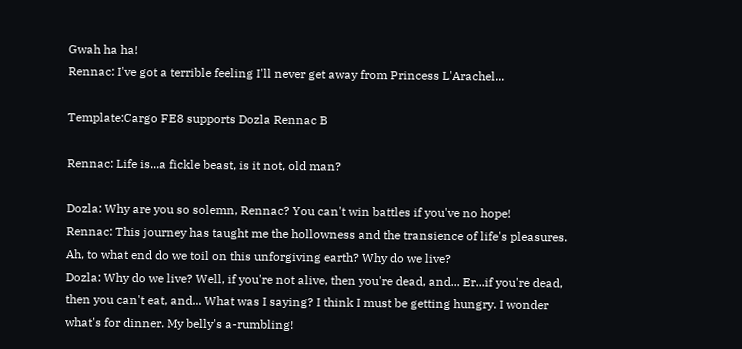Gwah ha ha!
Rennac: I've got a terrible feeling I'll never get away from Princess L'Arachel...

Template:Cargo FE8 supports Dozla Rennac B

Rennac: Life is...a fickle beast, is it not, old man?

Dozla: Why are you so solemn, Rennac? You can't win battles if you've no hope!
Rennac: This journey has taught me the hollowness and the transience of life's pleasures. Ah, to what end do we toil on this unforgiving earth? Why do we live?
Dozla: Why do we live? Well, if you're not alive, then you're dead, and... Er...if you're dead, then you can't eat, and... What was I saying? I think I must be getting hungry. I wonder what's for dinner. My belly's a-rumbling!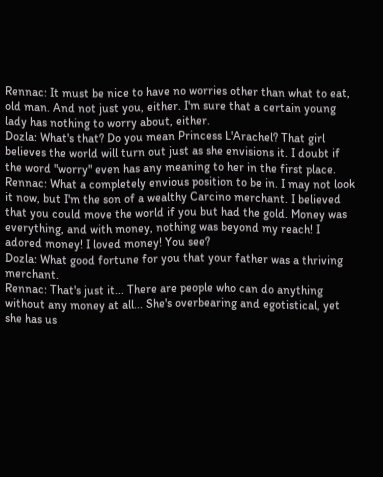Rennac: It must be nice to have no worries other than what to eat, old man. And not just you, either. I'm sure that a certain young lady has nothing to worry about, either.
Dozla: What's that? Do you mean Princess L'Arachel? That girl believes the world will turn out just as she envisions it. I doubt if the word "worry" even has any meaning to her in the first place.
Rennac: What a completely envious position to be in. I may not look it now, but I'm the son of a wealthy Carcino merchant. I believed that you could move the world if you but had the gold. Money was everything, and with money, nothing was beyond my reach! I adored money! I loved money! You see?
Dozla: What good fortune for you that your father was a thriving merchant.
Rennac: That's just it... There are people who can do anything without any money at all... She's overbearing and egotistical, yet she has us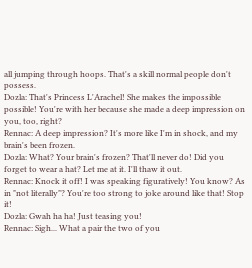all jumping through hoops. That's a skill normal people don't possess.
Dozla: That's Princess L'Arachel! She makes the impossible possible! You're with her because she made a deep impression on you, too, right?
Rennac: A deep impression? It's more like I'm in shock, and my brain's been frozen.
Dozla: What? Your brain's frozen? That'll never do! Did you forget to wear a hat? Let me at it. I'll thaw it out.
Rennac: Knock it off! I was speaking figuratively! You know? As in "not literally"? You're too strong to joke around like that! Stop it!
Dozla: Gwah ha ha! Just teasing you!
Rennac: Sigh... What a pair the two of you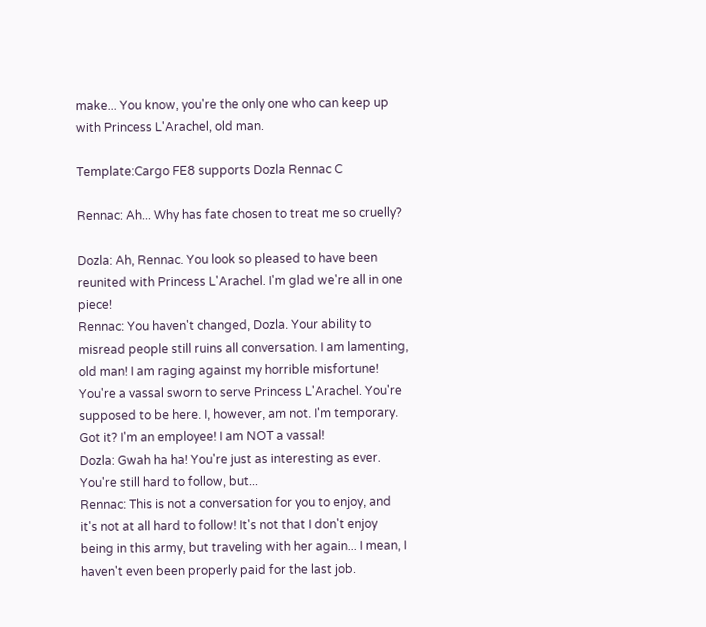make... You know, you're the only one who can keep up with Princess L'Arachel, old man.

Template:Cargo FE8 supports Dozla Rennac C

Rennac: Ah... Why has fate chosen to treat me so cruelly?

Dozla: Ah, Rennac. You look so pleased to have been reunited with Princess L'Arachel. I'm glad we're all in one piece!
Rennac: You haven't changed, Dozla. Your ability to misread people still ruins all conversation. I am lamenting, old man! I am raging against my horrible misfortune! You're a vassal sworn to serve Princess L'Arachel. You're supposed to be here. I, however, am not. I'm temporary. Got it? I'm an employee! I am NOT a vassal!
Dozla: Gwah ha ha! You're just as interesting as ever. You're still hard to follow, but...
Rennac: This is not a conversation for you to enjoy, and it's not at all hard to follow! It's not that I don't enjoy being in this army, but traveling with her again... I mean, I haven't even been properly paid for the last job.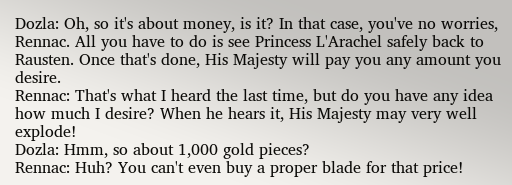Dozla: Oh, so it's about money, is it? In that case, you've no worries, Rennac. All you have to do is see Princess L'Arachel safely back to Rausten. Once that's done, His Majesty will pay you any amount you desire.
Rennac: That's what I heard the last time, but do you have any idea how much I desire? When he hears it, His Majesty may very well explode!
Dozla: Hmm, so about 1,000 gold pieces?
Rennac: Huh? You can't even buy a proper blade for that price!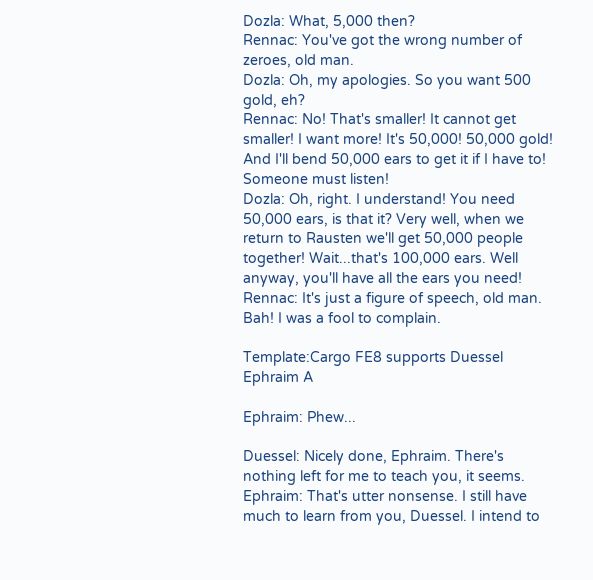Dozla: What, 5,000 then?
Rennac: You've got the wrong number of zeroes, old man.
Dozla: Oh, my apologies. So you want 500 gold, eh?
Rennac: No! That's smaller! It cannot get smaller! I want more! It's 50,000! 50,000 gold! And I'll bend 50,000 ears to get it if I have to! Someone must listen!
Dozla: Oh, right. I understand! You need 50,000 ears, is that it? Very well, when we return to Rausten we'll get 50,000 people together! Wait...that's 100,000 ears. Well anyway, you'll have all the ears you need!
Rennac: It's just a figure of speech, old man. Bah! I was a fool to complain.

Template:Cargo FE8 supports Duessel Ephraim A

Ephraim: Phew...

Duessel: Nicely done, Ephraim. There's nothing left for me to teach you, it seems.
Ephraim: That's utter nonsense. I still have much to learn from you, Duessel. I intend to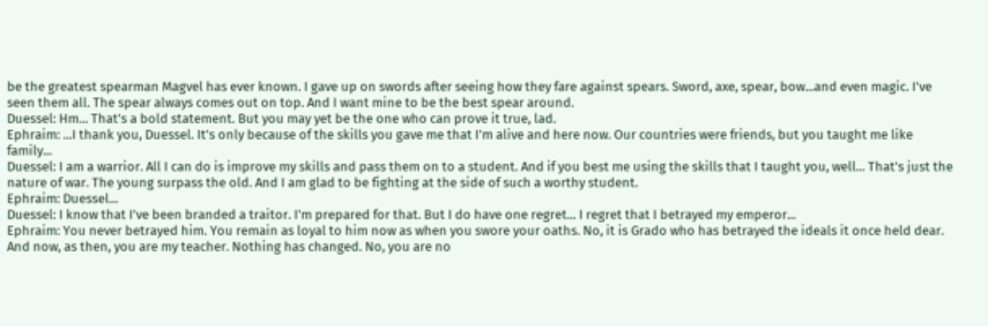be the greatest spearman Magvel has ever known. I gave up on swords after seeing how they fare against spears. Sword, axe, spear, bow...and even magic. I've seen them all. The spear always comes out on top. And I want mine to be the best spear around.
Duessel: Hm... That's a bold statement. But you may yet be the one who can prove it true, lad.
Ephraim: ...I thank you, Duessel. It's only because of the skills you gave me that I'm alive and here now. Our countries were friends, but you taught me like family...
Duessel: I am a warrior. All I can do is improve my skills and pass them on to a student. And if you best me using the skills that I taught you, well... That's just the nature of war. The young surpass the old. And I am glad to be fighting at the side of such a worthy student.
Ephraim: Duessel...
Duessel: I know that I've been branded a traitor. I'm prepared for that. But I do have one regret... I regret that I betrayed my emperor...
Ephraim: You never betrayed him. You remain as loyal to him now as when you swore your oaths. No, it is Grado who has betrayed the ideals it once held dear. And now, as then, you are my teacher. Nothing has changed. No, you are no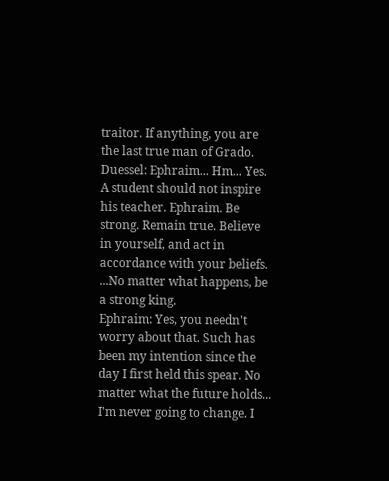traitor. If anything, you are the last true man of Grado.
Duessel: Ephraim... Hm... Yes. A student should not inspire his teacher. Ephraim. Be strong. Remain true. Believe in yourself, and act in accordance with your beliefs. ...No matter what happens, be a strong king.
Ephraim: Yes, you needn't worry about that. Such has been my intention since the day I first held this spear. No matter what the future holds... I'm never going to change. I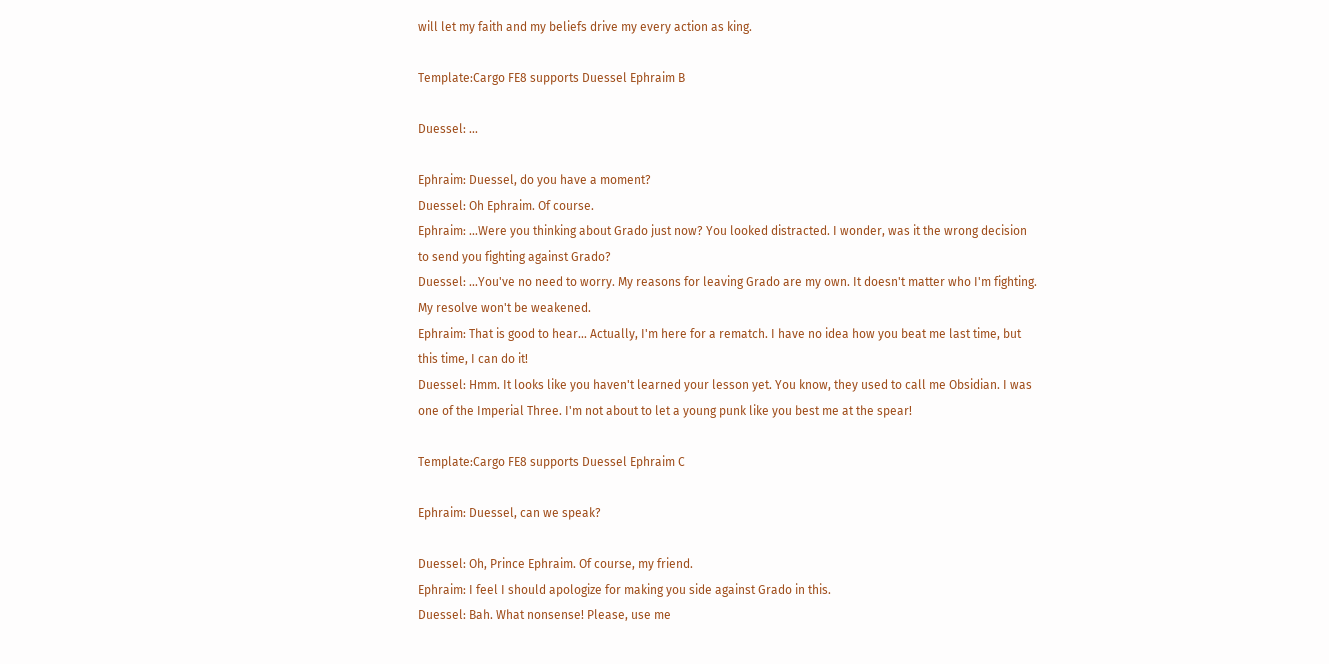will let my faith and my beliefs drive my every action as king.

Template:Cargo FE8 supports Duessel Ephraim B

Duessel: ...

Ephraim: Duessel, do you have a moment?
Duessel: Oh Ephraim. Of course.
Ephraim: ...Were you thinking about Grado just now? You looked distracted. I wonder, was it the wrong decision to send you fighting against Grado?
Duessel: ...You've no need to worry. My reasons for leaving Grado are my own. It doesn't matter who I'm fighting. My resolve won't be weakened.
Ephraim: That is good to hear... Actually, I'm here for a rematch. I have no idea how you beat me last time, but this time, I can do it!
Duessel: Hmm. It looks like you haven't learned your lesson yet. You know, they used to call me Obsidian. I was one of the Imperial Three. I'm not about to let a young punk like you best me at the spear!

Template:Cargo FE8 supports Duessel Ephraim C

Ephraim: Duessel, can we speak?

Duessel: Oh, Prince Ephraim. Of course, my friend.
Ephraim: I feel I should apologize for making you side against Grado in this.
Duessel: Bah. What nonsense! Please, use me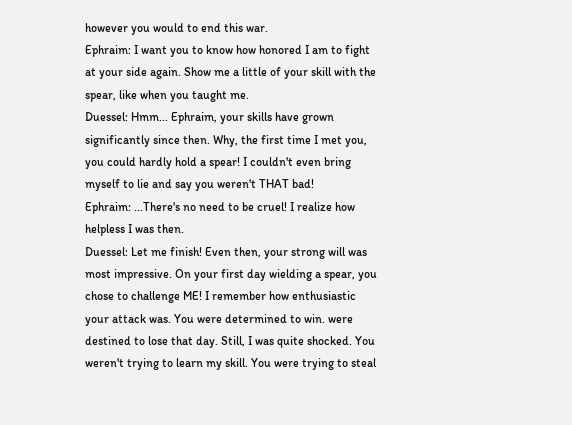however you would to end this war.
Ephraim: I want you to know how honored I am to fight at your side again. Show me a little of your skill with the spear, like when you taught me.
Duessel: Hmm... Ephraim, your skills have grown significantly since then. Why, the first time I met you, you could hardly hold a spear! I couldn't even bring myself to lie and say you weren't THAT bad!
Ephraim: ...There's no need to be cruel! I realize how helpless I was then.
Duessel: Let me finish! Even then, your strong will was most impressive. On your first day wielding a spear, you chose to challenge ME! I remember how enthusiastic your attack was. You were determined to win. were destined to lose that day. Still, I was quite shocked. You weren't trying to learn my skill. You were trying to steal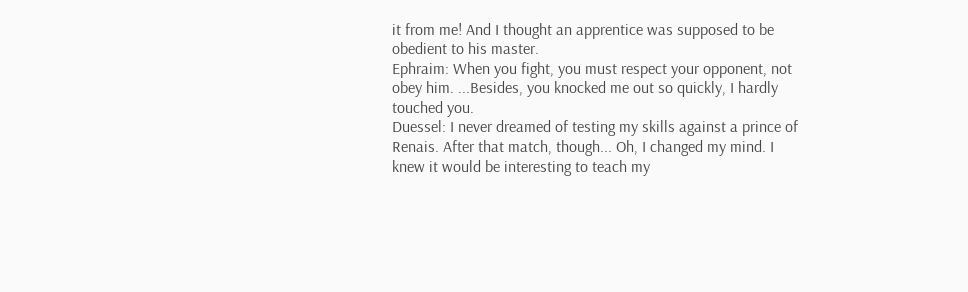it from me! And I thought an apprentice was supposed to be obedient to his master.
Ephraim: When you fight, you must respect your opponent, not obey him. ...Besides, you knocked me out so quickly, I hardly touched you.
Duessel: I never dreamed of testing my skills against a prince of Renais. After that match, though... Oh, I changed my mind. I knew it would be interesting to teach my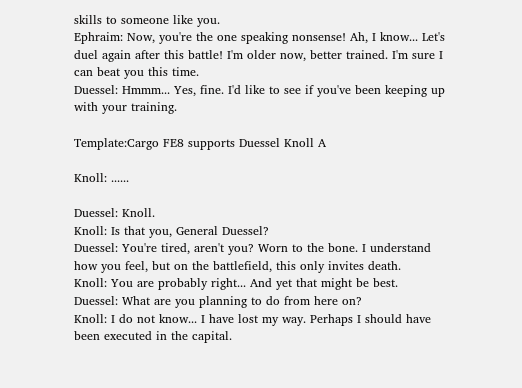skills to someone like you.
Ephraim: Now, you're the one speaking nonsense! Ah, I know... Let's duel again after this battle! I'm older now, better trained. I'm sure I can beat you this time.
Duessel: Hmmm... Yes, fine. I'd like to see if you've been keeping up with your training.

Template:Cargo FE8 supports Duessel Knoll A

Knoll: ......

Duessel: Knoll.
Knoll: Is that you, General Duessel?
Duessel: You're tired, aren't you? Worn to the bone. I understand how you feel, but on the battlefield, this only invites death.
Knoll: You are probably right... And yet that might be best.
Duessel: What are you planning to do from here on?
Knoll: I do not know... I have lost my way. Perhaps I should have been executed in the capital.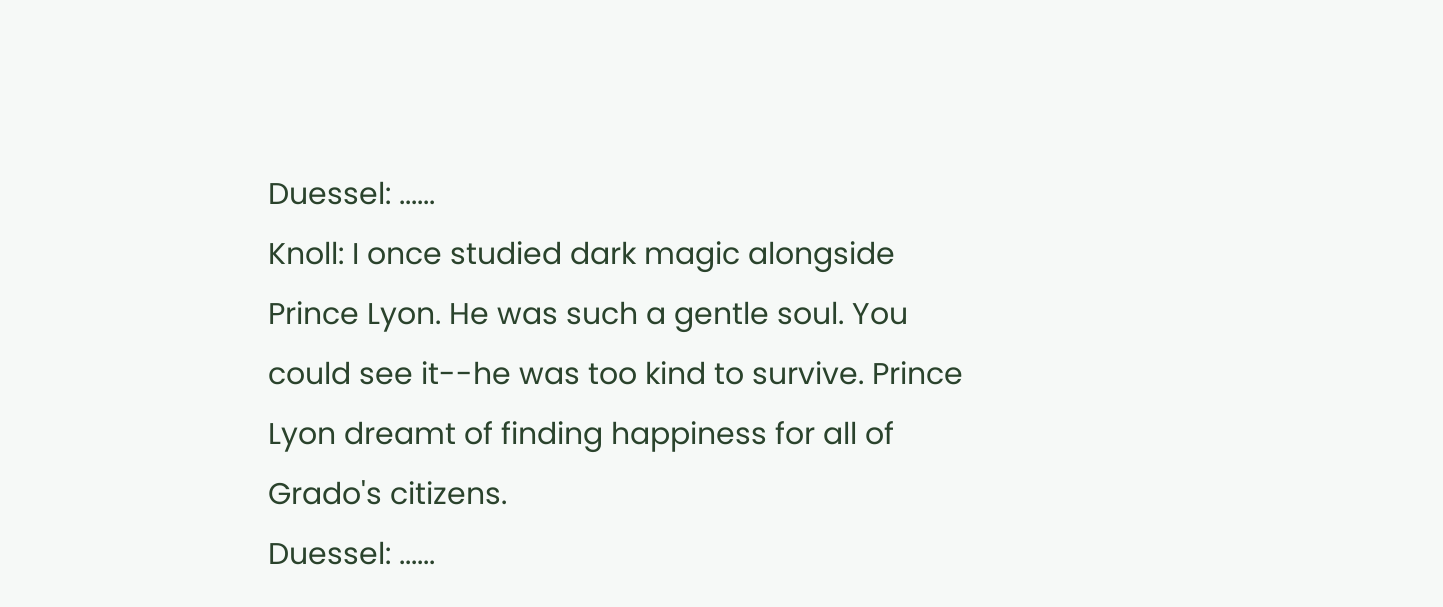Duessel: ......
Knoll: I once studied dark magic alongside Prince Lyon. He was such a gentle soul. You could see it--he was too kind to survive. Prince Lyon dreamt of finding happiness for all of Grado's citizens.
Duessel: ......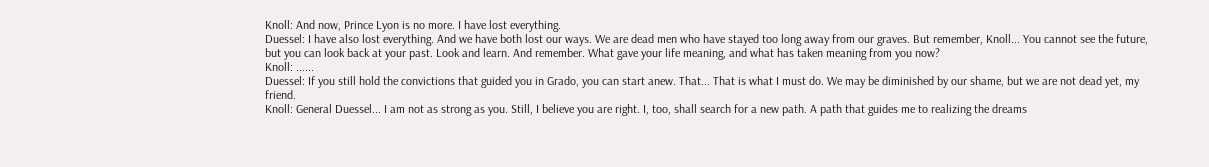Knoll: And now, Prince Lyon is no more. I have lost everything.
Duessel: I have also lost everything. And we have both lost our ways. We are dead men who have stayed too long away from our graves. But remember, Knoll... You cannot see the future, but you can look back at your past. Look and learn. And remember. What gave your life meaning, and what has taken meaning from you now?
Knoll: ......
Duessel: If you still hold the convictions that guided you in Grado, you can start anew. That... That is what I must do. We may be diminished by our shame, but we are not dead yet, my friend.
Knoll: General Duessel... I am not as strong as you. Still, I believe you are right. I, too, shall search for a new path. A path that guides me to realizing the dreams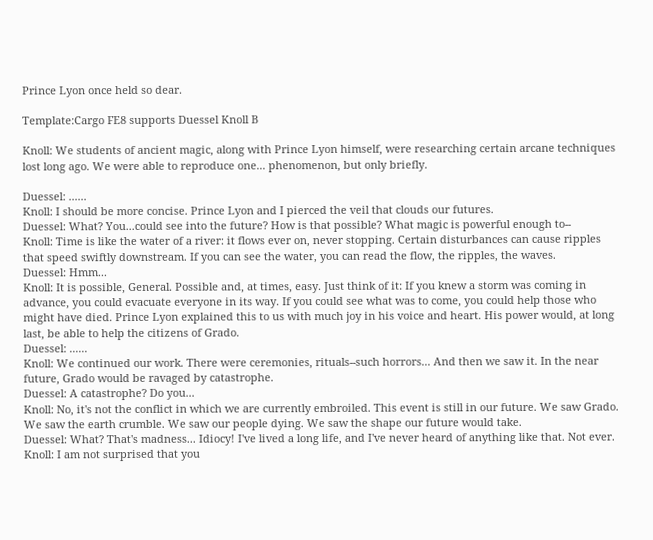Prince Lyon once held so dear.

Template:Cargo FE8 supports Duessel Knoll B

Knoll: We students of ancient magic, along with Prince Lyon himself, were researching certain arcane techniques lost long ago. We were able to reproduce one... phenomenon, but only briefly.

Duessel: ......
Knoll: I should be more concise. Prince Lyon and I pierced the veil that clouds our futures.
Duessel: What? You...could see into the future? How is that possible? What magic is powerful enough to--
Knoll: Time is like the water of a river: it flows ever on, never stopping. Certain disturbances can cause ripples that speed swiftly downstream. If you can see the water, you can read the flow, the ripples, the waves.
Duessel: Hmm...
Knoll: It is possible, General. Possible and, at times, easy. Just think of it: If you knew a storm was coming in advance, you could evacuate everyone in its way. If you could see what was to come, you could help those who might have died. Prince Lyon explained this to us with much joy in his voice and heart. His power would, at long last, be able to help the citizens of Grado.
Duessel: ......
Knoll: We continued our work. There were ceremonies, rituals--such horrors... And then we saw it. In the near future, Grado would be ravaged by catastrophe.
Duessel: A catastrophe? Do you...
Knoll: No, it's not the conflict in which we are currently embroiled. This event is still in our future. We saw Grado. We saw the earth crumble. We saw our people dying. We saw the shape our future would take.
Duessel: What? That's madness... Idiocy! I've lived a long life, and I've never heard of anything like that. Not ever.
Knoll: I am not surprised that you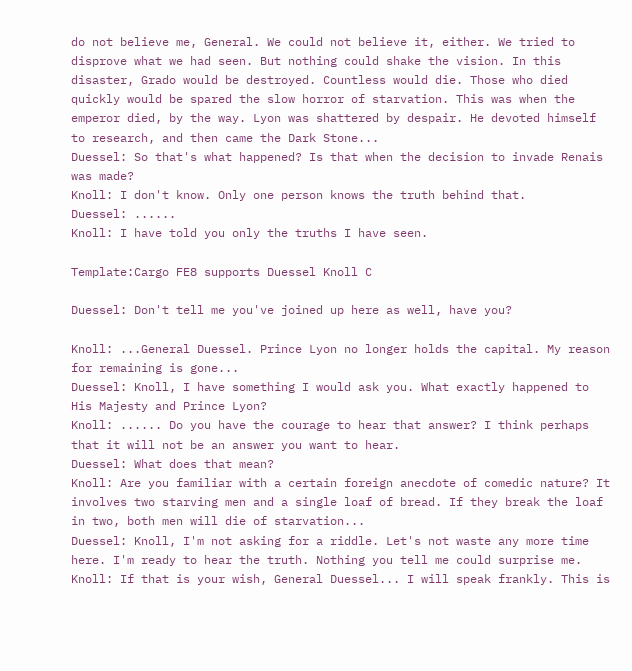do not believe me, General. We could not believe it, either. We tried to disprove what we had seen. But nothing could shake the vision. In this disaster, Grado would be destroyed. Countless would die. Those who died quickly would be spared the slow horror of starvation. This was when the emperor died, by the way. Lyon was shattered by despair. He devoted himself to research, and then came the Dark Stone...
Duessel: So that's what happened? Is that when the decision to invade Renais was made?
Knoll: I don't know. Only one person knows the truth behind that.
Duessel: ......
Knoll: I have told you only the truths I have seen.

Template:Cargo FE8 supports Duessel Knoll C

Duessel: Don't tell me you've joined up here as well, have you?

Knoll: ...General Duessel. Prince Lyon no longer holds the capital. My reason for remaining is gone...
Duessel: Knoll, I have something I would ask you. What exactly happened to His Majesty and Prince Lyon?
Knoll: ...... Do you have the courage to hear that answer? I think perhaps that it will not be an answer you want to hear.
Duessel: What does that mean?
Knoll: Are you familiar with a certain foreign anecdote of comedic nature? It involves two starving men and a single loaf of bread. If they break the loaf in two, both men will die of starvation...
Duessel: Knoll, I'm not asking for a riddle. Let's not waste any more time here. I'm ready to hear the truth. Nothing you tell me could surprise me.
Knoll: If that is your wish, General Duessel... I will speak frankly. This is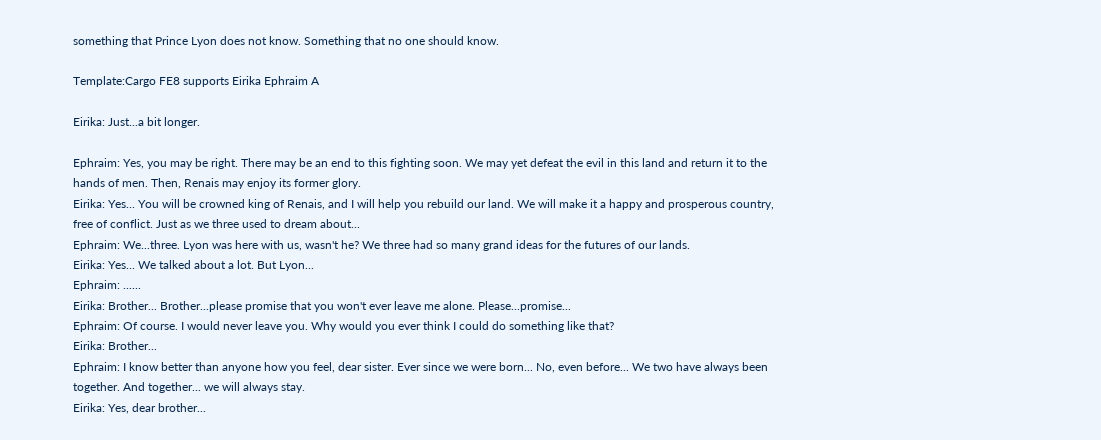something that Prince Lyon does not know. Something that no one should know.

Template:Cargo FE8 supports Eirika Ephraim A

Eirika: Just...a bit longer.

Ephraim: Yes, you may be right. There may be an end to this fighting soon. We may yet defeat the evil in this land and return it to the hands of men. Then, Renais may enjoy its former glory.
Eirika: Yes... You will be crowned king of Renais, and I will help you rebuild our land. We will make it a happy and prosperous country, free of conflict. Just as we three used to dream about...
Ephraim: We...three. Lyon was here with us, wasn't he? We three had so many grand ideas for the futures of our lands.
Eirika: Yes... We talked about a lot. But Lyon...
Ephraim: ......
Eirika: Brother... Brother...please promise that you won't ever leave me alone. Please...promise...
Ephraim: Of course. I would never leave you. Why would you ever think I could do something like that?
Eirika: Brother...
Ephraim: I know better than anyone how you feel, dear sister. Ever since we were born... No, even before... We two have always been together. And together... we will always stay.
Eirika: Yes, dear brother...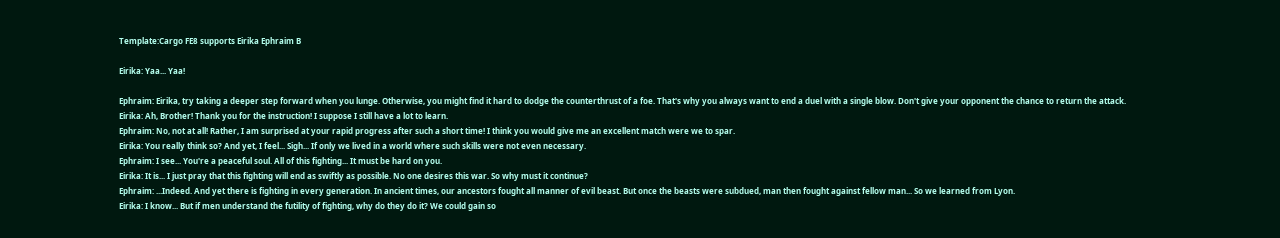Template:Cargo FE8 supports Eirika Ephraim B

Eirika: Yaa... Yaa!

Ephraim: Eirika, try taking a deeper step forward when you lunge. Otherwise, you might find it hard to dodge the counterthrust of a foe. That's why you always want to end a duel with a single blow. Don't give your opponent the chance to return the attack.
Eirika: Ah, Brother! Thank you for the instruction! I suppose I still have a lot to learn.
Ephraim: No, not at all! Rather, I am surprised at your rapid progress after such a short time! I think you would give me an excellent match were we to spar.
Eirika: You really think so? And yet, I feel... Sigh... If only we lived in a world where such skills were not even necessary.
Ephraim: I see... You're a peaceful soul. All of this fighting... It must be hard on you.
Eirika: It is... I just pray that this fighting will end as swiftly as possible. No one desires this war. So why must it continue?
Ephraim: ...Indeed. And yet there is fighting in every generation. In ancient times, our ancestors fought all manner of evil beast. But once the beasts were subdued, man then fought against fellow man... So we learned from Lyon.
Eirika: I know... But if men understand the futility of fighting, why do they do it? We could gain so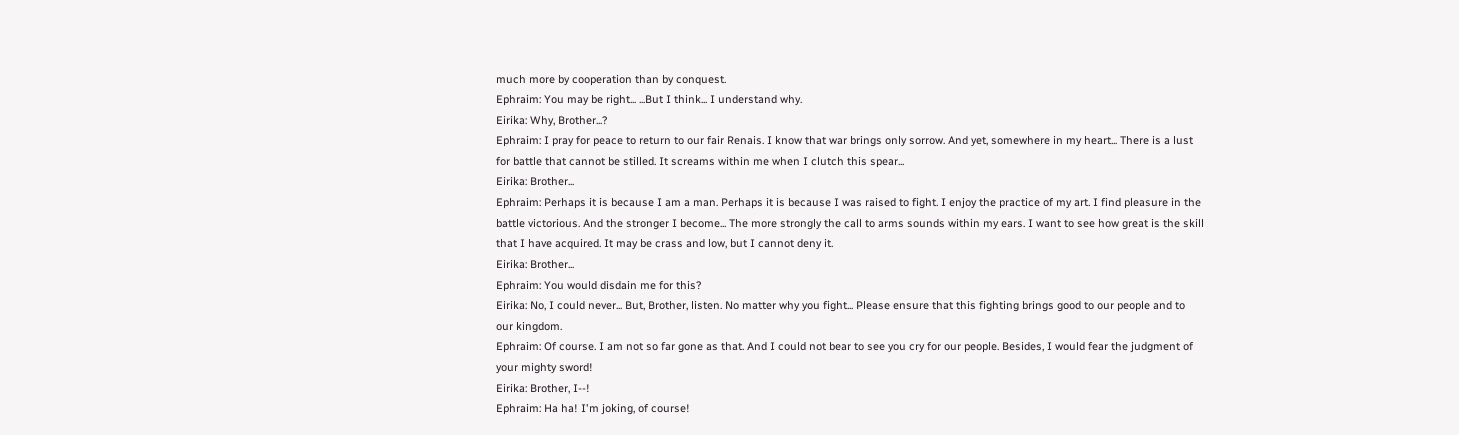much more by cooperation than by conquest.
Ephraim: You may be right... ...But I think... I understand why.
Eirika: Why, Brother...?
Ephraim: I pray for peace to return to our fair Renais. I know that war brings only sorrow. And yet, somewhere in my heart... There is a lust for battle that cannot be stilled. It screams within me when I clutch this spear...
Eirika: Brother...
Ephraim: Perhaps it is because I am a man. Perhaps it is because I was raised to fight. I enjoy the practice of my art. I find pleasure in the battle victorious. And the stronger I become... The more strongly the call to arms sounds within my ears. I want to see how great is the skill that I have acquired. It may be crass and low, but I cannot deny it.
Eirika: Brother...
Ephraim: You would disdain me for this?
Eirika: No, I could never... But, Brother, listen. No matter why you fight... Please ensure that this fighting brings good to our people and to our kingdom.
Ephraim: Of course. I am not so far gone as that. And I could not bear to see you cry for our people. Besides, I would fear the judgment of your mighty sword!
Eirika: Brother, I--!
Ephraim: Ha ha! I'm joking, of course!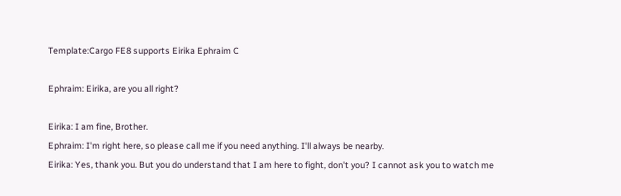Template:Cargo FE8 supports Eirika Ephraim C

Ephraim: Eirika, are you all right?

Eirika: I am fine, Brother.
Ephraim: I'm right here, so please call me if you need anything. I'll always be nearby.
Eirika: Yes, thank you. But you do understand that I am here to fight, don't you? I cannot ask you to watch me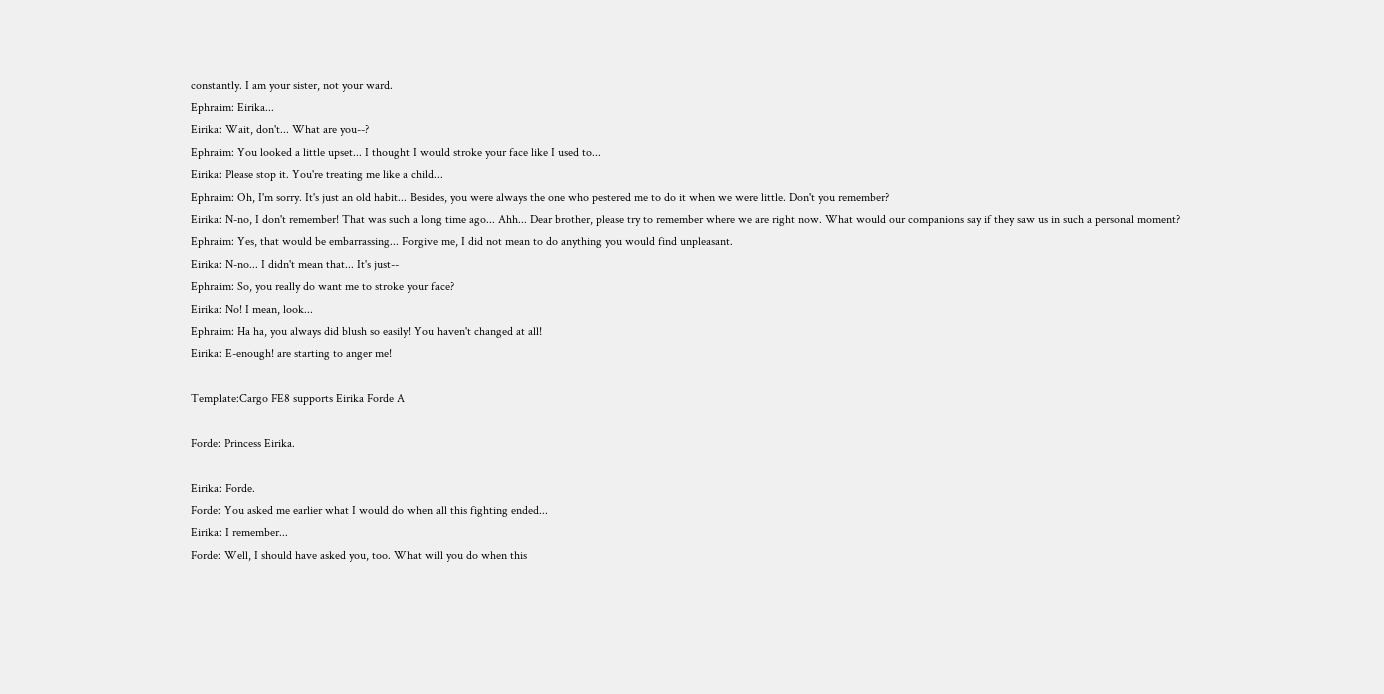constantly. I am your sister, not your ward.
Ephraim: Eirika...
Eirika: Wait, don't... What are you--?
Ephraim: You looked a little upset... I thought I would stroke your face like I used to...
Eirika: Please stop it. You're treating me like a child...
Ephraim: Oh, I'm sorry. It's just an old habit... Besides, you were always the one who pestered me to do it when we were little. Don't you remember?
Eirika: N-no, I don't remember! That was such a long time ago... Ahh... Dear brother, please try to remember where we are right now. What would our companions say if they saw us in such a personal moment?
Ephraim: Yes, that would be embarrassing... Forgive me, I did not mean to do anything you would find unpleasant.
Eirika: N-no... I didn't mean that... It's just--
Ephraim: So, you really do want me to stroke your face?
Eirika: No! I mean, look...
Ephraim: Ha ha, you always did blush so easily! You haven't changed at all!
Eirika: E-enough! are starting to anger me!

Template:Cargo FE8 supports Eirika Forde A

Forde: Princess Eirika.

Eirika: Forde.
Forde: You asked me earlier what I would do when all this fighting ended...
Eirika: I remember...
Forde: Well, I should have asked you, too. What will you do when this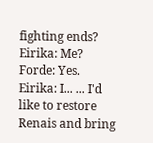fighting ends?
Eirika: Me?
Forde: Yes.
Eirika: I... ... I'd like to restore Renais and bring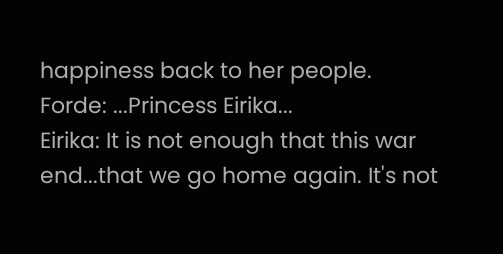happiness back to her people.
Forde: ...Princess Eirika...
Eirika: It is not enough that this war end...that we go home again. It's not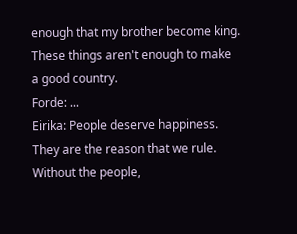enough that my brother become king. These things aren't enough to make a good country.
Forde: ...
Eirika: People deserve happiness. They are the reason that we rule. Without the people,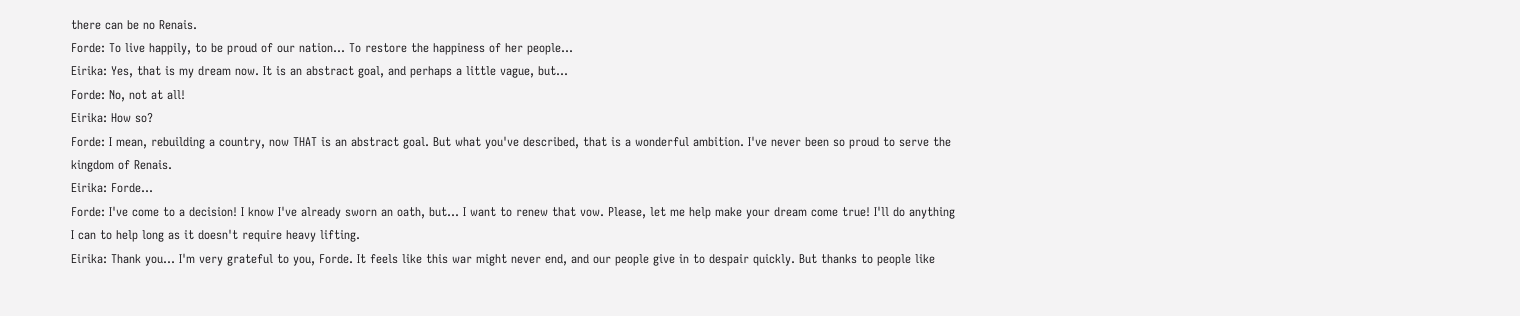there can be no Renais.
Forde: To live happily, to be proud of our nation... To restore the happiness of her people...
Eirika: Yes, that is my dream now. It is an abstract goal, and perhaps a little vague, but...
Forde: No, not at all!
Eirika: How so?
Forde: I mean, rebuilding a country, now THAT is an abstract goal. But what you've described, that is a wonderful ambition. I've never been so proud to serve the kingdom of Renais.
Eirika: Forde...
Forde: I've come to a decision! I know I've already sworn an oath, but... I want to renew that vow. Please, let me help make your dream come true! I'll do anything I can to help long as it doesn't require heavy lifting.
Eirika: Thank you... I'm very grateful to you, Forde. It feels like this war might never end, and our people give in to despair quickly. But thanks to people like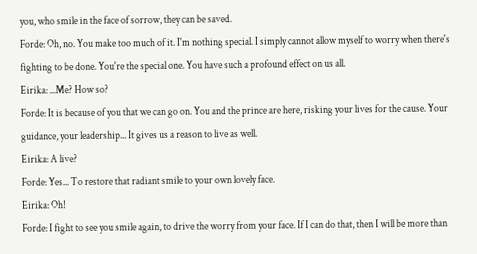you, who smile in the face of sorrow, they can be saved.
Forde: Oh, no. You make too much of it. I'm nothing special. I simply cannot allow myself to worry when there's fighting to be done. You're the special one. You have such a profound effect on us all.
Eirika: ...Me? How so?
Forde: It is because of you that we can go on. You and the prince are here, risking your lives for the cause. Your guidance, your leadership... It gives us a reason to live as well.
Eirika: A live?
Forde: Yes... To restore that radiant smile to your own lovely face.
Eirika: Oh!
Forde: I fight to see you smile again, to drive the worry from your face. If I can do that, then I will be more than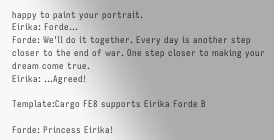happy to paint your portrait.
Eirika: Forde...
Forde: We'll do it together. Every day is another step closer to the end of war. One step closer to making your dream come true.
Eirika: ...Agreed!

Template:Cargo FE8 supports Eirika Forde B

Forde: Princess Eirika!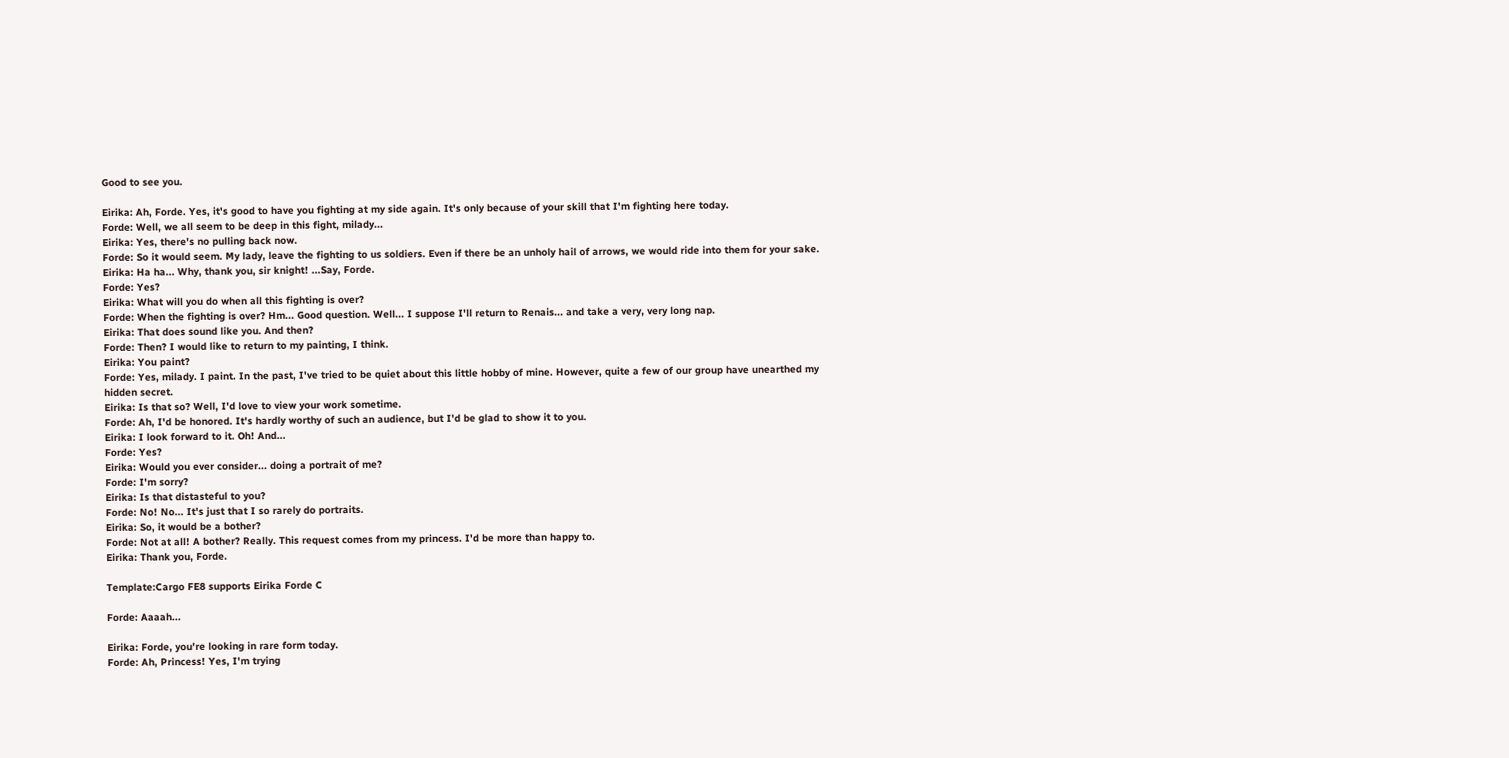Good to see you.

Eirika: Ah, Forde. Yes, it's good to have you fighting at my side again. It's only because of your skill that I'm fighting here today.
Forde: Well, we all seem to be deep in this fight, milady...
Eirika: Yes, there's no pulling back now.
Forde: So it would seem. My lady, leave the fighting to us soldiers. Even if there be an unholy hail of arrows, we would ride into them for your sake.
Eirika: Ha ha... Why, thank you, sir knight! ...Say, Forde.
Forde: Yes?
Eirika: What will you do when all this fighting is over?
Forde: When the fighting is over? Hm... Good question. Well... I suppose I'll return to Renais... and take a very, very long nap.
Eirika: That does sound like you. And then?
Forde: Then? I would like to return to my painting, I think.
Eirika: You paint?
Forde: Yes, milady. I paint. In the past, I've tried to be quiet about this little hobby of mine. However, quite a few of our group have unearthed my hidden secret.
Eirika: Is that so? Well, I'd love to view your work sometime.
Forde: Ah, I'd be honored. It's hardly worthy of such an audience, but I'd be glad to show it to you.
Eirika: I look forward to it. Oh! And...
Forde: Yes?
Eirika: Would you ever consider... doing a portrait of me?
Forde: I'm sorry?
Eirika: Is that distasteful to you?
Forde: No! No... It's just that I so rarely do portraits.
Eirika: So, it would be a bother?
Forde: Not at all! A bother? Really. This request comes from my princess. I'd be more than happy to.
Eirika: Thank you, Forde.

Template:Cargo FE8 supports Eirika Forde C

Forde: Aaaah...

Eirika: Forde, you're looking in rare form today.
Forde: Ah, Princess! Yes, I'm trying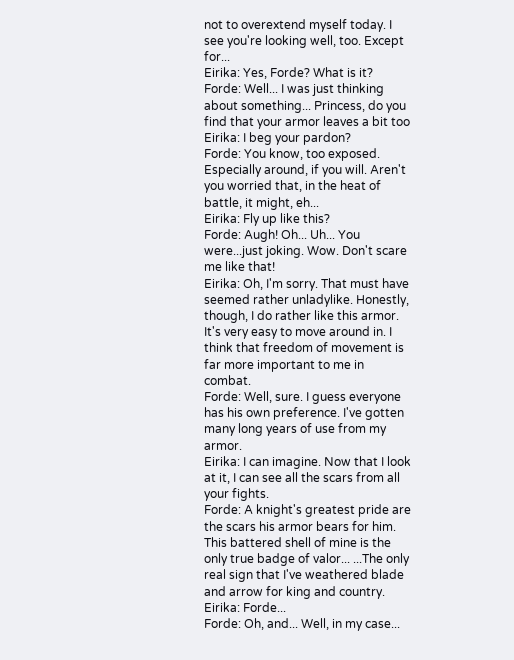not to overextend myself today. I see you're looking well, too. Except for...
Eirika: Yes, Forde? What is it?
Forde: Well... I was just thinking about something... Princess, do you find that your armor leaves a bit too
Eirika: I beg your pardon?
Forde: You know, too exposed. Especially around, if you will. Aren't you worried that, in the heat of battle, it might, eh...
Eirika: Fly up like this?
Forde: Augh! Oh... Uh... You were...just joking. Wow. Don't scare me like that!
Eirika: Oh, I'm sorry. That must have seemed rather unladylike. Honestly, though, I do rather like this armor. It's very easy to move around in. I think that freedom of movement is far more important to me in combat.
Forde: Well, sure. I guess everyone has his own preference. I've gotten many long years of use from my armor.
Eirika: I can imagine. Now that I look at it, I can see all the scars from all your fights.
Forde: A knight's greatest pride are the scars his armor bears for him. This battered shell of mine is the only true badge of valor... ...The only real sign that I've weathered blade and arrow for king and country.
Eirika: Forde...
Forde: Oh, and... Well, in my case...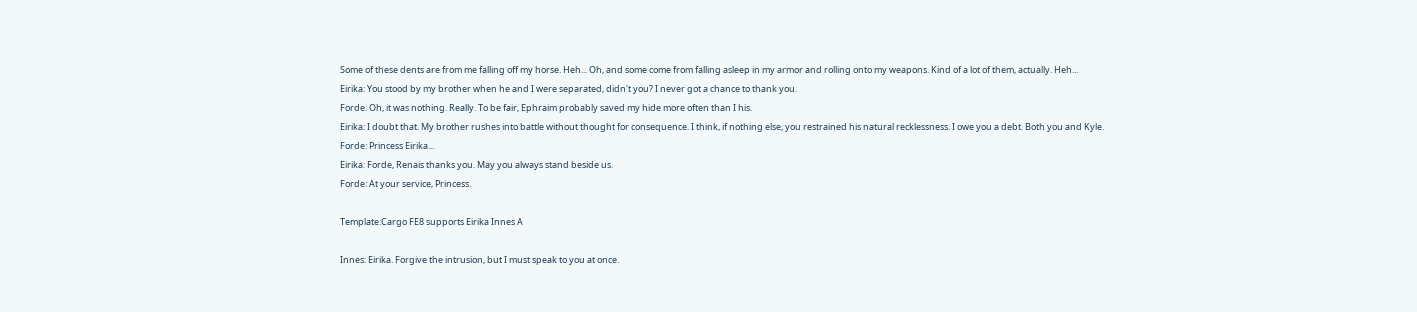Some of these dents are from me falling off my horse. Heh... Oh, and some come from falling asleep in my armor and rolling onto my weapons. Kind of a lot of them, actually. Heh...
Eirika: You stood by my brother when he and I were separated, didn't you? I never got a chance to thank you.
Forde: Oh, it was nothing. Really. To be fair, Ephraim probably saved my hide more often than I his.
Eirika: I doubt that. My brother rushes into battle without thought for consequence. I think, if nothing else, you restrained his natural recklessness. I owe you a debt. Both you and Kyle.
Forde: Princess Eirika...
Eirika: Forde, Renais thanks you. May you always stand beside us.
Forde: At your service, Princess.

Template:Cargo FE8 supports Eirika Innes A

Innes: Eirika. Forgive the intrusion, but I must speak to you at once.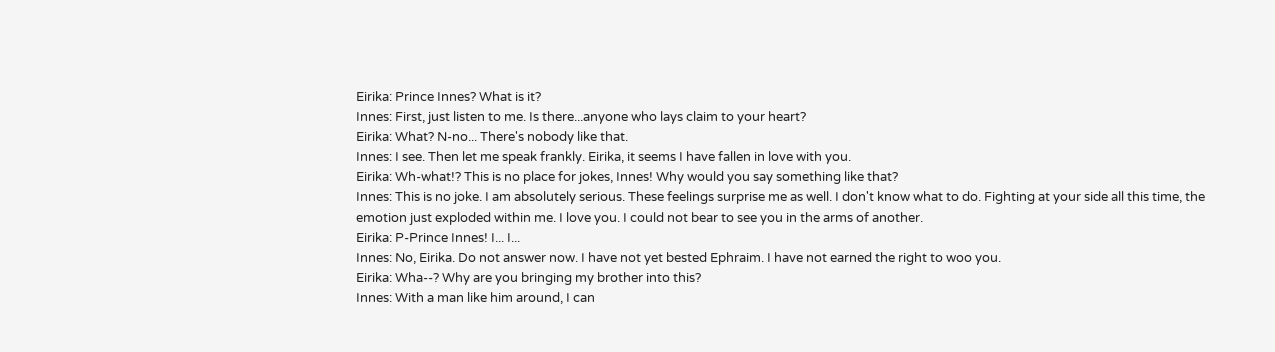Eirika: Prince Innes? What is it?
Innes: First, just listen to me. Is there...anyone who lays claim to your heart?
Eirika: What? N-no... There's nobody like that.
Innes: I see. Then let me speak frankly. Eirika, it seems I have fallen in love with you.
Eirika: Wh-what!? This is no place for jokes, Innes! Why would you say something like that?
Innes: This is no joke. I am absolutely serious. These feelings surprise me as well. I don't know what to do. Fighting at your side all this time, the emotion just exploded within me. I love you. I could not bear to see you in the arms of another.
Eirika: P-Prince Innes! I... I...
Innes: No, Eirika. Do not answer now. I have not yet bested Ephraim. I have not earned the right to woo you.
Eirika: Wha--? Why are you bringing my brother into this?
Innes: With a man like him around, I can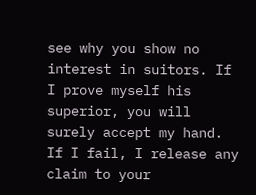see why you show no interest in suitors. If I prove myself his superior, you will surely accept my hand. If I fail, I release any claim to your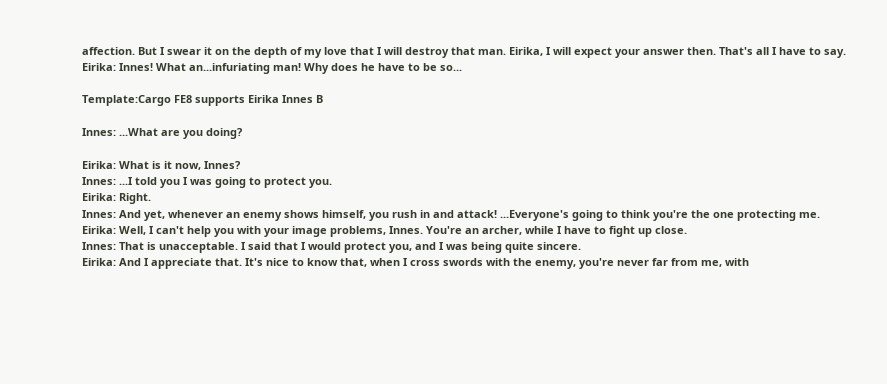affection. But I swear it on the depth of my love that I will destroy that man. Eirika, I will expect your answer then. That's all I have to say.
Eirika: Innes! What an...infuriating man! Why does he have to be so...

Template:Cargo FE8 supports Eirika Innes B

Innes: ...What are you doing?

Eirika: What is it now, Innes?
Innes: ...I told you I was going to protect you.
Eirika: Right.
Innes: And yet, whenever an enemy shows himself, you rush in and attack! ...Everyone's going to think you're the one protecting me.
Eirika: Well, I can't help you with your image problems, Innes. You're an archer, while I have to fight up close.
Innes: That is unacceptable. I said that I would protect you, and I was being quite sincere.
Eirika: And I appreciate that. It's nice to know that, when I cross swords with the enemy, you're never far from me, with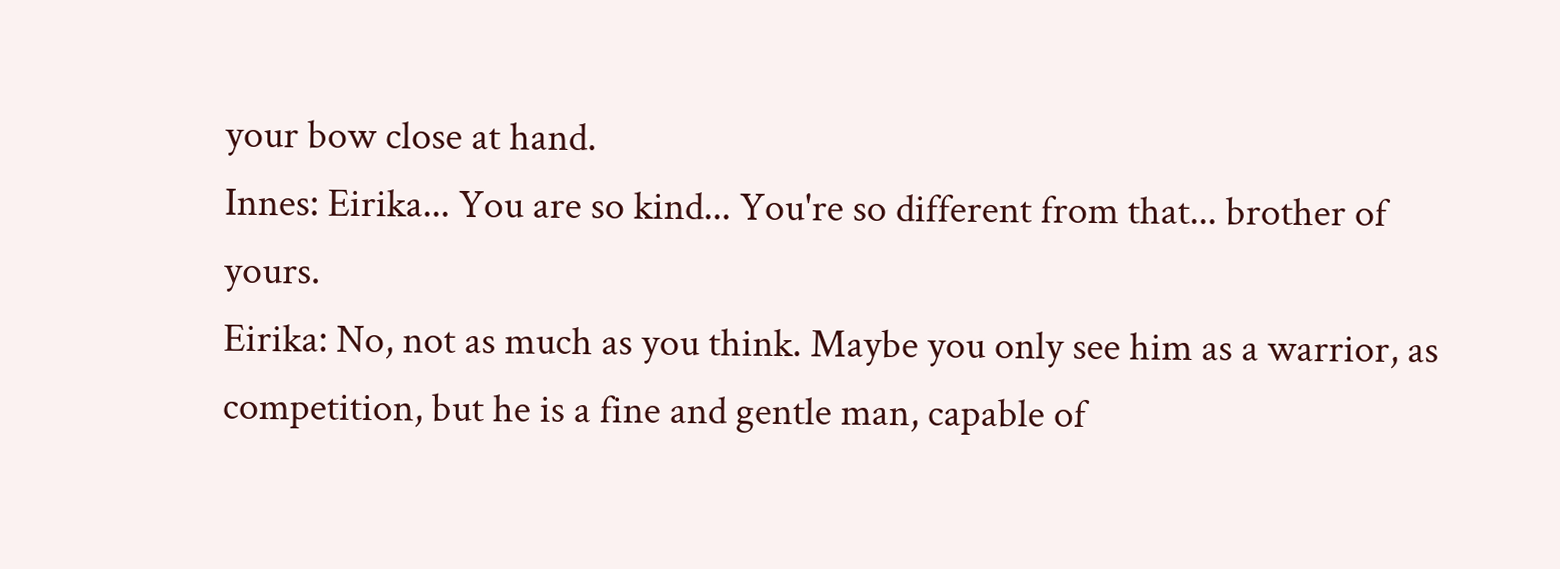your bow close at hand.
Innes: Eirika... You are so kind... You're so different from that... brother of yours.
Eirika: No, not as much as you think. Maybe you only see him as a warrior, as competition, but he is a fine and gentle man, capable of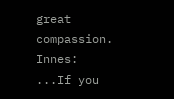great compassion.
Innes: ...If you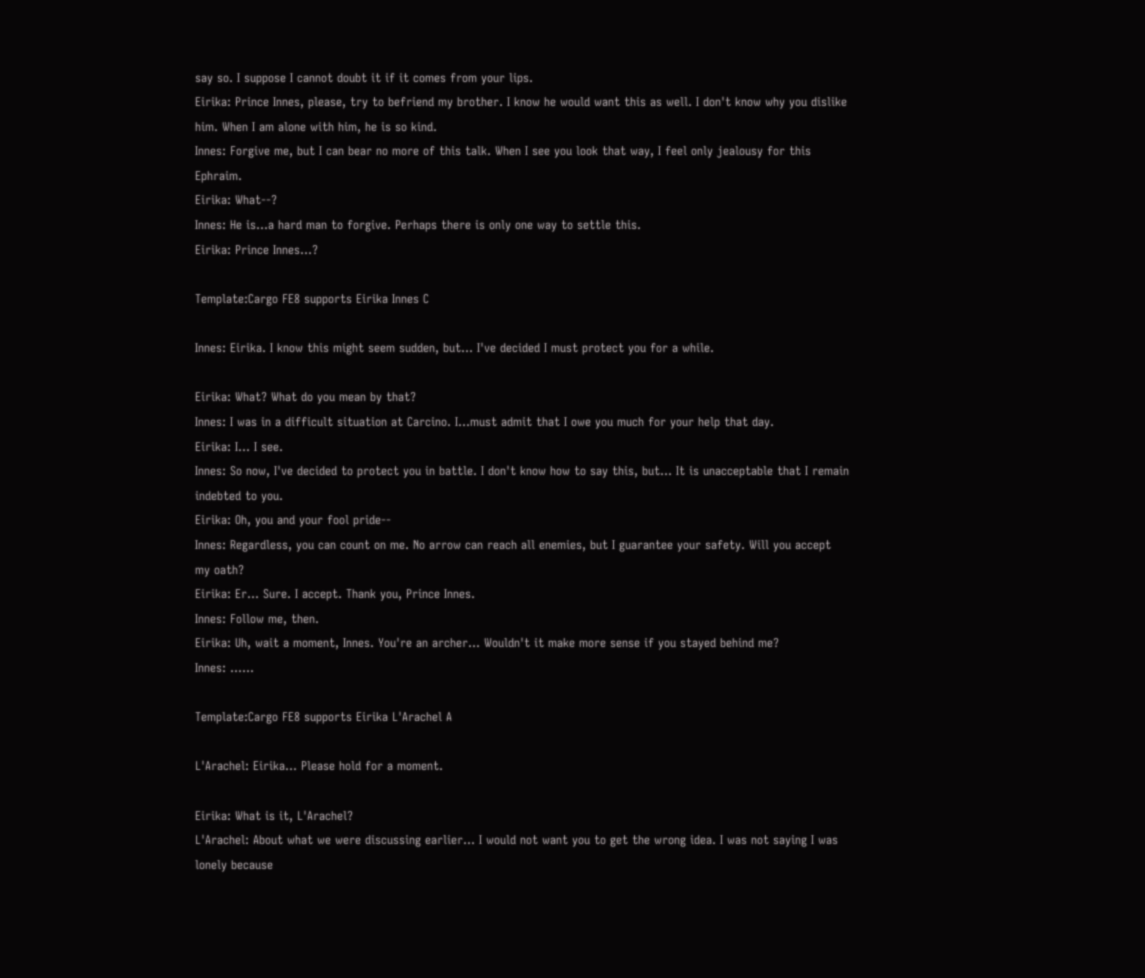say so. I suppose I cannot doubt it if it comes from your lips.
Eirika: Prince Innes, please, try to befriend my brother. I know he would want this as well. I don't know why you dislike him. When I am alone with him, he is so kind.
Innes: Forgive me, but I can bear no more of this talk. When I see you look that way, I feel only jealousy for this Ephraim.
Eirika: What--?
Innes: He is...a hard man to forgive. Perhaps there is only one way to settle this.
Eirika: Prince Innes...?

Template:Cargo FE8 supports Eirika Innes C

Innes: Eirika. I know this might seem sudden, but... I've decided I must protect you for a while.

Eirika: What? What do you mean by that?
Innes: I was in a difficult situation at Carcino. I...must admit that I owe you much for your help that day.
Eirika: I... I see.
Innes: So now, I've decided to protect you in battle. I don't know how to say this, but... It is unacceptable that I remain indebted to you.
Eirika: Oh, you and your fool pride--
Innes: Regardless, you can count on me. No arrow can reach all enemies, but I guarantee your safety. Will you accept my oath?
Eirika: Er... Sure. I accept. Thank you, Prince Innes.
Innes: Follow me, then.
Eirika: Uh, wait a moment, Innes. You're an archer... Wouldn't it make more sense if you stayed behind me?
Innes: ......

Template:Cargo FE8 supports Eirika L'Arachel A

L'Arachel: Eirika... Please hold for a moment.

Eirika: What is it, L'Arachel?
L'Arachel: About what we were discussing earlier... I would not want you to get the wrong idea. I was not saying I was lonely because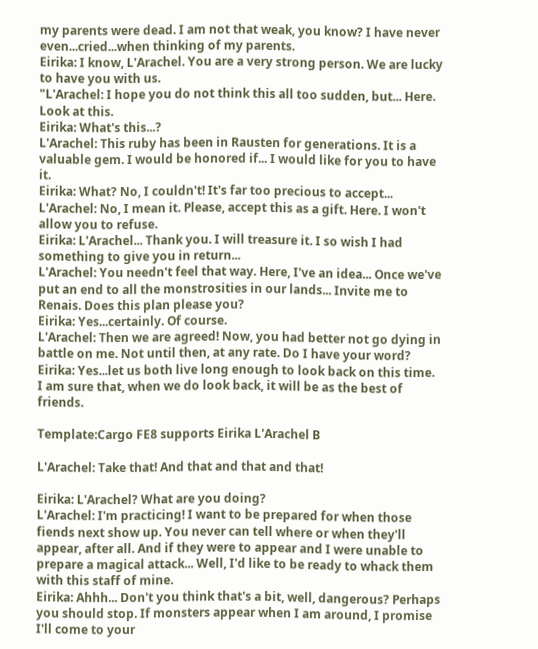my parents were dead. I am not that weak, you know? I have never even...cried...when thinking of my parents.
Eirika: I know, L'Arachel. You are a very strong person. We are lucky to have you with us.
"L'Arachel: I hope you do not think this all too sudden, but... Here. Look at this.
Eirika: What's this...?
L'Arachel: This ruby has been in Rausten for generations. It is a valuable gem. I would be honored if... I would like for you to have it.
Eirika: What? No, I couldn't! It's far too precious to accept...
L'Arachel: No, I mean it. Please, accept this as a gift. Here. I won't allow you to refuse.
Eirika: L'Arachel... Thank you. I will treasure it. I so wish I had something to give you in return...
L'Arachel: You needn't feel that way. Here, I've an idea... Once we've put an end to all the monstrosities in our lands... Invite me to Renais. Does this plan please you?
Eirika: Yes...certainly. Of course.
L'Arachel: Then we are agreed! Now, you had better not go dying in battle on me. Not until then, at any rate. Do I have your word?
Eirika: Yes...let us both live long enough to look back on this time. I am sure that, when we do look back, it will be as the best of friends.

Template:Cargo FE8 supports Eirika L'Arachel B

L'Arachel: Take that! And that and that and that!

Eirika: L'Arachel? What are you doing?
L'Arachel: I'm practicing! I want to be prepared for when those fiends next show up. You never can tell where or when they'll appear, after all. And if they were to appear and I were unable to prepare a magical attack... Well, I'd like to be ready to whack them with this staff of mine.
Eirika: Ahhh... Don't you think that's a bit, well, dangerous? Perhaps you should stop. If monsters appear when I am around, I promise I'll come to your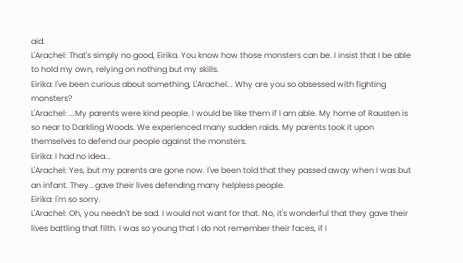aid.
L'Arachel: That's simply no good, Eirika. You know how those monsters can be. I insist that I be able to hold my own, relying on nothing but my skills.
Eirika: I've been curious about something, L'Arachel... Why are you so obsessed with fighting monsters?
L'Arachel: ...My parents were kind people. I would be like them if I am able. My home of Rausten is so near to Darkling Woods. We experienced many sudden raids. My parents took it upon themselves to defend our people against the monsters.
Eirika: I had no idea...
L'Arachel: Yes, but my parents are gone now. I've been told that they passed away when I was but an infant. They...gave their lives defending many helpless people.
Eirika: I'm so sorry.
L'Arachel: Oh, you needn't be sad. I would not want for that. No, it's wonderful that they gave their lives battling that filth. I was so young that I do not remember their faces, if I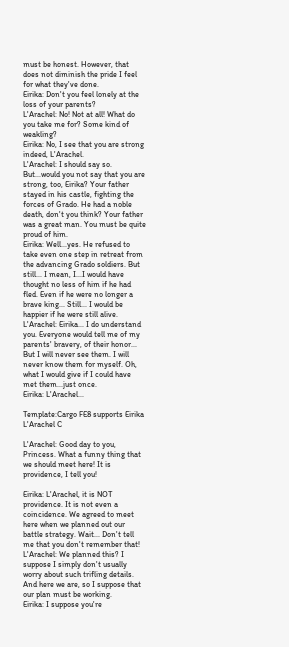must be honest. However, that does not diminish the pride I feel for what they've done.
Eirika: Don't you feel lonely at the loss of your parents?
L'Arachel: No! Not at all! What do you take me for? Some kind of weakling?
Eirika: No, I see that you are strong indeed, L'Arachel.
L'Arachel: I should say so. But...would you not say that you are strong, too, Eirika? Your father stayed in his castle, fighting the forces of Grado. He had a noble death, don't you think? Your father was a great man. You must be quite proud of him.
Eirika: Well...yes. He refused to take even one step in retreat from the advancing Grado soldiers. But still... I mean, I...I would have thought no less of him if he had fled. Even if he were no longer a brave king... Still... I would be happier if he were still alive.
L'Arachel: Eirika... I do understand you. Everyone would tell me of my parents' bravery, of their honor... But I will never see them. I will never know them for myself. Oh, what I would give if I could have met them...just once.
Eirika: L'Arachel...

Template:Cargo FE8 supports Eirika L'Arachel C

L'Arachel: Good day to you, Princess. What a funny thing that we should meet here! It is providence, I tell you!

Eirika: L'Arachel, it is NOT providence. It is not even a coincidence. We agreed to meet here when we planned out our battle strategy. Wait... Don't tell me that you don't remember that!
L'Arachel: We planned this? I suppose I simply don't usually worry about such trifling details. And here we are, so I suppose that our plan must be working.
Eirika: I suppose you're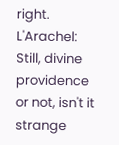right.
L'Arachel: Still, divine providence or not, isn't it strange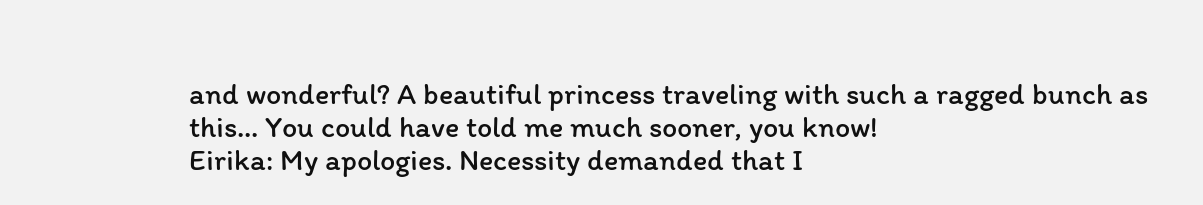and wonderful? A beautiful princess traveling with such a ragged bunch as this... You could have told me much sooner, you know!
Eirika: My apologies. Necessity demanded that I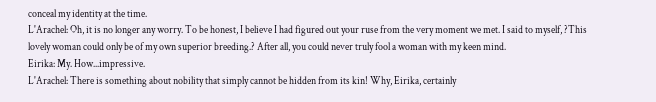conceal my identity at the time.
L'Arachel: Oh, it is no longer any worry. To be honest, I believe I had figured out your ruse from the very moment we met. I said to myself, ?This lovely woman could only be of my own superior breeding.? After all, you could never truly fool a woman with my keen mind.
Eirika: My. How...impressive.
L'Arachel: There is something about nobility that simply cannot be hidden from its kin! Why, Eirika, certainly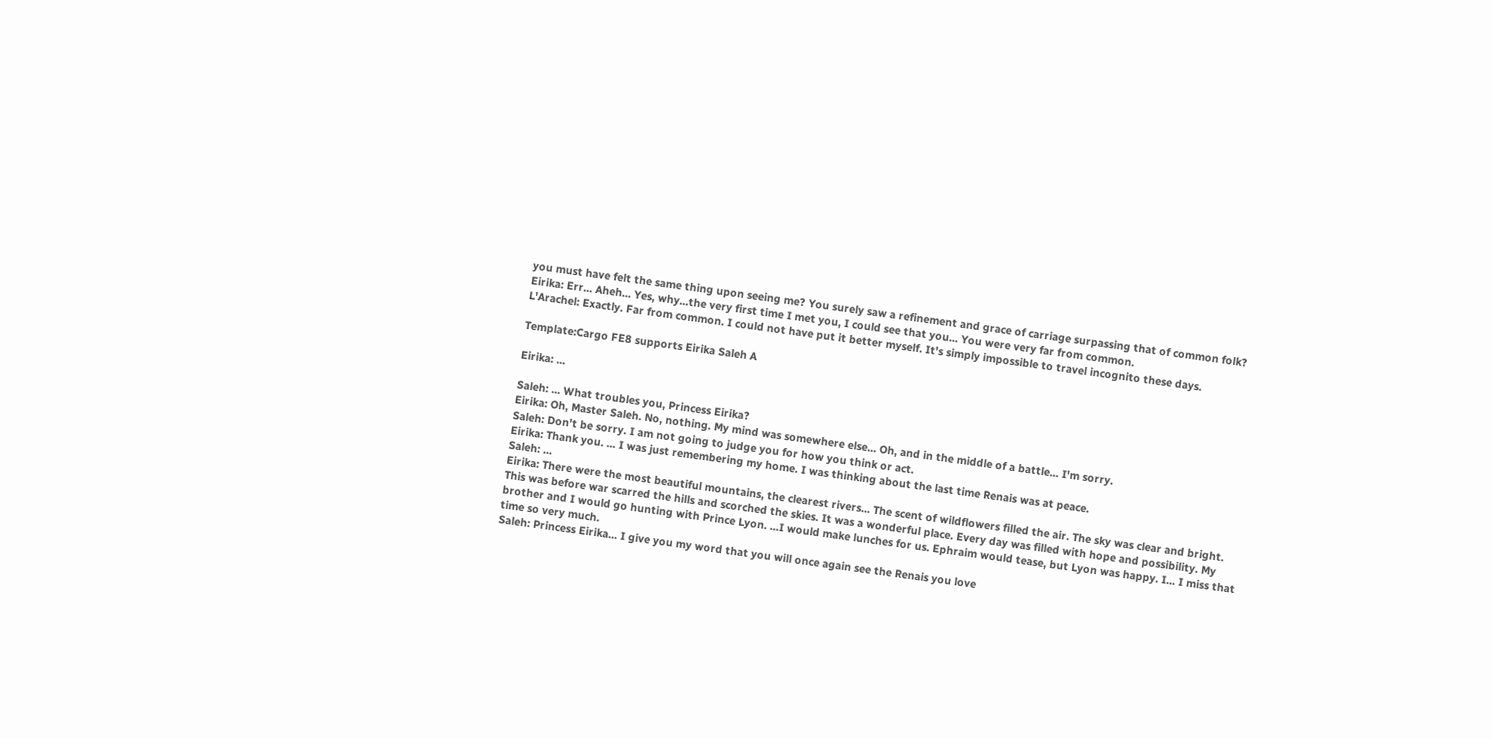you must have felt the same thing upon seeing me? You surely saw a refinement and grace of carriage surpassing that of common folk?
Eirika: Err... Aheh... Yes, why...the very first time I met you, I could see that you... You were very far from common.
L'Arachel: Exactly. Far from common. I could not have put it better myself. It's simply impossible to travel incognito these days.

Template:Cargo FE8 supports Eirika Saleh A

Eirika: ...

Saleh: ... What troubles you, Princess Eirika?
Eirika: Oh, Master Saleh. No, nothing. My mind was somewhere else... Oh, and in the middle of a battle... I'm sorry.
Saleh: Don't be sorry. I am not going to judge you for how you think or act.
Eirika: Thank you. ... I was just remembering my home. I was thinking about the last time Renais was at peace.
Saleh: ...
Eirika: There were the most beautiful mountains, the clearest rivers... The scent of wildflowers filled the air. The sky was clear and bright. This was before war scarred the hills and scorched the skies. It was a wonderful place. Every day was filled with hope and possibility. My brother and I would go hunting with Prince Lyon. ...I would make lunches for us. Ephraim would tease, but Lyon was happy. I... I miss that time so very much.
Saleh: Princess Eirika... I give you my word that you will once again see the Renais you love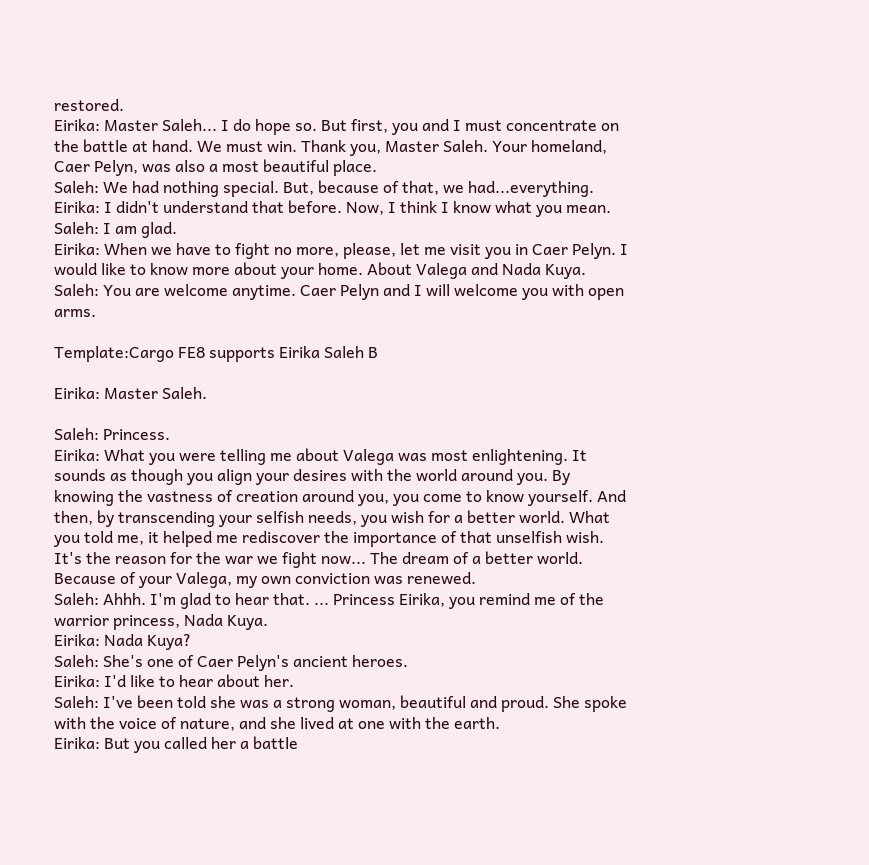restored.
Eirika: Master Saleh... I do hope so. But first, you and I must concentrate on the battle at hand. We must win. Thank you, Master Saleh. Your homeland, Caer Pelyn, was also a most beautiful place.
Saleh: We had nothing special. But, because of that, we had...everything.
Eirika: I didn't understand that before. Now, I think I know what you mean.
Saleh: I am glad.
Eirika: When we have to fight no more, please, let me visit you in Caer Pelyn. I would like to know more about your home. About Valega and Nada Kuya.
Saleh: You are welcome anytime. Caer Pelyn and I will welcome you with open arms.

Template:Cargo FE8 supports Eirika Saleh B

Eirika: Master Saleh.

Saleh: Princess.
Eirika: What you were telling me about Valega was most enlightening. It sounds as though you align your desires with the world around you. By knowing the vastness of creation around you, you come to know yourself. And then, by transcending your selfish needs, you wish for a better world. What you told me, it helped me rediscover the importance of that unselfish wish. It's the reason for the war we fight now... The dream of a better world. Because of your Valega, my own conviction was renewed.
Saleh: Ahhh. I'm glad to hear that. ... Princess Eirika, you remind me of the warrior princess, Nada Kuya.
Eirika: Nada Kuya?
Saleh: She's one of Caer Pelyn's ancient heroes.
Eirika: I'd like to hear about her.
Saleh: I've been told she was a strong woman, beautiful and proud. She spoke with the voice of nature, and she lived at one with the earth.
Eirika: But you called her a battle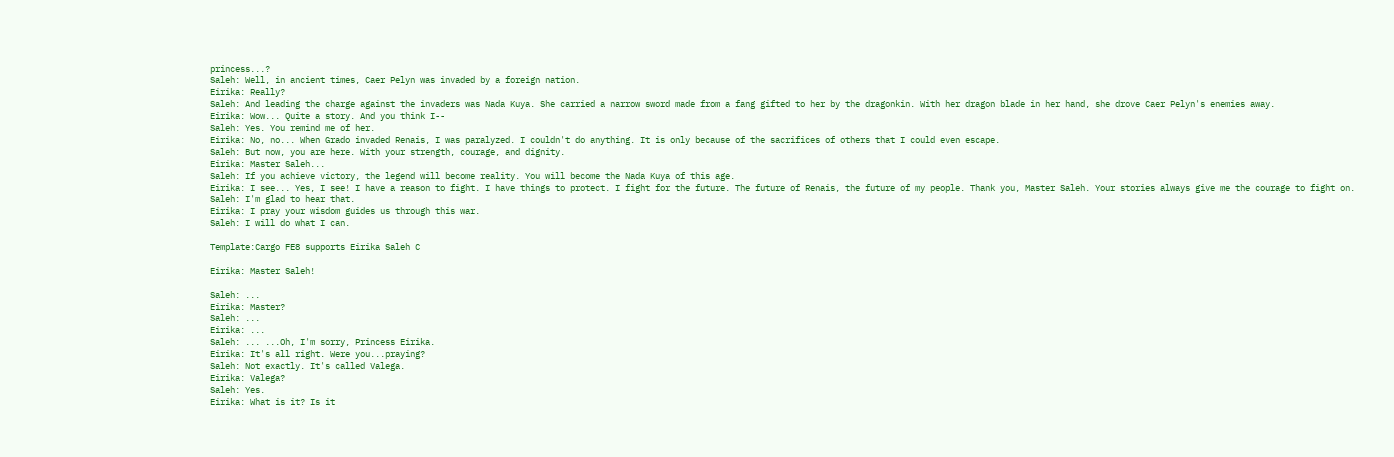princess...?
Saleh: Well, in ancient times, Caer Pelyn was invaded by a foreign nation.
Eirika: Really?
Saleh: And leading the charge against the invaders was Nada Kuya. She carried a narrow sword made from a fang gifted to her by the dragonkin. With her dragon blade in her hand, she drove Caer Pelyn's enemies away.
Eirika: Wow... Quite a story. And you think I--
Saleh: Yes. You remind me of her.
Eirika: No, no... When Grado invaded Renais, I was paralyzed. I couldn't do anything. It is only because of the sacrifices of others that I could even escape.
Saleh: But now, you are here. With your strength, courage, and dignity.
Eirika: Master Saleh...
Saleh: If you achieve victory, the legend will become reality. You will become the Nada Kuya of this age.
Eirika: I see... Yes, I see! I have a reason to fight. I have things to protect. I fight for the future. The future of Renais, the future of my people. Thank you, Master Saleh. Your stories always give me the courage to fight on.
Saleh: I'm glad to hear that.
Eirika: I pray your wisdom guides us through this war.
Saleh: I will do what I can.

Template:Cargo FE8 supports Eirika Saleh C

Eirika: Master Saleh!

Saleh: ...
Eirika: Master?
Saleh: ...
Eirika: ...
Saleh: ... ...Oh, I'm sorry, Princess Eirika.
Eirika: It's all right. Were you...praying?
Saleh: Not exactly. It's called Valega.
Eirika: Valega?
Saleh: Yes.
Eirika: What is it? Is it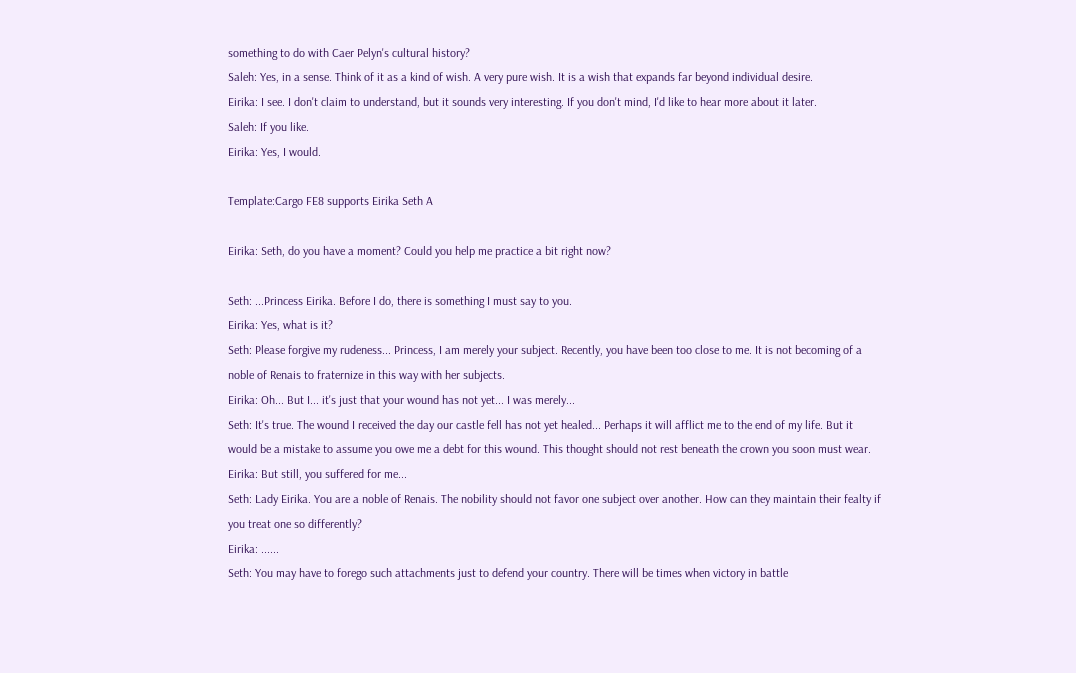something to do with Caer Pelyn's cultural history?
Saleh: Yes, in a sense. Think of it as a kind of wish. A very pure wish. It is a wish that expands far beyond individual desire.
Eirika: I see. I don't claim to understand, but it sounds very interesting. If you don't mind, I'd like to hear more about it later.
Saleh: If you like.
Eirika: Yes, I would.

Template:Cargo FE8 supports Eirika Seth A

Eirika: Seth, do you have a moment? Could you help me practice a bit right now?

Seth: ...Princess Eirika. Before I do, there is something I must say to you.
Eirika: Yes, what is it?
Seth: Please forgive my rudeness... Princess, I am merely your subject. Recently, you have been too close to me. It is not becoming of a noble of Renais to fraternize in this way with her subjects.
Eirika: Oh... But I... it's just that your wound has not yet... I was merely...
Seth: It's true. The wound I received the day our castle fell has not yet healed... Perhaps it will afflict me to the end of my life. But it would be a mistake to assume you owe me a debt for this wound. This thought should not rest beneath the crown you soon must wear.
Eirika: But still, you suffered for me...
Seth: Lady Eirika. You are a noble of Renais. The nobility should not favor one subject over another. How can they maintain their fealty if you treat one so differently?
Eirika: ......
Seth: You may have to forego such attachments just to defend your country. There will be times when victory in battle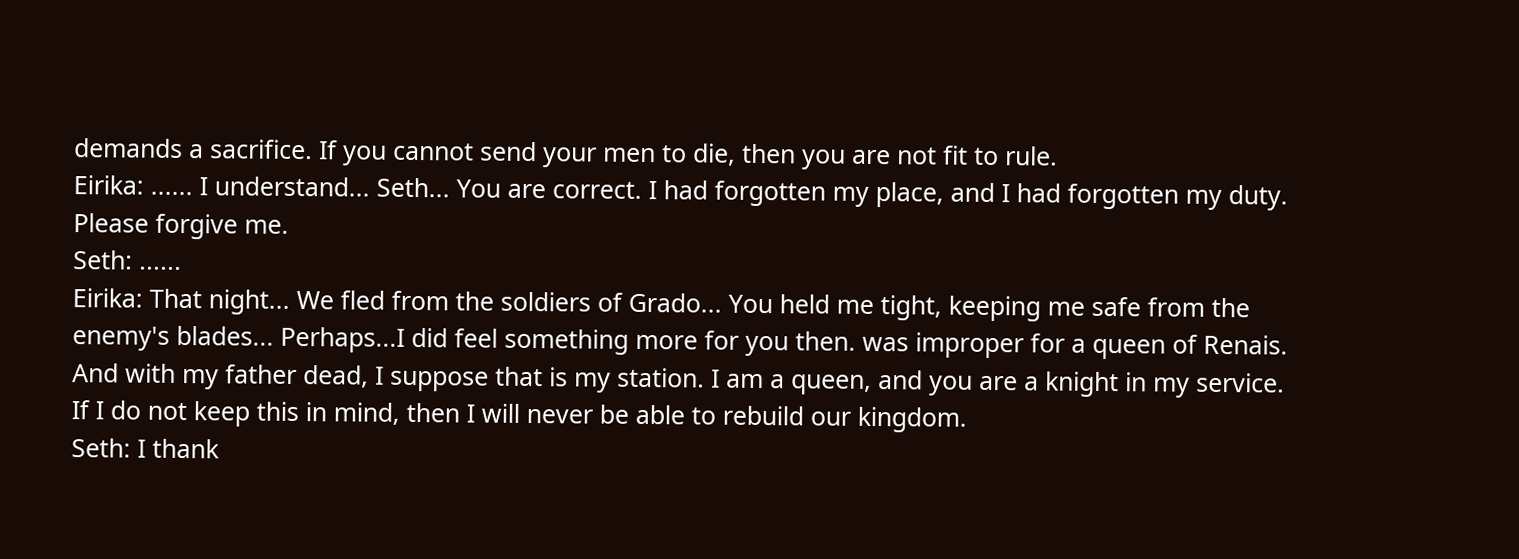demands a sacrifice. If you cannot send your men to die, then you are not fit to rule.
Eirika: ...... I understand... Seth... You are correct. I had forgotten my place, and I had forgotten my duty. Please forgive me.
Seth: ......
Eirika: That night... We fled from the soldiers of Grado... You held me tight, keeping me safe from the enemy's blades... Perhaps...I did feel something more for you then. was improper for a queen of Renais. And with my father dead, I suppose that is my station. I am a queen, and you are a knight in my service. If I do not keep this in mind, then I will never be able to rebuild our kingdom.
Seth: I thank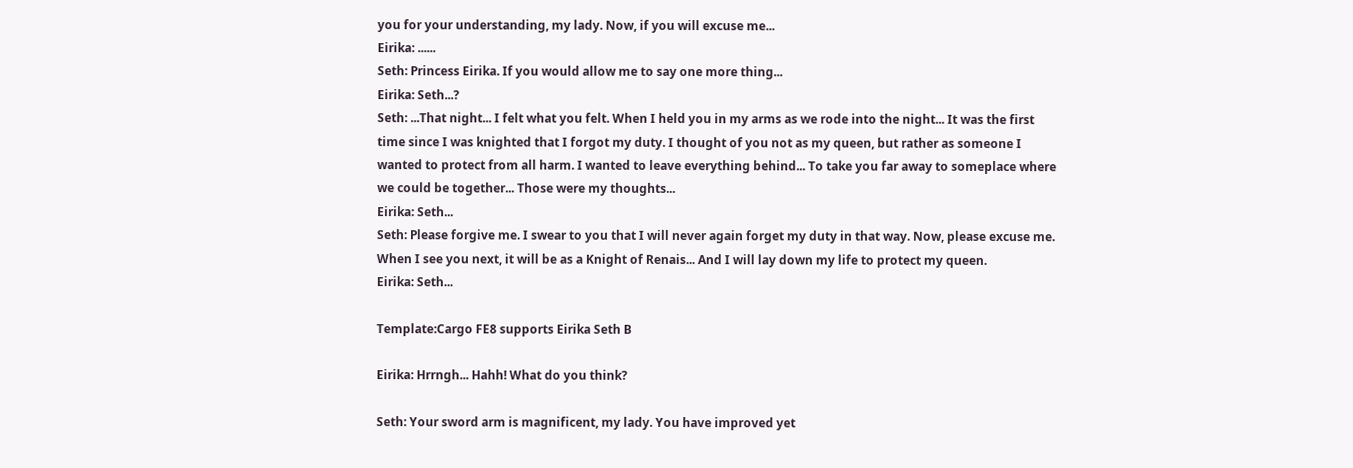you for your understanding, my lady. Now, if you will excuse me...
Eirika: ......
Seth: Princess Eirika. If you would allow me to say one more thing...
Eirika: Seth...?
Seth: ...That night... I felt what you felt. When I held you in my arms as we rode into the night... It was the first time since I was knighted that I forgot my duty. I thought of you not as my queen, but rather as someone I wanted to protect from all harm. I wanted to leave everything behind... To take you far away to someplace where we could be together... Those were my thoughts...
Eirika: Seth...
Seth: Please forgive me. I swear to you that I will never again forget my duty in that way. Now, please excuse me. When I see you next, it will be as a Knight of Renais... And I will lay down my life to protect my queen.
Eirika: Seth...

Template:Cargo FE8 supports Eirika Seth B

Eirika: Hrrngh... Hahh! What do you think?

Seth: Your sword arm is magnificent, my lady. You have improved yet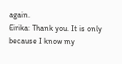again.
Eirika: Thank you. It is only because I know my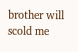brother will scold me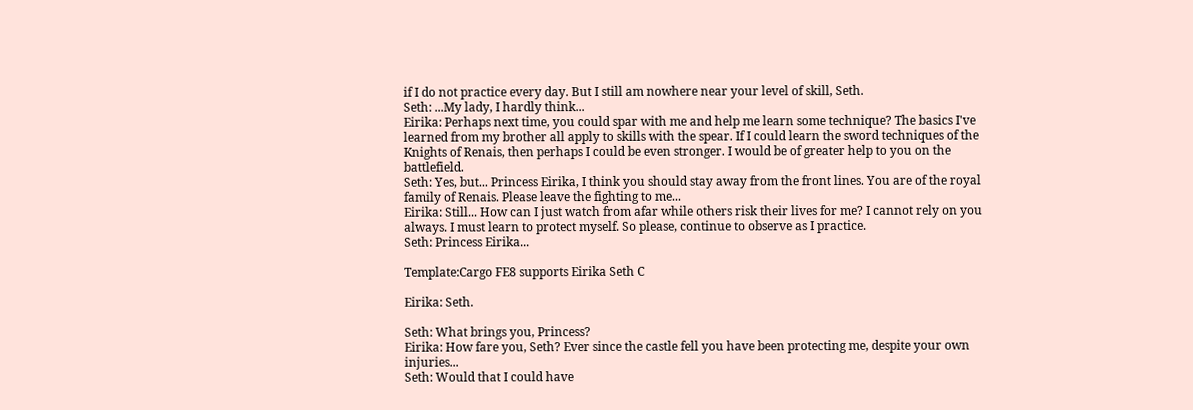if I do not practice every day. But I still am nowhere near your level of skill, Seth.
Seth: ...My lady, I hardly think...
Eirika: Perhaps next time, you could spar with me and help me learn some technique? The basics I've learned from my brother all apply to skills with the spear. If I could learn the sword techniques of the Knights of Renais, then perhaps I could be even stronger. I would be of greater help to you on the battlefield.
Seth: Yes, but... Princess Eirika, I think you should stay away from the front lines. You are of the royal family of Renais. Please leave the fighting to me...
Eirika: Still... How can I just watch from afar while others risk their lives for me? I cannot rely on you always. I must learn to protect myself. So please, continue to observe as I practice.
Seth: Princess Eirika...

Template:Cargo FE8 supports Eirika Seth C

Eirika: Seth.

Seth: What brings you, Princess?
Eirika: How fare you, Seth? Ever since the castle fell you have been protecting me, despite your own injuries...
Seth: Would that I could have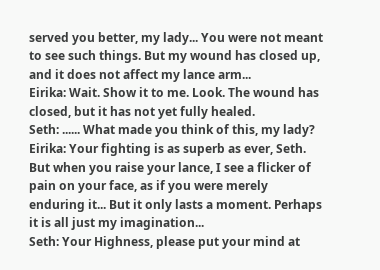served you better, my lady... You were not meant to see such things. But my wound has closed up, and it does not affect my lance arm...
Eirika: Wait. Show it to me. Look. The wound has closed, but it has not yet fully healed.
Seth: ...... What made you think of this, my lady?
Eirika: Your fighting is as superb as ever, Seth. But when you raise your lance, I see a flicker of pain on your face, as if you were merely enduring it... But it only lasts a moment. Perhaps it is all just my imagination...
Seth: Your Highness, please put your mind at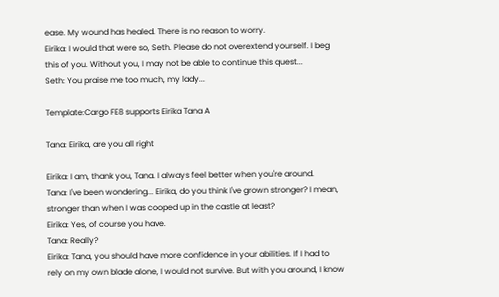ease. My wound has healed. There is no reason to worry.
Eirika: I would that were so, Seth. Please do not overextend yourself. I beg this of you. Without you, I may not be able to continue this quest...
Seth: You praise me too much, my lady...

Template:Cargo FE8 supports Eirika Tana A

Tana: Eirika, are you all right

Eirika: I am, thank you, Tana. I always feel better when you're around.
Tana: I've been wondering... Eirika, do you think I've grown stronger? I mean, stronger than when I was cooped up in the castle at least?
Eirika: Yes, of course you have.
Tana: Really?
Eirika: Tana, you should have more confidence in your abilities. If I had to rely on my own blade alone, I would not survive. But with you around, I know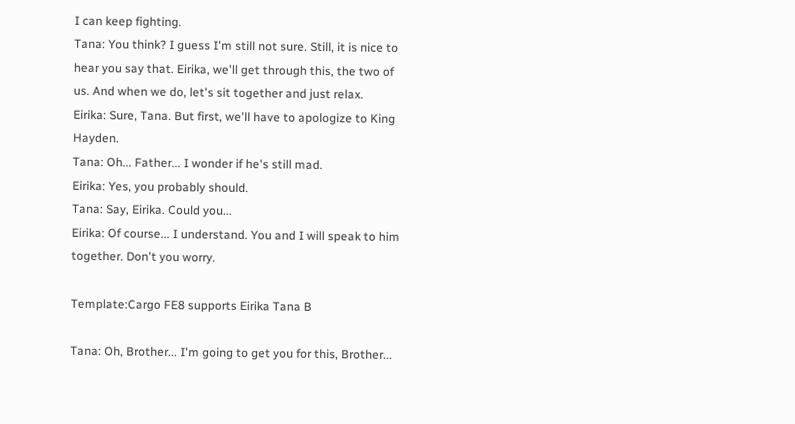I can keep fighting.
Tana: You think? I guess I'm still not sure. Still, it is nice to hear you say that. Eirika, we'll get through this, the two of us. And when we do, let's sit together and just relax.
Eirika: Sure, Tana. But first, we'll have to apologize to King Hayden.
Tana: Oh... Father... I wonder if he's still mad.
Eirika: Yes, you probably should.
Tana: Say, Eirika. Could you...
Eirika: Of course... I understand. You and I will speak to him together. Don't you worry.

Template:Cargo FE8 supports Eirika Tana B

Tana: Oh, Brother... I'm going to get you for this, Brother...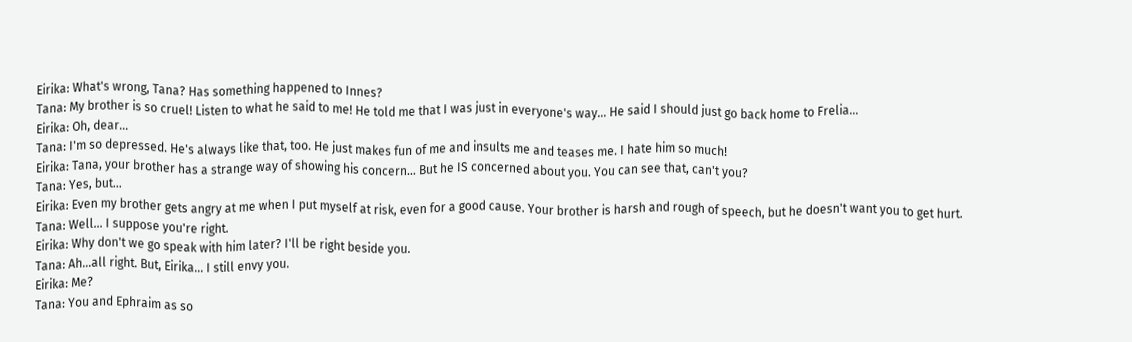Eirika: What's wrong, Tana? Has something happened to Innes?
Tana: My brother is so cruel! Listen to what he said to me! He told me that I was just in everyone's way... He said I should just go back home to Frelia...
Eirika: Oh, dear...
Tana: I'm so depressed. He's always like that, too. He just makes fun of me and insults me and teases me. I hate him so much!
Eirika: Tana, your brother has a strange way of showing his concern... But he IS concerned about you. You can see that, can't you?
Tana: Yes, but...
Eirika: Even my brother gets angry at me when I put myself at risk, even for a good cause. Your brother is harsh and rough of speech, but he doesn't want you to get hurt.
Tana: Well... I suppose you're right.
Eirika: Why don't we go speak with him later? I'll be right beside you.
Tana: Ah...all right. But, Eirika... I still envy you.
Eirika: Me?
Tana: You and Ephraim as so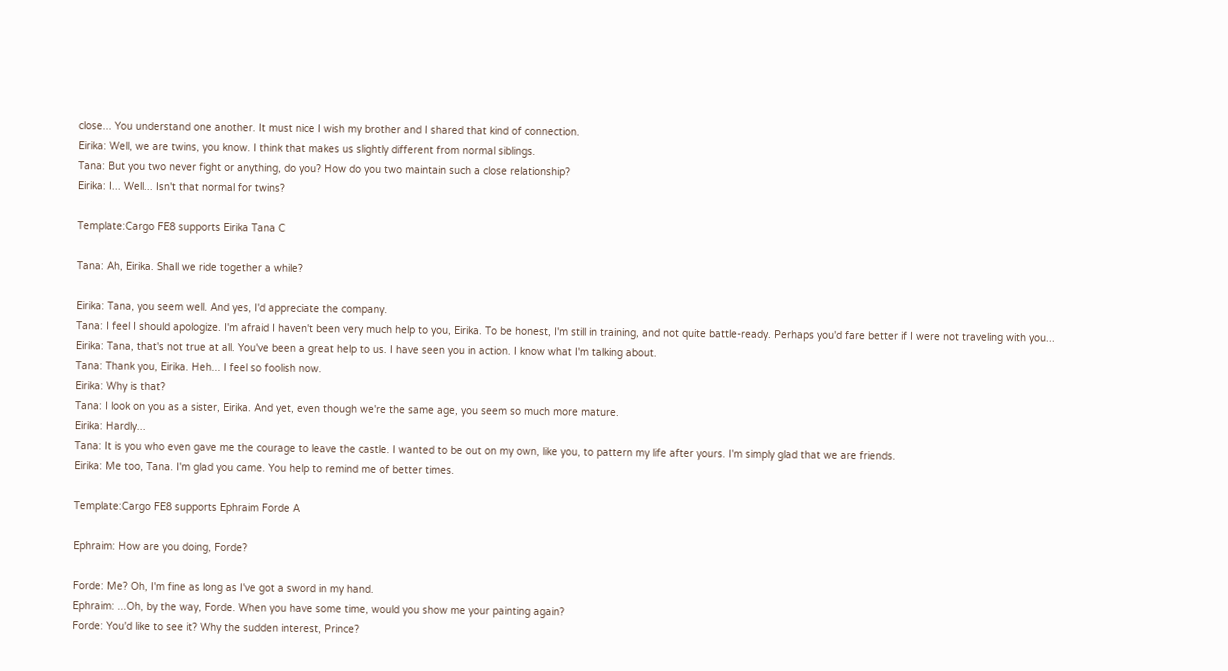close... You understand one another. It must nice I wish my brother and I shared that kind of connection.
Eirika: Well, we are twins, you know. I think that makes us slightly different from normal siblings.
Tana: But you two never fight or anything, do you? How do you two maintain such a close relationship?
Eirika: I... Well... Isn't that normal for twins?

Template:Cargo FE8 supports Eirika Tana C

Tana: Ah, Eirika. Shall we ride together a while?

Eirika: Tana, you seem well. And yes, I'd appreciate the company.
Tana: I feel I should apologize. I'm afraid I haven't been very much help to you, Eirika. To be honest, I'm still in training, and not quite battle-ready. Perhaps you'd fare better if I were not traveling with you...
Eirika: Tana, that's not true at all. You've been a great help to us. I have seen you in action. I know what I'm talking about.
Tana: Thank you, Eirika. Heh... I feel so foolish now.
Eirika: Why is that?
Tana: I look on you as a sister, Eirika. And yet, even though we're the same age, you seem so much more mature.
Eirika: Hardly...
Tana: It is you who even gave me the courage to leave the castle. I wanted to be out on my own, like you, to pattern my life after yours. I'm simply glad that we are friends.
Eirika: Me too, Tana. I'm glad you came. You help to remind me of better times.

Template:Cargo FE8 supports Ephraim Forde A

Ephraim: How are you doing, Forde?

Forde: Me? Oh, I'm fine as long as I've got a sword in my hand.
Ephraim: ...Oh, by the way, Forde. When you have some time, would you show me your painting again?
Forde: You'd like to see it? Why the sudden interest, Prince?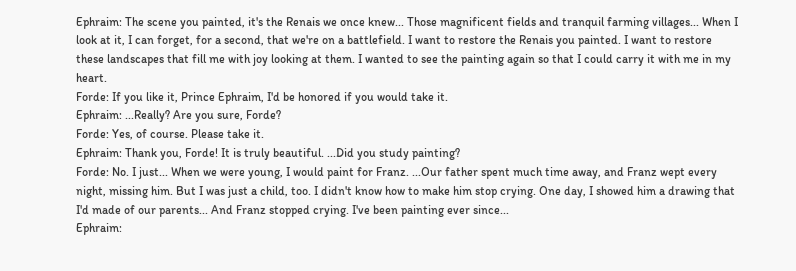Ephraim: The scene you painted, it's the Renais we once knew... Those magnificent fields and tranquil farming villages... When I look at it, I can forget, for a second, that we're on a battlefield. I want to restore the Renais you painted. I want to restore these landscapes that fill me with joy looking at them. I wanted to see the painting again so that I could carry it with me in my heart.
Forde: If you like it, Prince Ephraim, I'd be honored if you would take it.
Ephraim: ...Really? Are you sure, Forde?
Forde: Yes, of course. Please take it.
Ephraim: Thank you, Forde! It is truly beautiful. ...Did you study painting?
Forde: No. I just... When we were young, I would paint for Franz. ...Our father spent much time away, and Franz wept every night, missing him. But I was just a child, too. I didn't know how to make him stop crying. One day, I showed him a drawing that I'd made of our parents... And Franz stopped crying. I've been painting ever since...
Ephraim: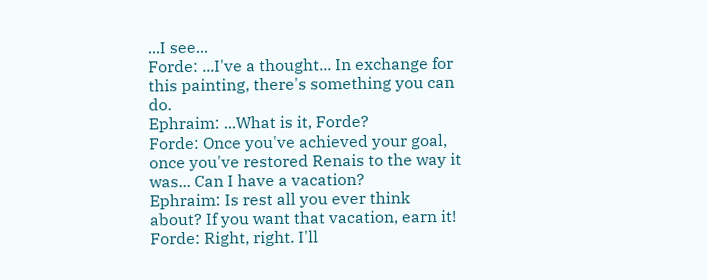...I see...
Forde: ...I've a thought... In exchange for this painting, there's something you can do.
Ephraim: ...What is it, Forde?
Forde: Once you've achieved your goal, once you've restored Renais to the way it was... Can I have a vacation?
Ephraim: Is rest all you ever think about? If you want that vacation, earn it!
Forde: Right, right. I'll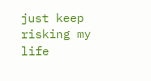just keep risking my life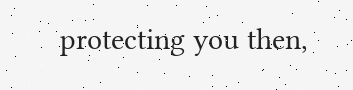protecting you then,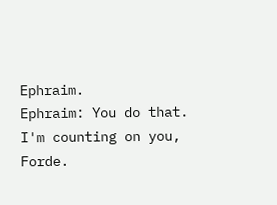Ephraim.
Ephraim: You do that. I'm counting on you, Forde.